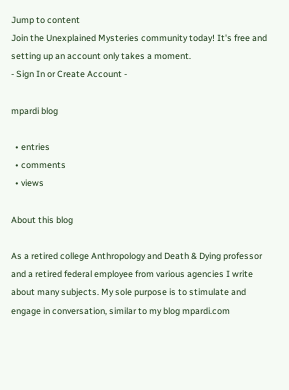Jump to content
Join the Unexplained Mysteries community today! It's free and setting up an account only takes a moment.
- Sign In or Create Account -

mpardi blog

  • entries
  • comments
  • views

About this blog

As a retired college Anthropology and Death & Dying professor and a retired federal employee from various agencies I write about many subjects. My sole purpose is to stimulate and engage in conversation, similar to my blog mpardi.com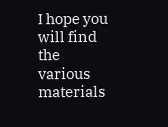I hope you will find the various materials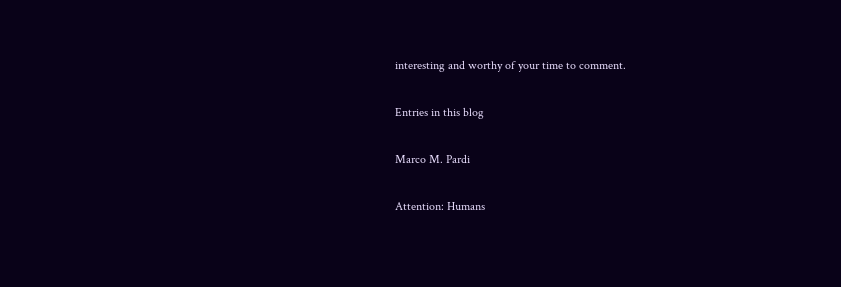interesting and worthy of your time to comment.

Entries in this blog

Marco M. Pardi

Attention: Humans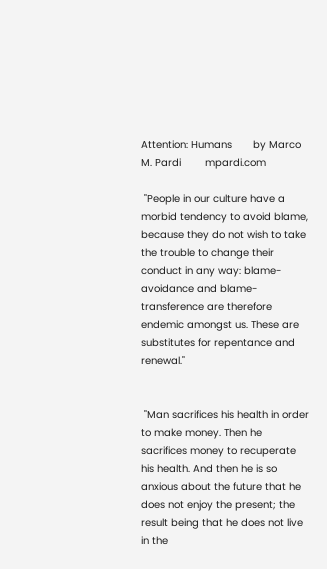Attention: Humans       by Marco M. Pardi        mpardi.com

 "People in our culture have a morbid tendency to avoid blame, because they do not wish to take the trouble to change their conduct in any way: blame-avoidance and blame-transference are therefore endemic amongst us. These are substitutes for repentance and renewal."


 "Man sacrifices his health in order to make money. Then he sacrifices money to recuperate his health. And then he is so anxious about the future that he does not enjoy the present; the result being that he does not live in the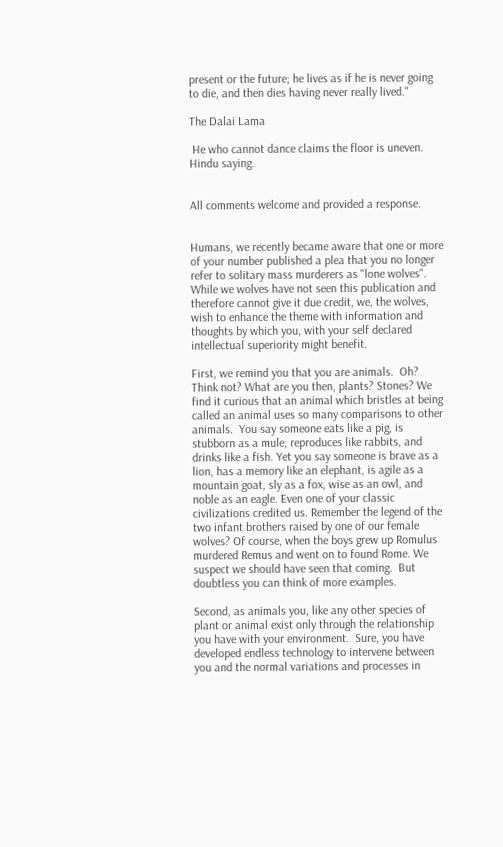present or the future; he lives as if he is never going to die, and then dies having never really lived."

The Dalai Lama

 He who cannot dance claims the floor is uneven. Hindu saying.


All comments welcome and provided a response.


Humans, we recently became aware that one or more of your number published a plea that you no longer refer to solitary mass murderers as "lone wolves".  While we wolves have not seen this publication and therefore cannot give it due credit, we, the wolves, wish to enhance the theme with information and thoughts by which you, with your self declared intellectual superiority might benefit.

First, we remind you that you are animals.  Oh? Think not? What are you then, plants? Stones? We find it curious that an animal which bristles at being called an animal uses so many comparisons to other animals.  You say someone eats like a pig, is stubborn as a mule, reproduces like rabbits, and drinks like a fish. Yet you say someone is brave as a lion, has a memory like an elephant, is agile as a mountain goat, sly as a fox, wise as an owl, and noble as an eagle. Even one of your classic civilizations credited us. Remember the legend of the two infant brothers raised by one of our female wolves? Of course, when the boys grew up Romulus murdered Remus and went on to found Rome. We suspect we should have seen that coming.  But doubtless you can think of more examples.

Second, as animals you, like any other species of plant or animal exist only through the relationship you have with your environment.  Sure, you have developed endless technology to intervene between you and the normal variations and processes in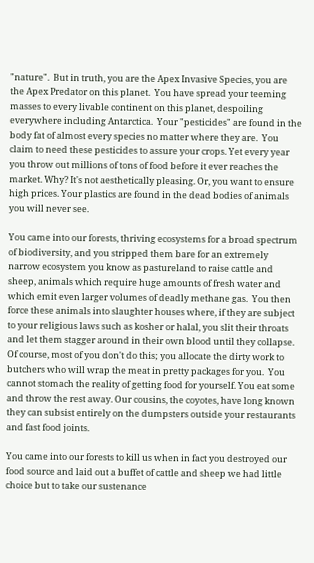"nature".  But in truth, you are the Apex Invasive Species, you are the Apex Predator on this planet.  You have spread your teeming masses to every livable continent on this planet, despoiling everywhere including Antarctica.  Your "pesticides" are found in the body fat of almost every species no matter where they are.  You claim to need these pesticides to assure your crops. Yet every year you throw out millions of tons of food before it ever reaches the market. Why? It's not aesthetically pleasing. Or, you want to ensure high prices. Your plastics are found in the dead bodies of animals you will never see.

You came into our forests, thriving ecosystems for a broad spectrum of biodiversity, and you stripped them bare for an extremely narrow ecosystem you know as pastureland to raise cattle and sheep, animals which require huge amounts of fresh water and which emit even larger volumes of deadly methane gas.  You then force these animals into slaughter houses where, if they are subject to your religious laws such as kosher or halal, you slit their throats and let them stagger around in their own blood until they collapse.  Of course, most of you don't do this; you allocate the dirty work to butchers who will wrap the meat in pretty packages for you.  You cannot stomach the reality of getting food for yourself. You eat some and throw the rest away. Our cousins, the coyotes, have long known they can subsist entirely on the dumpsters outside your restaurants and fast food joints.

You came into our forests to kill us when in fact you destroyed our food source and laid out a buffet of cattle and sheep we had little choice but to take our sustenance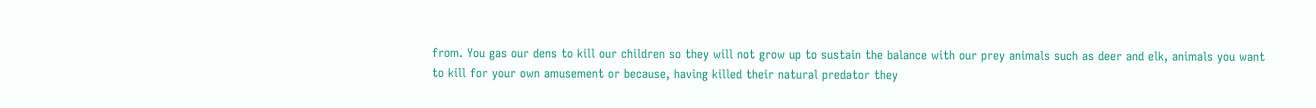from. You gas our dens to kill our children so they will not grow up to sustain the balance with our prey animals such as deer and elk, animals you want to kill for your own amusement or because, having killed their natural predator they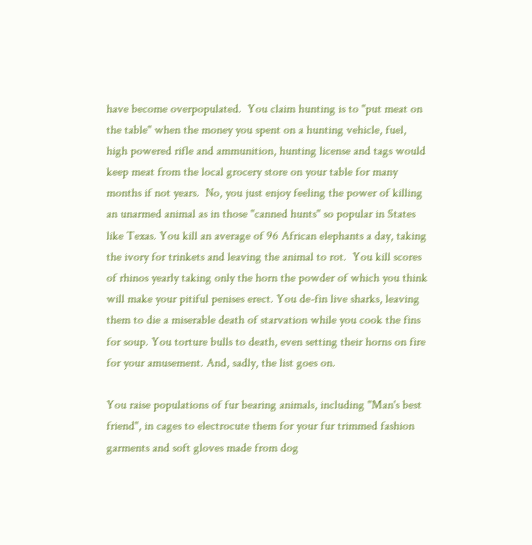have become overpopulated.  You claim hunting is to "put meat on the table" when the money you spent on a hunting vehicle, fuel, high powered rifle and ammunition, hunting license and tags would keep meat from the local grocery store on your table for many months if not years.  No, you just enjoy feeling the power of killing an unarmed animal as in those "canned hunts" so popular in States like Texas. You kill an average of 96 African elephants a day, taking the ivory for trinkets and leaving the animal to rot.  You kill scores of rhinos yearly taking only the horn the powder of which you think will make your pitiful penises erect. You de-fin live sharks, leaving them to die a miserable death of starvation while you cook the fins for soup. You torture bulls to death, even setting their horns on fire for your amusement. And, sadly, the list goes on.

You raise populations of fur bearing animals, including "Man's best friend", in cages to electrocute them for your fur trimmed fashion garments and soft gloves made from dog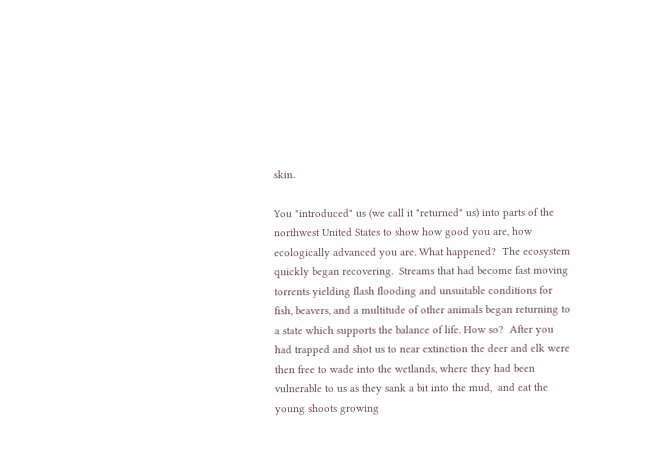skin.

You "introduced" us (we call it "returned" us) into parts of the northwest United States to show how good you are, how ecologically advanced you are. What happened?  The ecosystem quickly began recovering.  Streams that had become fast moving torrents yielding flash flooding and unsuitable conditions for fish, beavers, and a multitude of other animals began returning to a state which supports the balance of life. How so?  After you had trapped and shot us to near extinction the deer and elk were then free to wade into the wetlands, where they had been vulnerable to us as they sank a bit into the mud,  and eat the young shoots growing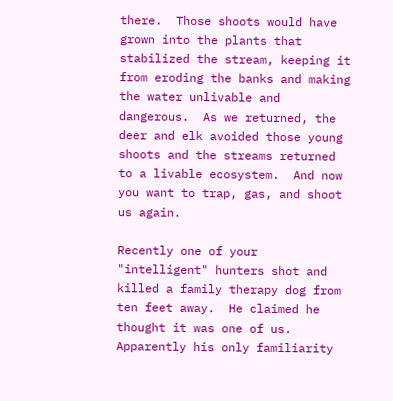there.  Those shoots would have grown into the plants that stabilized the stream, keeping it from eroding the banks and making the water unlivable and dangerous.  As we returned, the deer and elk avoided those young shoots and the streams returned to a livable ecosystem.  And now you want to trap, gas, and shoot us again.

Recently one of your "intelligent" hunters shot and killed a family therapy dog from ten feet away.  He claimed he thought it was one of us.  Apparently his only familiarity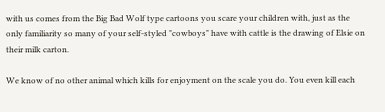with us comes from the Big Bad Wolf type cartoons you scare your children with, just as the only familiarity so many of your self-styled "cowboys" have with cattle is the drawing of Elsie on their milk carton.

We know of no other animal which kills for enjoyment on the scale you do. You even kill each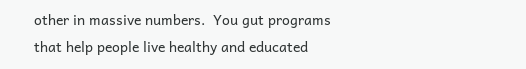other in massive numbers.  You gut programs that help people live healthy and educated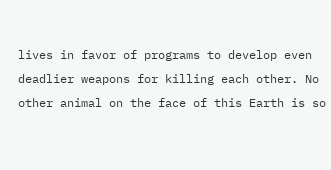lives in favor of programs to develop even deadlier weapons for killing each other. No other animal on the face of this Earth is so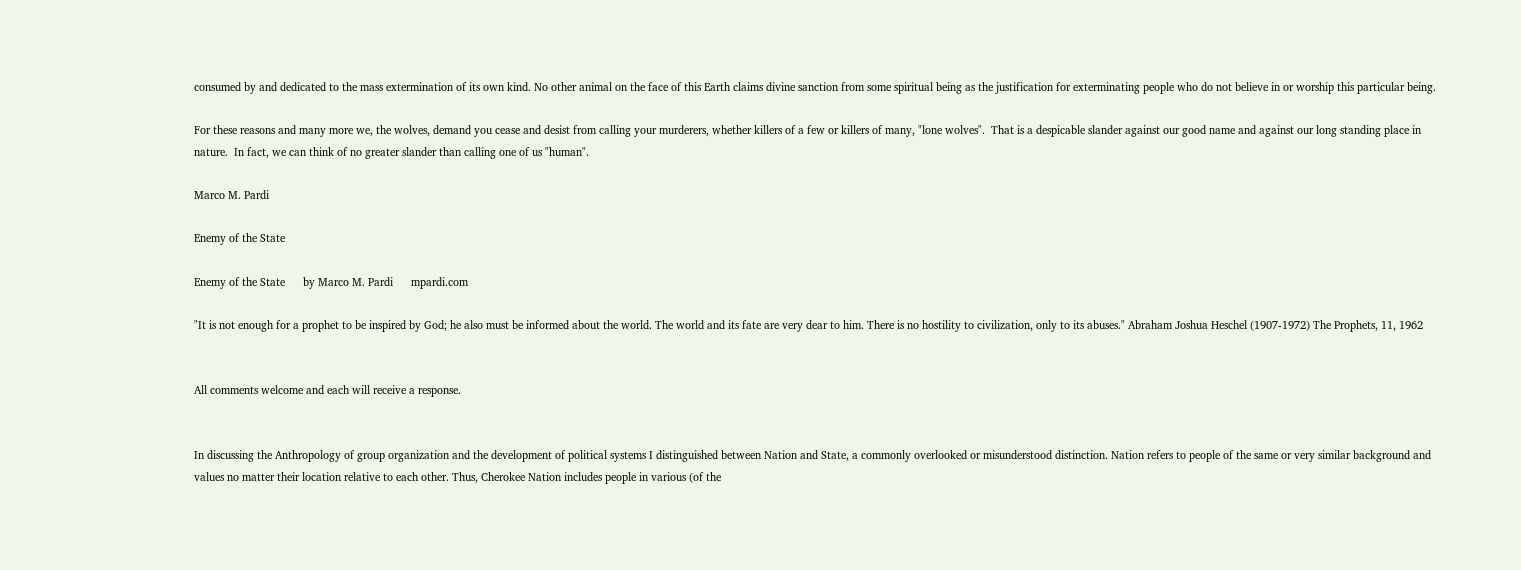consumed by and dedicated to the mass extermination of its own kind. No other animal on the face of this Earth claims divine sanction from some spiritual being as the justification for exterminating people who do not believe in or worship this particular being.

For these reasons and many more we, the wolves, demand you cease and desist from calling your murderers, whether killers of a few or killers of many, "lone wolves".  That is a despicable slander against our good name and against our long standing place in nature.  In fact, we can think of no greater slander than calling one of us "human".

Marco M. Pardi

Enemy of the State

Enemy of the State      by Marco M. Pardi      mpardi.com

"It is not enough for a prophet to be inspired by God; he also must be informed about the world. The world and its fate are very dear to him. There is no hostility to civilization, only to its abuses." Abraham Joshua Heschel (1907-1972) The Prophets, 11, 1962


All comments welcome and each will receive a response.


In discussing the Anthropology of group organization and the development of political systems I distinguished between Nation and State, a commonly overlooked or misunderstood distinction. Nation refers to people of the same or very similar background and values no matter their location relative to each other. Thus, Cherokee Nation includes people in various (of the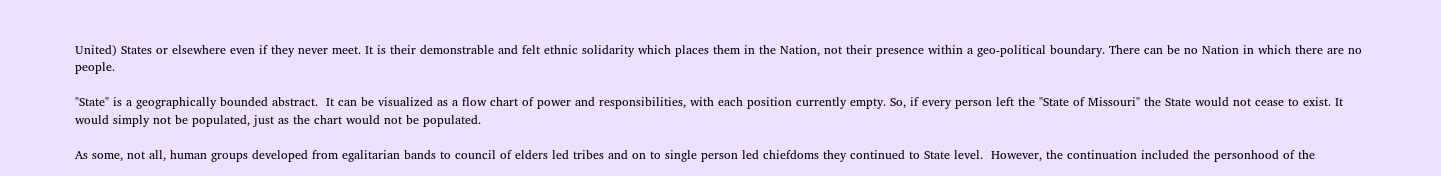United) States or elsewhere even if they never meet. It is their demonstrable and felt ethnic solidarity which places them in the Nation, not their presence within a geo-political boundary. There can be no Nation in which there are no people.

"State" is a geographically bounded abstract.  It can be visualized as a flow chart of power and responsibilities, with each position currently empty. So, if every person left the "State of Missouri" the State would not cease to exist. It would simply not be populated, just as the chart would not be populated.

As some, not all, human groups developed from egalitarian bands to council of elders led tribes and on to single person led chiefdoms they continued to State level.  However, the continuation included the personhood of the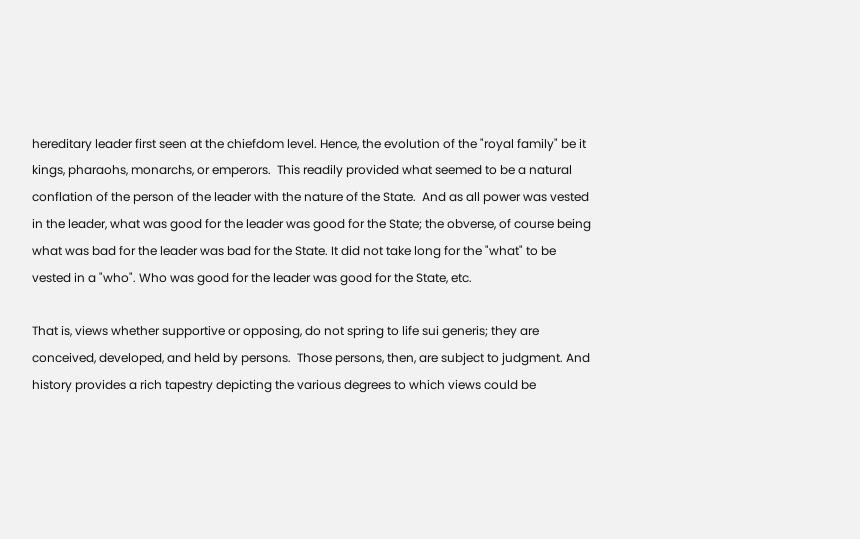hereditary leader first seen at the chiefdom level. Hence, the evolution of the "royal family" be it kings, pharaohs, monarchs, or emperors.  This readily provided what seemed to be a natural conflation of the person of the leader with the nature of the State.  And as all power was vested in the leader, what was good for the leader was good for the State; the obverse, of course being what was bad for the leader was bad for the State. It did not take long for the "what" to be vested in a "who". Who was good for the leader was good for the State, etc.

That is, views whether supportive or opposing, do not spring to life sui generis; they are conceived, developed, and held by persons.  Those persons, then, are subject to judgment. And history provides a rich tapestry depicting the various degrees to which views could be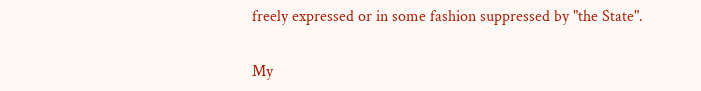freely expressed or in some fashion suppressed by "the State".

My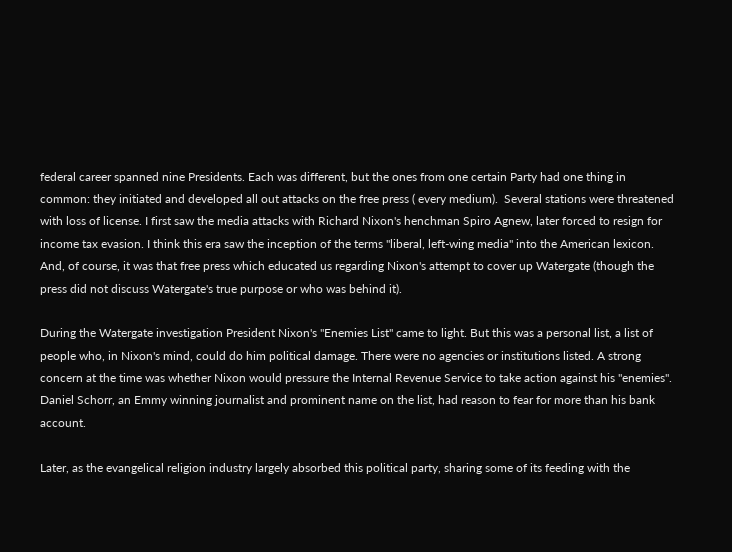federal career spanned nine Presidents. Each was different, but the ones from one certain Party had one thing in common: they initiated and developed all out attacks on the free press ( every medium).  Several stations were threatened with loss of license. I first saw the media attacks with Richard Nixon's henchman Spiro Agnew, later forced to resign for income tax evasion. I think this era saw the inception of the terms "liberal, left-wing media" into the American lexicon. And, of course, it was that free press which educated us regarding Nixon's attempt to cover up Watergate (though the press did not discuss Watergate's true purpose or who was behind it).

During the Watergate investigation President Nixon's "Enemies List" came to light. But this was a personal list, a list of people who, in Nixon's mind, could do him political damage. There were no agencies or institutions listed. A strong concern at the time was whether Nixon would pressure the Internal Revenue Service to take action against his "enemies". Daniel Schorr, an Emmy winning journalist and prominent name on the list, had reason to fear for more than his bank account.

Later, as the evangelical religion industry largely absorbed this political party, sharing some of its feeding with the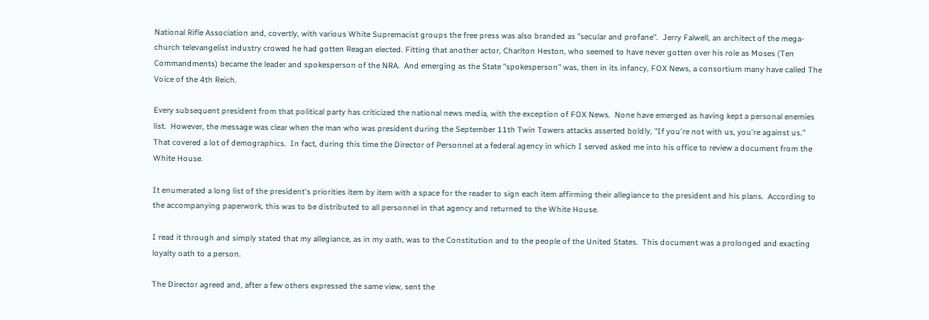National Rifle Association and, covertly, with various White Supremacist groups the free press was also branded as "secular and profane".  Jerry Falwell, an architect of the mega-church televangelist industry crowed he had gotten Reagan elected. Fitting that another actor, Charlton Heston, who seemed to have never gotten over his role as Moses (Ten Commandments) became the leader and spokesperson of the NRA.  And emerging as the State "spokesperson" was, then in its infancy, FOX News, a consortium many have called The Voice of the 4th Reich.

Every subsequent president from that political party has criticized the national news media, with the exception of FOX News.  None have emerged as having kept a personal enemies list.  However, the message was clear when the man who was president during the September 11th Twin Towers attacks asserted boldly, "If you're not with us, you're against us." That covered a lot of demographics.  In fact, during this time the Director of Personnel at a federal agency in which I served asked me into his office to review a document from the White House.

It enumerated a long list of the president's priorities item by item with a space for the reader to sign each item affirming their allegiance to the president and his plans.  According to the accompanying paperwork, this was to be distributed to all personnel in that agency and returned to the White House.

I read it through and simply stated that my allegiance, as in my oath, was to the Constitution and to the people of the United States.  This document was a prolonged and exacting loyalty oath to a person.

The Director agreed and, after a few others expressed the same view, sent the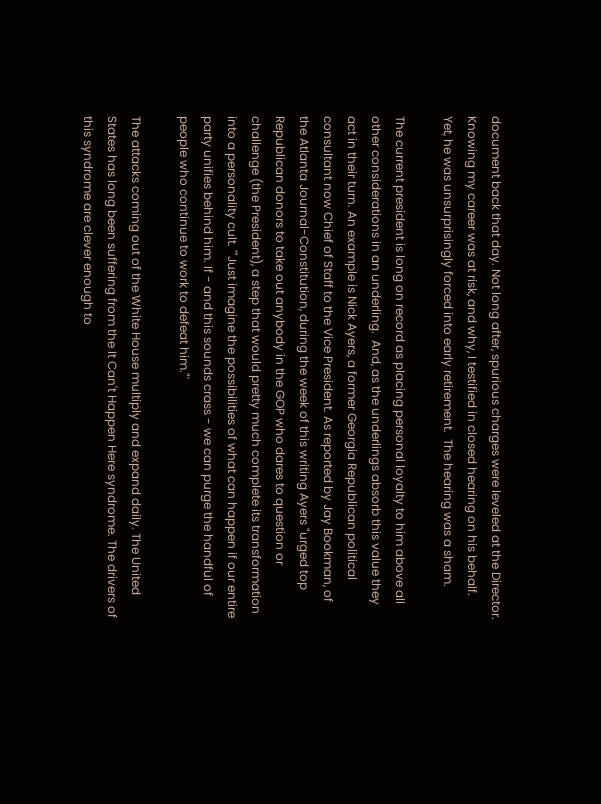document back that day. Not long after, spurious charges were leveled at the Director. Knowing my career was at risk, and why, I testified in closed hearing on his behalf.  Yet, he was unsurprisingly forced into early retirement.  The hearing was a sham.

The current president is long on record as placing personal loyalty to him above all other considerations in an underling.  And, as the underlings absorb this value they act in their turn. An example is Nick Ayers, a former Georgia Republican political consultant now Chief of Staff to the Vice President. As reported by Jay Bookman, of the Atlanta Journal-Constitution, during the week of this writing Ayers "urged top Republican donors to take out anybody in the GOP who dares to question or challenge (the President), a step that would pretty much complete its transformation into a personality cult. '"Just imagine the possibilities of what can happen if our entire party unifies behind him. If - and this sounds crass - we can purge the handful of people who continue to work to defeat him."'

The attacks coming out of the White House multiply and expand daily. The United States has long been suffering from the It Can't Happen Here syndrome. The drivers of this syndrome are clever enough to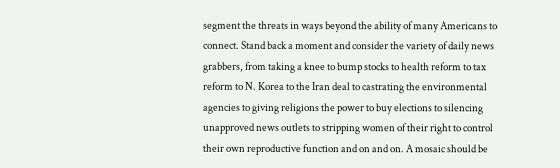segment the threats in ways beyond the ability of many Americans to connect. Stand back a moment and consider the variety of daily news grabbers, from taking a knee to bump stocks to health reform to tax reform to N. Korea to the Iran deal to castrating the environmental agencies to giving religions the power to buy elections to silencing unapproved news outlets to stripping women of their right to control their own reproductive function and on and on. A mosaic should be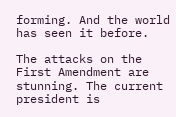forming. And the world has seen it before.

The attacks on the First Amendment are stunning. The current president is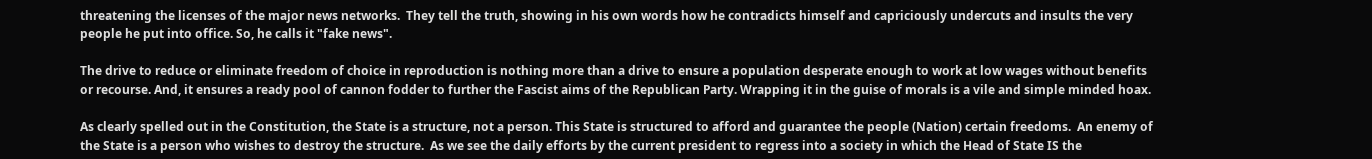threatening the licenses of the major news networks.  They tell the truth, showing in his own words how he contradicts himself and capriciously undercuts and insults the very people he put into office. So, he calls it "fake news".

The drive to reduce or eliminate freedom of choice in reproduction is nothing more than a drive to ensure a population desperate enough to work at low wages without benefits or recourse. And, it ensures a ready pool of cannon fodder to further the Fascist aims of the Republican Party. Wrapping it in the guise of morals is a vile and simple minded hoax.

As clearly spelled out in the Constitution, the State is a structure, not a person. This State is structured to afford and guarantee the people (Nation) certain freedoms.  An enemy of the State is a person who wishes to destroy the structure.  As we see the daily efforts by the current president to regress into a society in which the Head of State IS the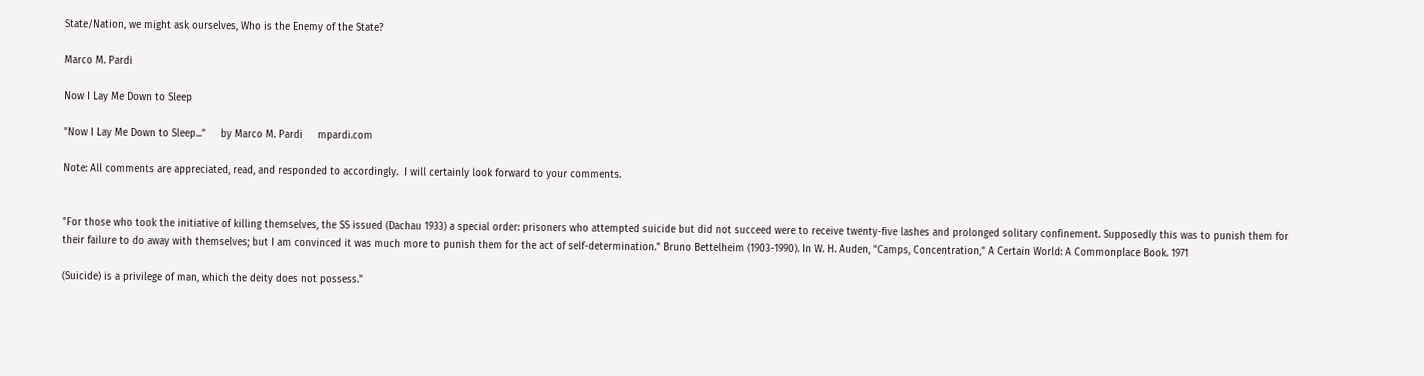State/Nation, we might ask ourselves, Who is the Enemy of the State?

Marco M. Pardi

Now I Lay Me Down to Sleep

"Now I Lay Me Down to Sleep..."     by Marco M. Pardi     mpardi.com

Note: All comments are appreciated, read, and responded to accordingly.  I will certainly look forward to your comments.


"For those who took the initiative of killing themselves, the SS issued (Dachau 1933) a special order: prisoners who attempted suicide but did not succeed were to receive twenty-five lashes and prolonged solitary confinement. Supposedly this was to punish them for their failure to do away with themselves; but I am convinced it was much more to punish them for the act of self-determination." Bruno Bettelheim (1903-1990). In W. H. Auden, "Camps, Concentration," A Certain World: A Commonplace Book. 1971

(Suicide) is a privilege of man, which the deity does not possess."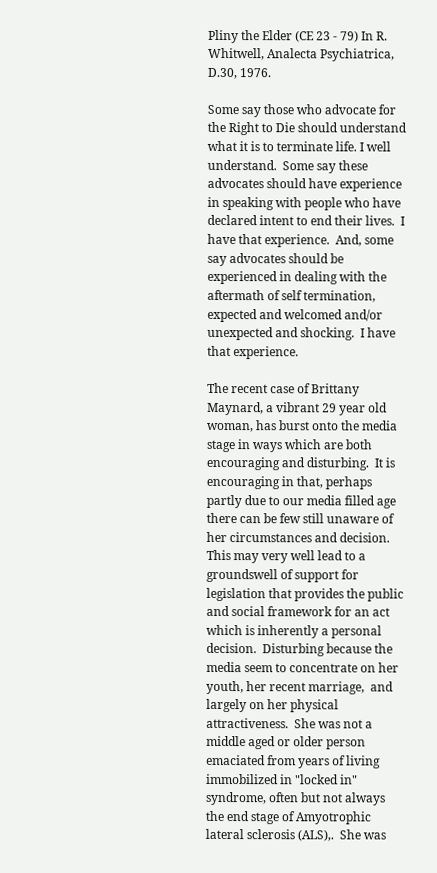Pliny the Elder (CE 23 - 79) In R. Whitwell, Analecta Psychiatrica, D.30, 1976.

Some say those who advocate for the Right to Die should understand what it is to terminate life. I well understand.  Some say these advocates should have experience in speaking with people who have declared intent to end their lives.  I have that experience.  And, some say advocates should be experienced in dealing with the aftermath of self termination, expected and welcomed and/or unexpected and shocking.  I have that experience.

The recent case of Brittany Maynard, a vibrant 29 year old woman, has burst onto the media stage in ways which are both encouraging and disturbing.  It is encouraging in that, perhaps partly due to our media filled age there can be few still unaware of her circumstances and decision.  This may very well lead to a groundswell of support for legislation that provides the public and social framework for an act which is inherently a personal decision.  Disturbing because the media seem to concentrate on her youth, her recent marriage,  and largely on her physical attractiveness.  She was not a middle aged or older person emaciated from years of living immobilized in "locked in" syndrome, often but not always the end stage of Amyotrophic lateral sclerosis (ALS),.  She was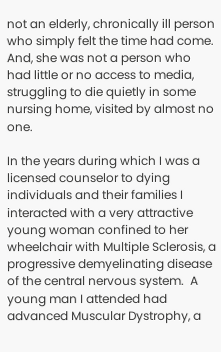not an elderly, chronically ill person who simply felt the time had come.  And, she was not a person who had little or no access to media, struggling to die quietly in some nursing home, visited by almost no one.

In the years during which I was a licensed counselor to dying individuals and their families I interacted with a very attractive young woman confined to her wheelchair with Multiple Sclerosis, a progressive demyelinating disease of the central nervous system.  A young man I attended had advanced Muscular Dystrophy, a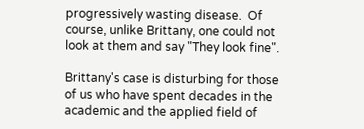progressively wasting disease.  Of course, unlike Brittany, one could not look at them and say "They look fine".

Brittany's case is disturbing for those of us who have spent decades in the academic and the applied field of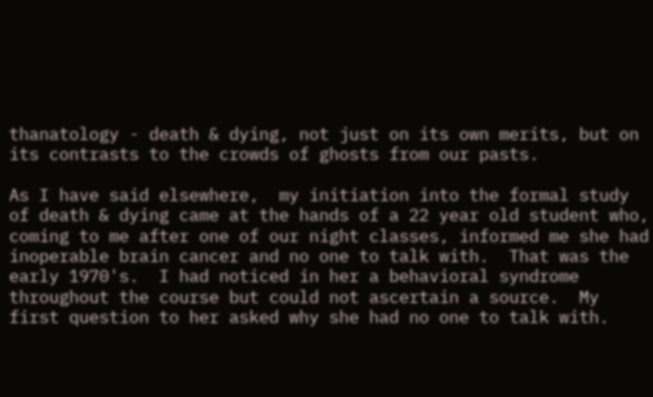thanatology - death & dying, not just on its own merits, but on its contrasts to the crowds of ghosts from our pasts.

As I have said elsewhere,  my initiation into the formal study of death & dying came at the hands of a 22 year old student who, coming to me after one of our night classes, informed me she had inoperable brain cancer and no one to talk with.  That was the early 1970's.  I had noticed in her a behavioral syndrome throughout the course but could not ascertain a source.  My first question to her asked why she had no one to talk with.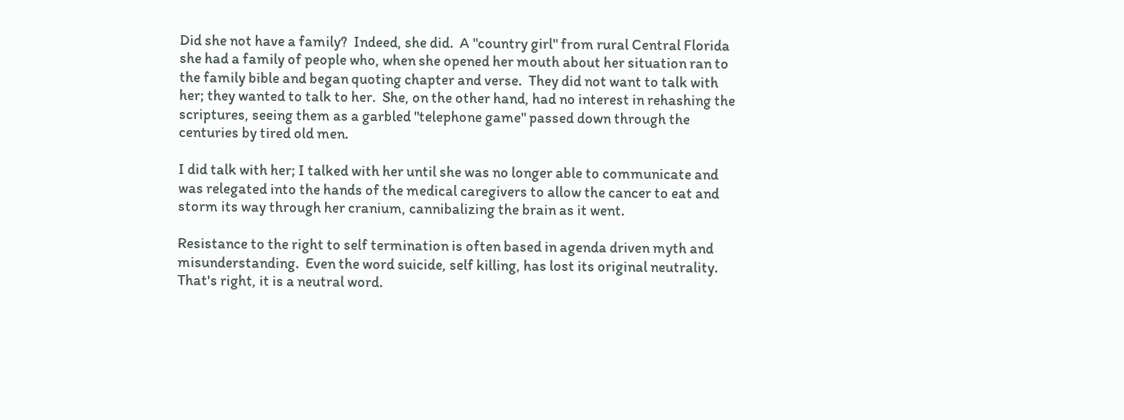Did she not have a family?  Indeed, she did.  A "country girl" from rural Central Florida she had a family of people who, when she opened her mouth about her situation ran to the family bible and began quoting chapter and verse.  They did not want to talk with her; they wanted to talk to her.  She, on the other hand, had no interest in rehashing the scriptures, seeing them as a garbled "telephone game" passed down through the centuries by tired old men.

I did talk with her; I talked with her until she was no longer able to communicate and was relegated into the hands of the medical caregivers to allow the cancer to eat and storm its way through her cranium, cannibalizing the brain as it went.

Resistance to the right to self termination is often based in agenda driven myth and misunderstanding.  Even the word suicide, self killing, has lost its original neutrality.  That's right, it is a neutral word.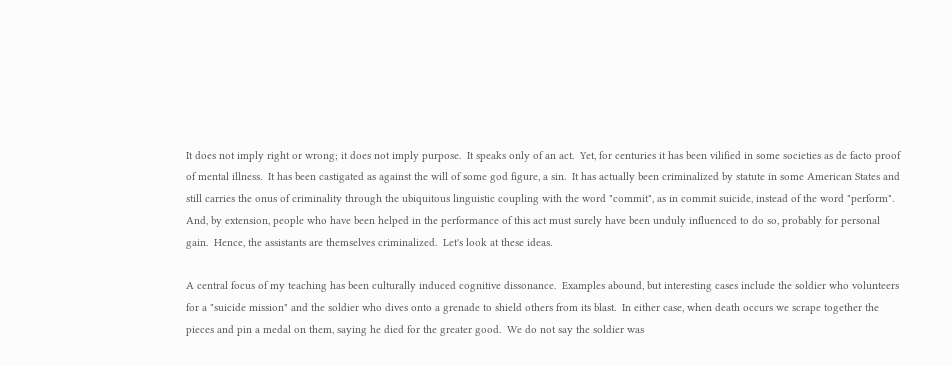It does not imply right or wrong; it does not imply purpose.  It speaks only of an act.  Yet, for centuries it has been vilified in some societies as de facto proof of mental illness.  It has been castigated as against the will of some god figure, a sin.  It has actually been criminalized by statute in some American States and still carries the onus of criminality through the ubiquitous linguistic coupling with the word "commit", as in commit suicide, instead of the word "perform".  And, by extension, people who have been helped in the performance of this act must surely have been unduly influenced to do so, probably for personal gain.  Hence, the assistants are themselves criminalized.  Let's look at these ideas.

A central focus of my teaching has been culturally induced cognitive dissonance.  Examples abound, but interesting cases include the soldier who volunteers for a "suicide mission" and the soldier who dives onto a grenade to shield others from its blast.  In either case, when death occurs we scrape together the pieces and pin a medal on them, saying he died for the greater good.  We do not say the soldier was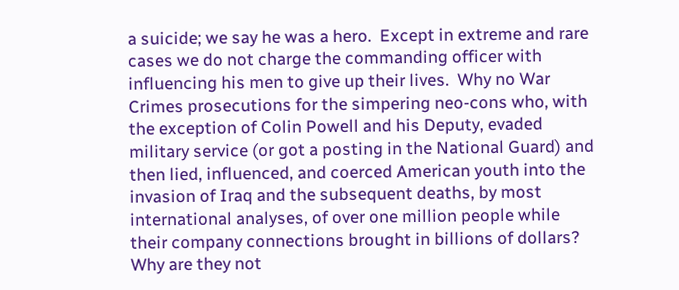a suicide; we say he was a hero.  Except in extreme and rare cases we do not charge the commanding officer with influencing his men to give up their lives.  Why no War Crimes prosecutions for the simpering neo-cons who, with the exception of Colin Powell and his Deputy, evaded military service (or got a posting in the National Guard) and then lied, influenced, and coerced American youth into the invasion of Iraq and the subsequent deaths, by most international analyses, of over one million people while their company connections brought in billions of dollars? Why are they not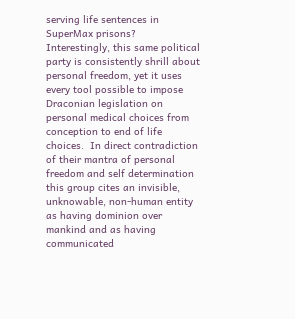serving life sentences in SuperMax prisons?  Interestingly, this same political party is consistently shrill about personal freedom, yet it uses every tool possible to impose Draconian legislation on personal medical choices from conception to end of life choices.  In direct contradiction of their mantra of personal freedom and self determination this group cites an invisible, unknowable, non-human entity as having dominion over mankind and as having communicated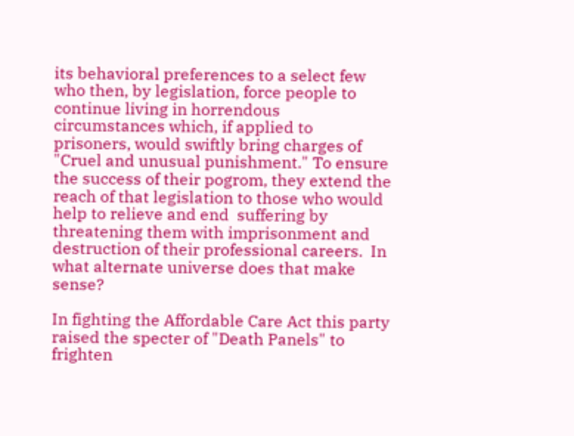its behavioral preferences to a select few who then, by legislation, force people to continue living in horrendous circumstances which, if applied to prisoners, would swiftly bring charges of "Cruel and unusual punishment." To ensure the success of their pogrom, they extend the reach of that legislation to those who would help to relieve and end  suffering by threatening them with imprisonment and destruction of their professional careers.  In what alternate universe does that make sense?

In fighting the Affordable Care Act this party raised the specter of "Death Panels" to frighten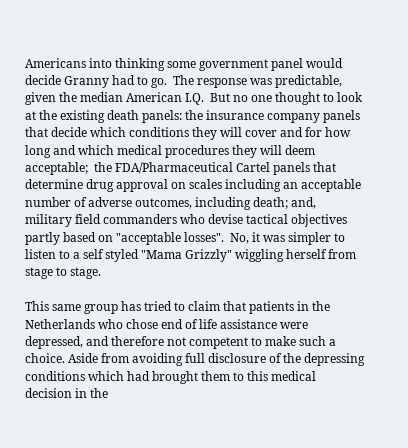Americans into thinking some government panel would decide Granny had to go.  The response was predictable, given the median American I.Q.  But no one thought to look at the existing death panels: the insurance company panels that decide which conditions they will cover and for how long and which medical procedures they will deem acceptable;  the FDA/Pharmaceutical Cartel panels that determine drug approval on scales including an acceptable number of adverse outcomes, including death; and,  military field commanders who devise tactical objectives partly based on "acceptable losses".  No, it was simpler to listen to a self styled "Mama Grizzly" wiggling herself from stage to stage.

This same group has tried to claim that patients in the Netherlands who chose end of life assistance were depressed, and therefore not competent to make such a choice. Aside from avoiding full disclosure of the depressing conditions which had brought them to this medical decision in the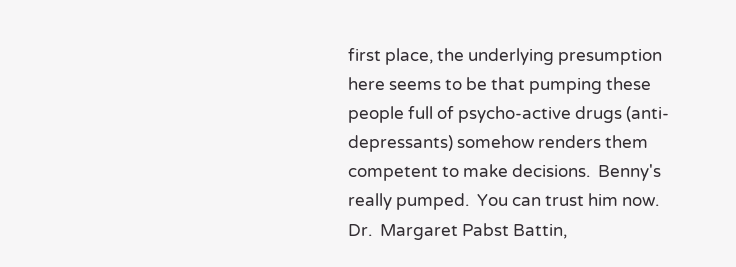first place, the underlying presumption here seems to be that pumping these people full of psycho-active drugs (anti-depressants) somehow renders them competent to make decisions.  Benny's really pumped.  You can trust him now.  Dr.  Margaret Pabst Battin,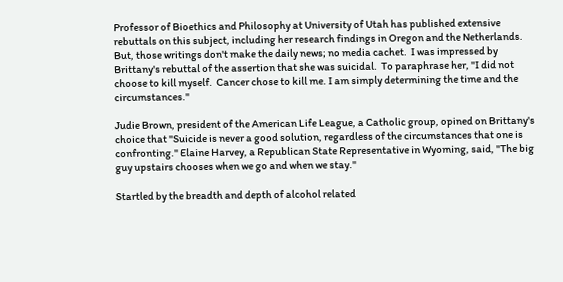Professor of Bioethics and Philosophy at University of Utah has published extensive rebuttals on this subject, including her research findings in Oregon and the Netherlands.  But, those writings don't make the daily news; no media cachet.  I was impressed by Brittany's rebuttal of the assertion that she was suicidal.  To paraphrase her, "I did not choose to kill myself.  Cancer chose to kill me. I am simply determining the time and the circumstances."

Judie Brown, president of the American Life League, a Catholic group, opined on Brittany's choice that "Suicide is never a good solution, regardless of the circumstances that one is confronting." Elaine Harvey, a Republican State Representative in Wyoming, said, "The big guy upstairs chooses when we go and when we stay."

Startled by the breadth and depth of alcohol related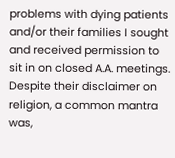problems with dying patients and/or their families I sought and received permission to sit in on closed A.A. meetings.  Despite their disclaimer on religion, a common mantra was,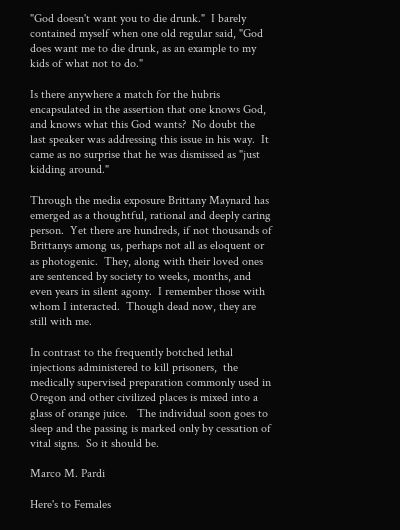"God doesn't want you to die drunk."  I barely contained myself when one old regular said, "God does want me to die drunk, as an example to my kids of what not to do."

Is there anywhere a match for the hubris encapsulated in the assertion that one knows God, and knows what this God wants?  No doubt the last speaker was addressing this issue in his way.  It came as no surprise that he was dismissed as "just kidding around."

Through the media exposure Brittany Maynard has emerged as a thoughtful, rational and deeply caring person.  Yet there are hundreds, if not thousands of Brittanys among us, perhaps not all as eloquent or as photogenic.  They, along with their loved ones are sentenced by society to weeks, months, and even years in silent agony.  I remember those with whom I interacted.  Though dead now, they are still with me.

In contrast to the frequently botched lethal injections administered to kill prisoners,  the medically supervised preparation commonly used in Oregon and other civilized places is mixed into a glass of orange juice.   The individual soon goes to sleep and the passing is marked only by cessation of vital signs.  So it should be.

Marco M. Pardi

Here's to Females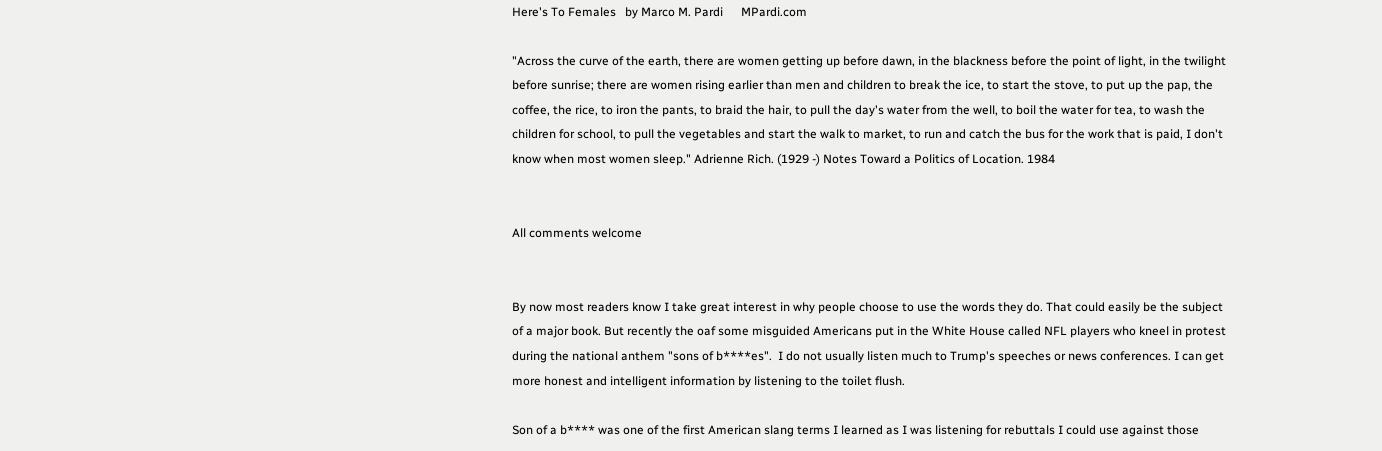Here's To Females   by Marco M. Pardi      MPardi.com

"Across the curve of the earth, there are women getting up before dawn, in the blackness before the point of light, in the twilight before sunrise; there are women rising earlier than men and children to break the ice, to start the stove, to put up the pap, the coffee, the rice, to iron the pants, to braid the hair, to pull the day's water from the well, to boil the water for tea, to wash the children for school, to pull the vegetables and start the walk to market, to run and catch the bus for the work that is paid, I don't know when most women sleep." Adrienne Rich. (1929 -) Notes Toward a Politics of Location. 1984


All comments welcome


By now most readers know I take great interest in why people choose to use the words they do. That could easily be the subject of a major book. But recently the oaf some misguided Americans put in the White House called NFL players who kneel in protest during the national anthem "sons of b****es".  I do not usually listen much to Trump's speeches or news conferences. I can get more honest and intelligent information by listening to the toilet flush.

Son of a b**** was one of the first American slang terms I learned as I was listening for rebuttals I could use against those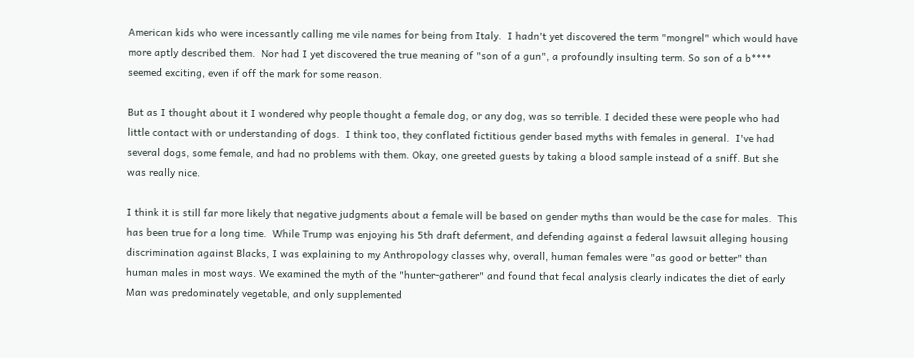American kids who were incessantly calling me vile names for being from Italy.  I hadn't yet discovered the term "mongrel" which would have more aptly described them.  Nor had I yet discovered the true meaning of "son of a gun", a profoundly insulting term. So son of a b**** seemed exciting, even if off the mark for some reason.

But as I thought about it I wondered why people thought a female dog, or any dog, was so terrible. I decided these were people who had little contact with or understanding of dogs.  I think too, they conflated fictitious gender based myths with females in general.  I've had several dogs, some female, and had no problems with them. Okay, one greeted guests by taking a blood sample instead of a sniff. But she was really nice.

I think it is still far more likely that negative judgments about a female will be based on gender myths than would be the case for males.  This has been true for a long time.  While Trump was enjoying his 5th draft deferment, and defending against a federal lawsuit alleging housing discrimination against Blacks, I was explaining to my Anthropology classes why, overall, human females were "as good or better" than human males in most ways. We examined the myth of the "hunter-gatherer" and found that fecal analysis clearly indicates the diet of early Man was predominately vegetable, and only supplemented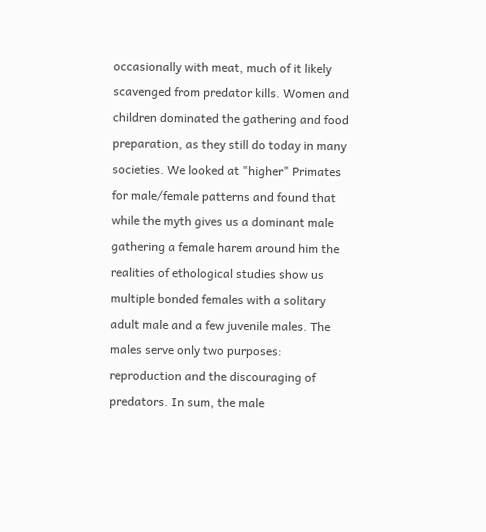occasionally with meat, much of it likely scavenged from predator kills. Women and children dominated the gathering and food preparation, as they still do today in many societies. We looked at "higher" Primates for male/female patterns and found that while the myth gives us a dominant male gathering a female harem around him the realities of ethological studies show us multiple bonded females with a solitary adult male and a few juvenile males. The males serve only two purposes: reproduction and the discouraging of predators. In sum, the male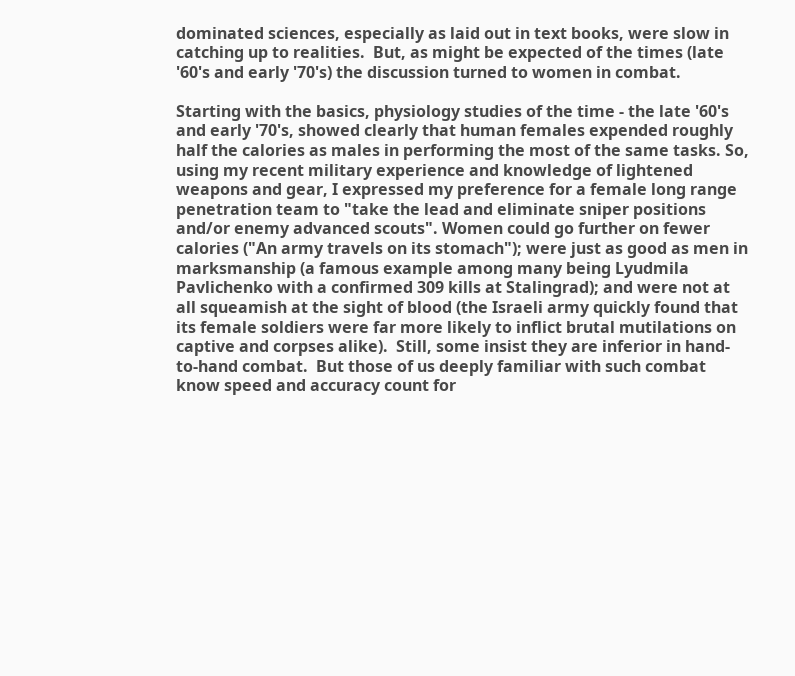dominated sciences, especially as laid out in text books, were slow in catching up to realities.  But, as might be expected of the times (late '60's and early '70's) the discussion turned to women in combat.

Starting with the basics, physiology studies of the time - the late '60's and early '70's, showed clearly that human females expended roughly half the calories as males in performing the most of the same tasks. So, using my recent military experience and knowledge of lightened weapons and gear, I expressed my preference for a female long range penetration team to "take the lead and eliminate sniper positions and/or enemy advanced scouts". Women could go further on fewer calories ("An army travels on its stomach"); were just as good as men in marksmanship (a famous example among many being Lyudmila Pavlichenko with a confirmed 309 kills at Stalingrad); and were not at all squeamish at the sight of blood (the Israeli army quickly found that its female soldiers were far more likely to inflict brutal mutilations on captive and corpses alike).  Still, some insist they are inferior in hand-to-hand combat.  But those of us deeply familiar with such combat know speed and accuracy count for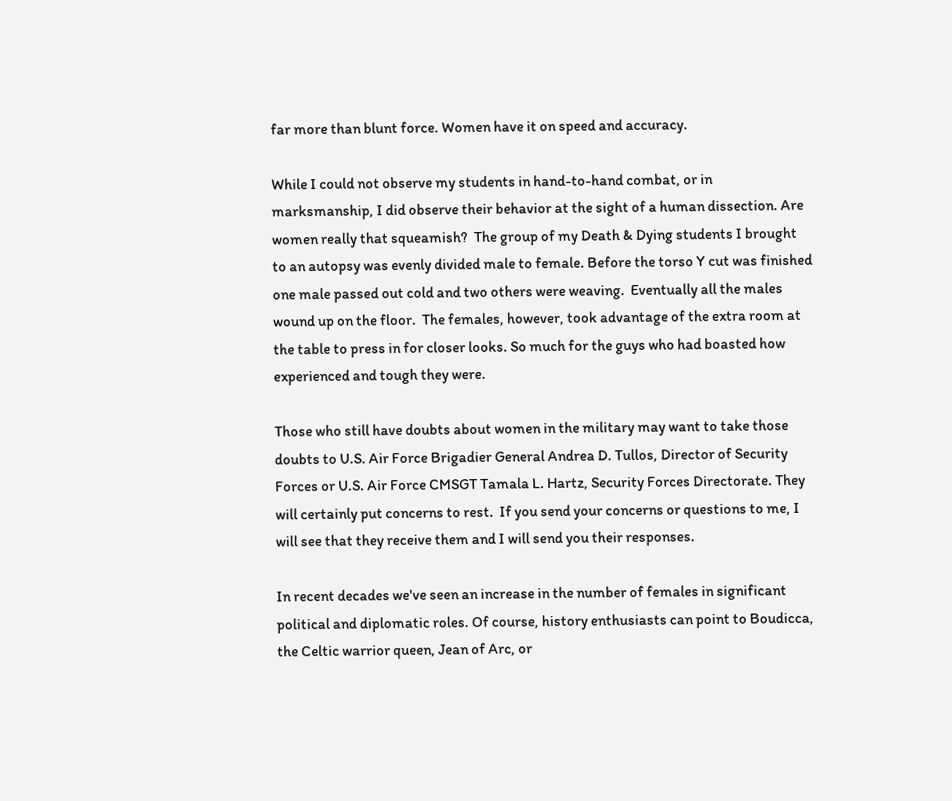far more than blunt force. Women have it on speed and accuracy.

While I could not observe my students in hand-to-hand combat, or in marksmanship, I did observe their behavior at the sight of a human dissection. Are women really that squeamish?  The group of my Death & Dying students I brought to an autopsy was evenly divided male to female. Before the torso Y cut was finished one male passed out cold and two others were weaving.  Eventually all the males wound up on the floor.  The females, however, took advantage of the extra room at the table to press in for closer looks. So much for the guys who had boasted how experienced and tough they were.

Those who still have doubts about women in the military may want to take those doubts to U.S. Air Force Brigadier General Andrea D. Tullos, Director of Security Forces or U.S. Air Force CMSGT Tamala L. Hartz, Security Forces Directorate. They will certainly put concerns to rest.  If you send your concerns or questions to me, I will see that they receive them and I will send you their responses.

In recent decades we've seen an increase in the number of females in significant political and diplomatic roles. Of course, history enthusiasts can point to Boudicca, the Celtic warrior queen, Jean of Arc, or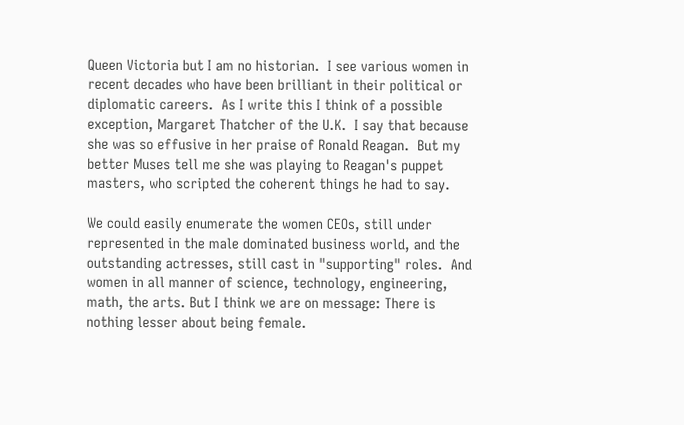Queen Victoria but I am no historian.  I see various women in recent decades who have been brilliant in their political or diplomatic careers.  As I write this I think of a possible exception, Margaret Thatcher of the U.K.  I say that because she was so effusive in her praise of Ronald Reagan.  But my better Muses tell me she was playing to Reagan's puppet masters, who scripted the coherent things he had to say.

We could easily enumerate the women CEOs, still under represented in the male dominated business world, and the outstanding actresses, still cast in "supporting" roles.  And women in all manner of science, technology, engineering, math, the arts. But I think we are on message: There is nothing lesser about being female.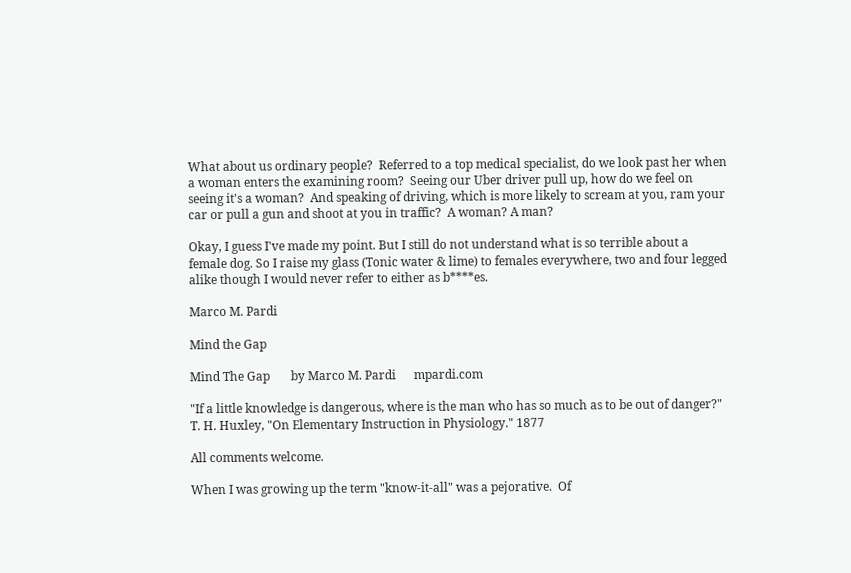What about us ordinary people?  Referred to a top medical specialist, do we look past her when a woman enters the examining room?  Seeing our Uber driver pull up, how do we feel on seeing it's a woman?  And speaking of driving, which is more likely to scream at you, ram your car or pull a gun and shoot at you in traffic?  A woman? A man?

Okay, I guess I've made my point. But I still do not understand what is so terrible about a female dog. So I raise my glass (Tonic water & lime) to females everywhere, two and four legged alike though I would never refer to either as b****es.

Marco M. Pardi

Mind the Gap

Mind The Gap       by Marco M. Pardi      mpardi.com

"If a little knowledge is dangerous, where is the man who has so much as to be out of danger?" T. H. Huxley, "On Elementary Instruction in Physiology." 1877

All comments welcome.

When I was growing up the term "know-it-all" was a pejorative.  Of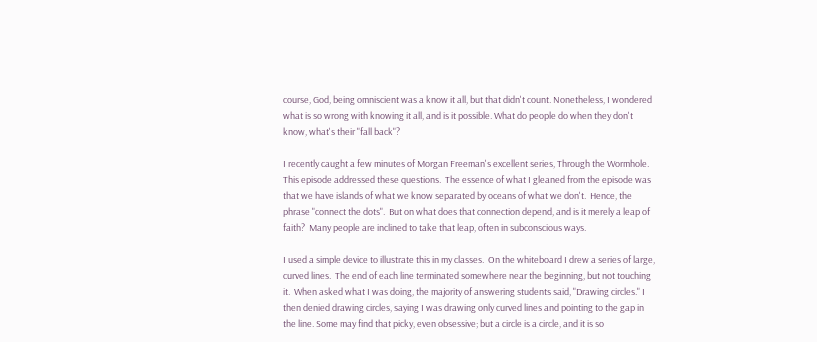course, God, being omniscient was a know it all, but that didn't count. Nonetheless, I wondered what is so wrong with knowing it all, and is it possible. What do people do when they don't know, what's their "fall back"?

I recently caught a few minutes of Morgan Freeman's excellent series, Through the Wormhole. This episode addressed these questions.  The essence of what I gleaned from the episode was that we have islands of what we know separated by oceans of what we don't.  Hence, the phrase "connect the dots".  But on what does that connection depend, and is it merely a leap of faith?  Many people are inclined to take that leap, often in subconscious ways.

I used a simple device to illustrate this in my classes.  On the whiteboard I drew a series of large, curved lines.  The end of each line terminated somewhere near the beginning, but not touching it.  When asked what I was doing, the majority of answering students said, "Drawing circles." I then denied drawing circles, saying I was drawing only curved lines and pointing to the gap in the line. Some may find that picky, even obsessive; but a circle is a circle, and it is so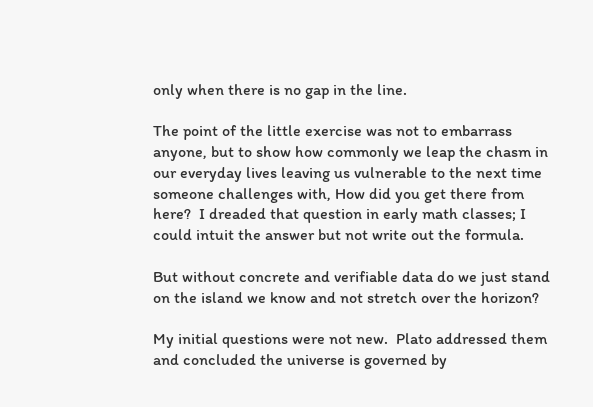only when there is no gap in the line.

The point of the little exercise was not to embarrass anyone, but to show how commonly we leap the chasm in our everyday lives leaving us vulnerable to the next time someone challenges with, How did you get there from here?  I dreaded that question in early math classes; I could intuit the answer but not write out the formula.

But without concrete and verifiable data do we just stand on the island we know and not stretch over the horizon?

My initial questions were not new.  Plato addressed them and concluded the universe is governed by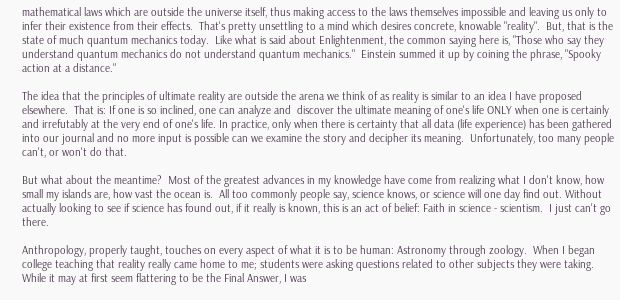mathematical laws which are outside the universe itself, thus making access to the laws themselves impossible and leaving us only to infer their existence from their effects.  That's pretty unsettling to a mind which desires concrete, knowable "reality".  But, that is the state of much quantum mechanics today.  Like what is said about Enlightenment, the common saying here is, "Those who say they understand quantum mechanics do not understand quantum mechanics."  Einstein summed it up by coining the phrase, "Spooky action at a distance."

The idea that the principles of ultimate reality are outside the arena we think of as reality is similar to an idea I have proposed elsewhere.  That is: If one is so inclined, one can analyze and  discover the ultimate meaning of one's life ONLY when one is certainly and irrefutably at the very end of one's life. In practice, only when there is certainty that all data (life experience) has been gathered into our journal and no more input is possible can we examine the story and decipher its meaning.  Unfortunately, too many people can't, or won't do that.

But what about the meantime?  Most of the greatest advances in my knowledge have come from realizing what I don't know, how small my islands are, how vast the ocean is.  All too commonly people say, science knows, or science will one day find out. Without actually looking to see if science has found out, if it really is known, this is an act of belief: Faith in science - scientism.  I just can't go there.

Anthropology, properly taught, touches on every aspect of what it is to be human: Astronomy through zoology.  When I began college teaching that reality really came home to me; students were asking questions related to other subjects they were taking. While it may at first seem flattering to be the Final Answer, I was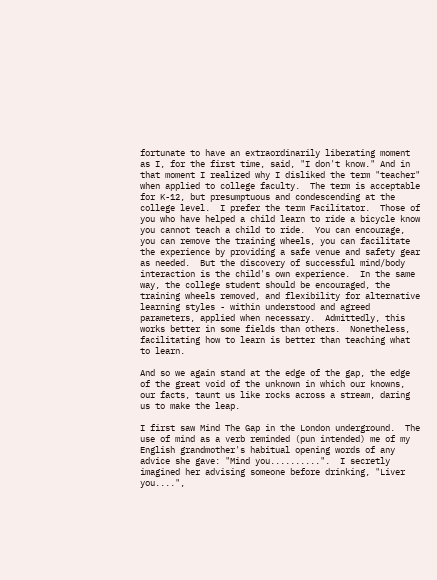fortunate to have an extraordinarily liberating moment as I, for the first time, said, "I don't know." And in that moment I realized why I disliked the term "teacher" when applied to college faculty.  The term is acceptable for K-12, but presumptuous and condescending at the college level.  I prefer the term Facilitator.  Those of you who have helped a child learn to ride a bicycle know you cannot teach a child to ride.  You can encourage, you can remove the training wheels, you can facilitate the experience by providing a safe venue and safety gear as needed.  But the discovery of successful mind/body interaction is the child's own experience.  In the same way, the college student should be encouraged, the training wheels removed, and flexibility for alternative learning styles - within understood and agreed parameters, applied when necessary.  Admittedly, this works better in some fields than others.  Nonetheless, facilitating how to learn is better than teaching what to learn.

And so we again stand at the edge of the gap, the edge of the great void of the unknown in which our knowns, our facts, taunt us like rocks across a stream, daring us to make the leap.

I first saw Mind The Gap in the London underground.  The use of mind as a verb reminded (pun intended) me of my English grandmother's habitual opening words of any advice she gave: "Mind you..........".  I secretly imagined her advising someone before drinking, "Liver you....",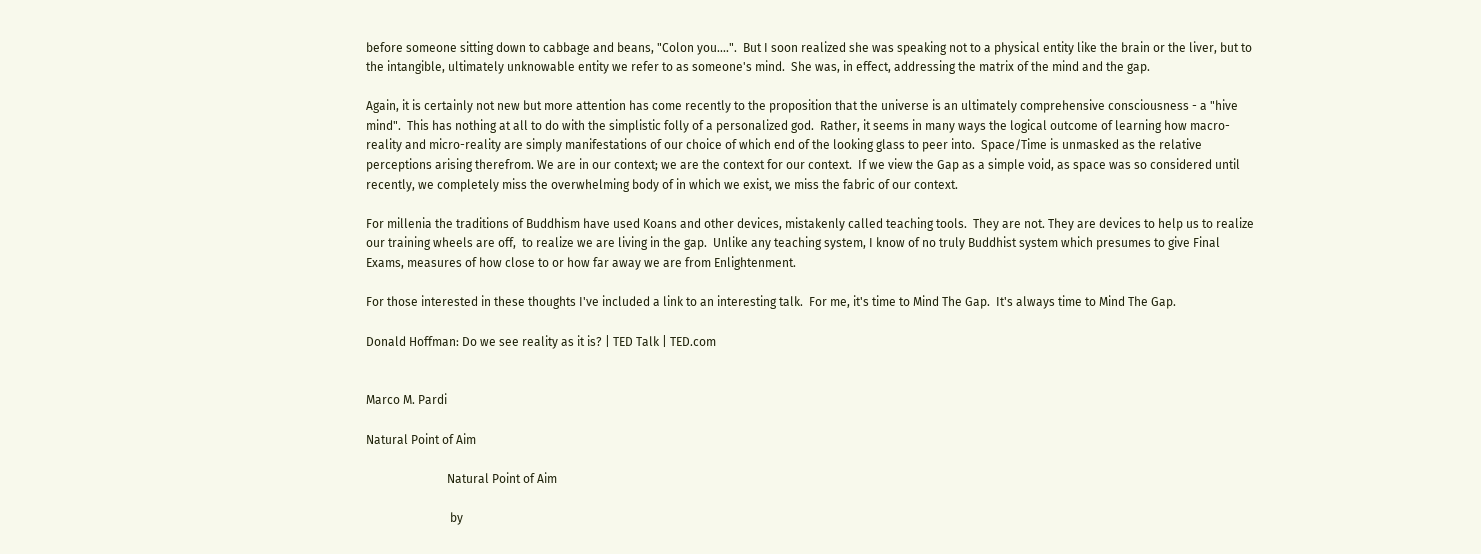before someone sitting down to cabbage and beans, "Colon you....".  But I soon realized she was speaking not to a physical entity like the brain or the liver, but to the intangible, ultimately unknowable entity we refer to as someone's mind.  She was, in effect, addressing the matrix of the mind and the gap.

Again, it is certainly not new but more attention has come recently to the proposition that the universe is an ultimately comprehensive consciousness - a "hive mind".  This has nothing at all to do with the simplistic folly of a personalized god.  Rather, it seems in many ways the logical outcome of learning how macro-reality and micro-reality are simply manifestations of our choice of which end of the looking glass to peer into.  Space/Time is unmasked as the relative perceptions arising therefrom. We are in our context; we are the context for our context.  If we view the Gap as a simple void, as space was so considered until recently, we completely miss the overwhelming body of in which we exist, we miss the fabric of our context.

For millenia the traditions of Buddhism have used Koans and other devices, mistakenly called teaching tools.  They are not. They are devices to help us to realize our training wheels are off,  to realize we are living in the gap.  Unlike any teaching system, I know of no truly Buddhist system which presumes to give Final Exams, measures of how close to or how far away we are from Enlightenment.

For those interested in these thoughts I've included a link to an interesting talk.  For me, it's time to Mind The Gap.  It's always time to Mind The Gap.

Donald Hoffman: Do we see reality as it is? | TED Talk | TED.com


Marco M. Pardi

Natural Point of Aim

                           Natural Point of Aim

                            by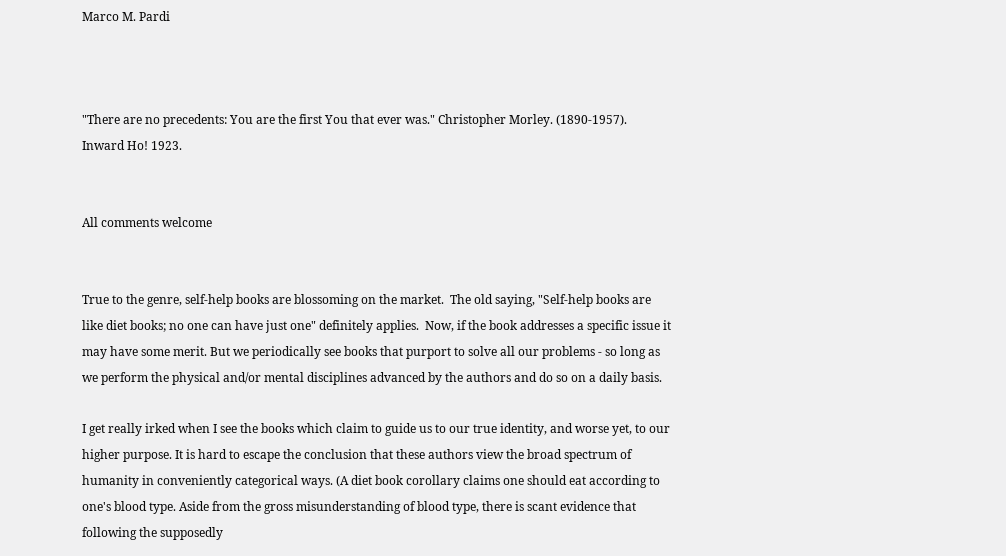Marco M. Pardi



"There are no precedents: You are the first You that ever was." Christopher Morley. (1890-1957). Inward Ho! 1923.


All comments welcome


True to the genre, self-help books are blossoming on the market.  The old saying, "Self-help books are like diet books; no one can have just one" definitely applies.  Now, if the book addresses a specific issue it may have some merit. But we periodically see books that purport to solve all our problems - so long as we perform the physical and/or mental disciplines advanced by the authors and do so on a daily basis.

I get really irked when I see the books which claim to guide us to our true identity, and worse yet, to our higher purpose. It is hard to escape the conclusion that these authors view the broad spectrum of humanity in conveniently categorical ways. (A diet book corollary claims one should eat according to one's blood type. Aside from the gross misunderstanding of blood type, there is scant evidence that following the supposedly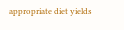appropriate diet yields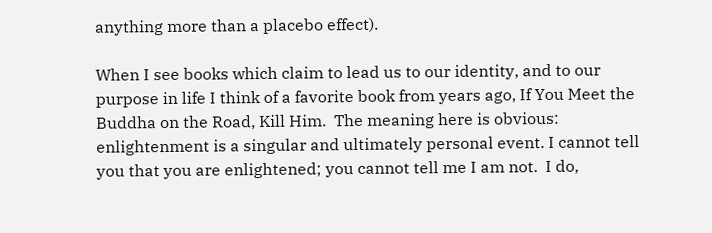anything more than a placebo effect).

When I see books which claim to lead us to our identity, and to our purpose in life I think of a favorite book from years ago, If You Meet the Buddha on the Road, Kill Him.  The meaning here is obvious: enlightenment is a singular and ultimately personal event. I cannot tell you that you are enlightened; you cannot tell me I am not.  I do,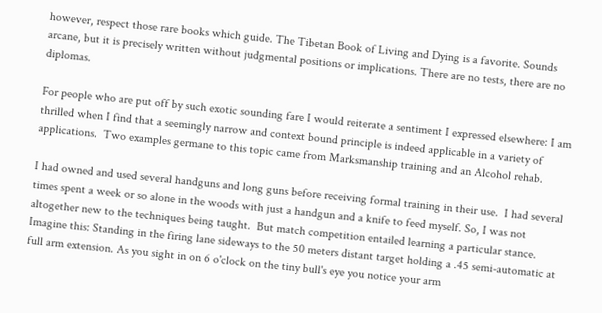however, respect those rare books which guide. The Tibetan Book of Living and Dying is a favorite. Sounds arcane, but it is precisely written without judgmental positions or implications. There are no tests, there are no diplomas.

For people who are put off by such exotic sounding fare I would reiterate a sentiment I expressed elsewhere: I am thrilled when I find that a seemingly narrow and context bound principle is indeed applicable in a variety of applications.  Two examples germane to this topic came from Marksmanship training and an Alcohol rehab.

I had owned and used several handguns and long guns before receiving formal training in their use.  I had several times spent a week or so alone in the woods with just a handgun and a knife to feed myself. So, I was not altogether new to the techniques being taught.  But match competition entailed learning a particular stance. Imagine this: Standing in the firing lane sideways to the 50 meters distant target holding a .45 semi-automatic at full arm extension. As you sight in on 6 o'clock on the tiny bull's eye you notice your arm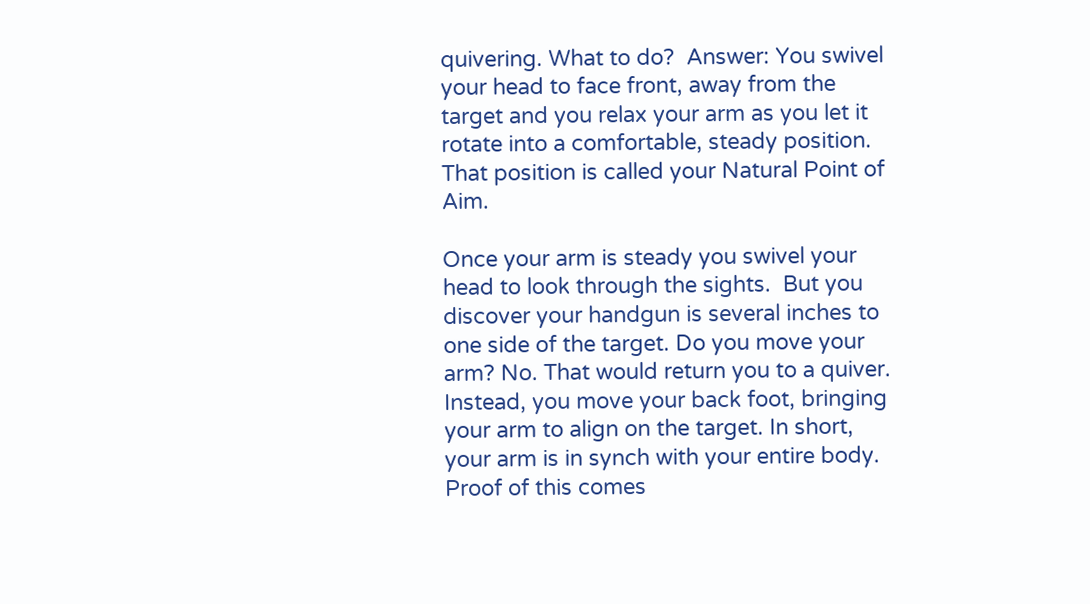quivering. What to do?  Answer: You swivel your head to face front, away from the target and you relax your arm as you let it rotate into a comfortable, steady position. That position is called your Natural Point of Aim.

Once your arm is steady you swivel your head to look through the sights.  But you discover your handgun is several inches to one side of the target. Do you move your arm? No. That would return you to a quiver.  Instead, you move your back foot, bringing your arm to align on the target. In short, your arm is in synch with your entire body.  Proof of this comes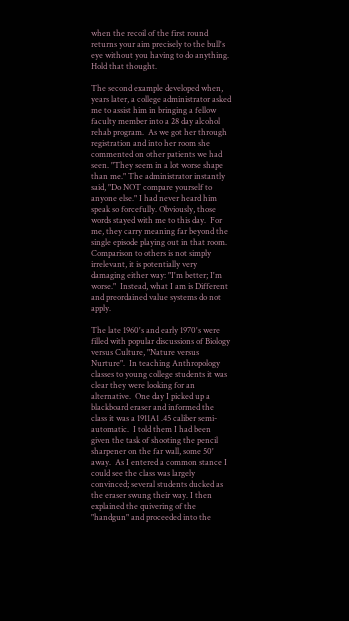when the recoil of the first round returns your aim precisely to the bull's eye without you having to do anything.  Hold that thought.

The second example developed when, years later, a college administrator asked me to assist him in bringing a fellow faculty member into a 28 day alcohol rehab program.  As we got her through registration and into her room she commented on other patients we had seen. "They seem in a lot worse shape than me." The administrator instantly said, "Do NOT compare yourself to anyone else." I had never heard him speak so forcefully. Obviously, those words stayed with me to this day.  For me, they carry meaning far beyond the single episode playing out in that room.  Comparison to others is not simply irrelevant, it is potentially very damaging either way: "I'm better; I'm worse."  Instead, what I am is Different and preordained value systems do not apply.

The late 1960's and early 1970's were filled with popular discussions of Biology versus Culture, "Nature versus Nurture".  In teaching Anthropology classes to young college students it was clear they were looking for an alternative.  One day I picked up a blackboard eraser and informed the class it was a 1911A1 .45 caliber semi-automatic.  I told them I had been given the task of shooting the pencil sharpener on the far wall, some 50' away.  As I entered a common stance I could see the class was largely convinced; several students ducked as the eraser swung their way. I then explained the quivering of the "handgun" and proceeded into the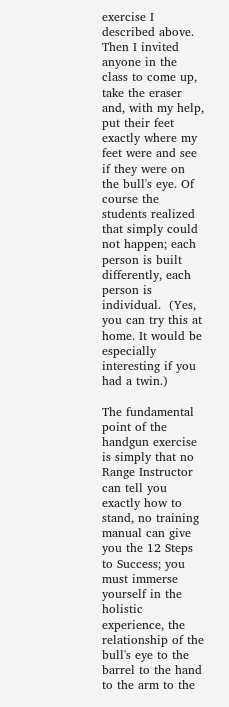exercise I described above. Then I invited anyone in the class to come up, take the eraser and, with my help, put their feet exactly where my feet were and see if they were on the bull's eye. Of course the students realized that simply could not happen; each person is built differently, each person is individual.  (Yes, you can try this at home. It would be especially interesting if you had a twin.)

The fundamental point of the handgun exercise is simply that no Range Instructor can tell you exactly how to stand, no training manual can give you the 12 Steps to Success; you must immerse yourself in the holistic experience, the relationship of the bull's eye to the barrel to the hand to the arm to the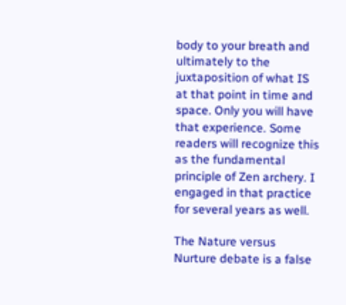body to your breath and ultimately to the juxtaposition of what IS at that point in time and space. Only you will have that experience. Some readers will recognize this as the fundamental principle of Zen archery. I engaged in that practice for several years as well.

The Nature versus Nurture debate is a false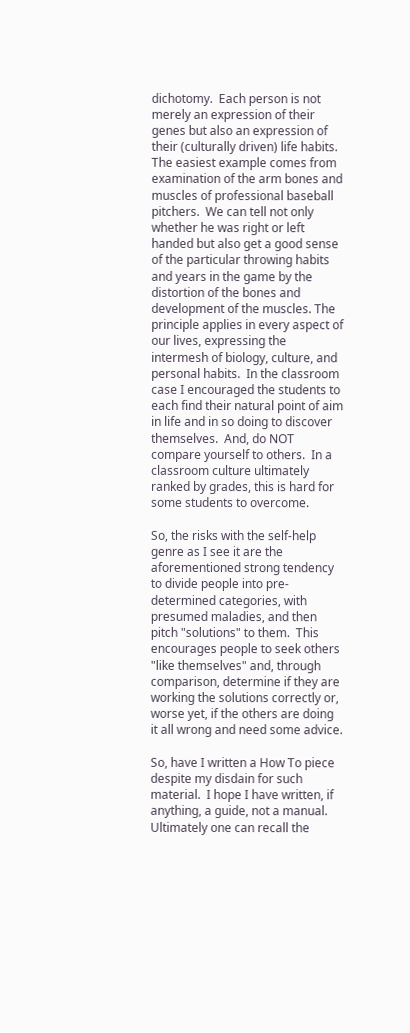dichotomy.  Each person is not merely an expression of their genes but also an expression of their (culturally driven) life habits.  The easiest example comes from examination of the arm bones and muscles of professional baseball pitchers.  We can tell not only whether he was right or left handed but also get a good sense of the particular throwing habits and years in the game by the distortion of the bones and development of the muscles. The principle applies in every aspect of our lives, expressing the intermesh of biology, culture, and personal habits.  In the classroom case I encouraged the students to each find their natural point of aim in life and in so doing to discover themselves.  And, do NOT compare yourself to others.  In a classroom culture ultimately ranked by grades, this is hard for some students to overcome.

So, the risks with the self-help genre as I see it are the aforementioned strong tendency to divide people into pre-determined categories, with presumed maladies, and then pitch "solutions" to them.  This encourages people to seek others "like themselves" and, through comparison, determine if they are working the solutions correctly or, worse yet, if the others are doing it all wrong and need some advice.

So, have I written a How To piece despite my disdain for such material.  I hope I have written, if anything, a guide, not a manual.  Ultimately one can recall the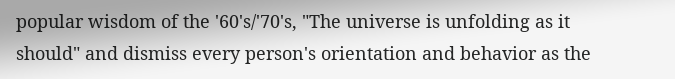popular wisdom of the '60's/'70's, "The universe is unfolding as it should" and dismiss every person's orientation and behavior as the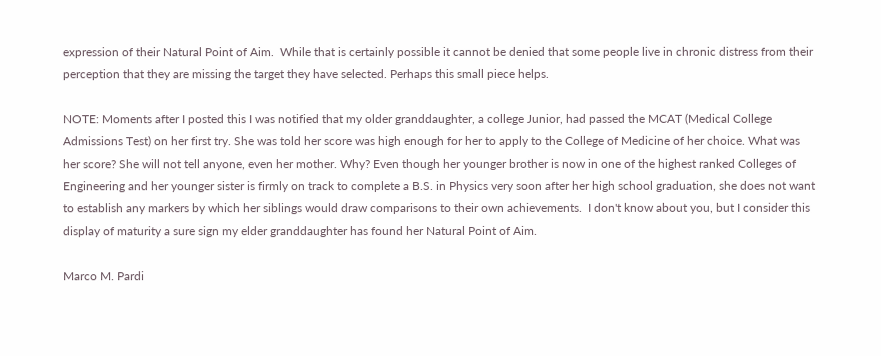expression of their Natural Point of Aim.  While that is certainly possible it cannot be denied that some people live in chronic distress from their perception that they are missing the target they have selected. Perhaps this small piece helps.

NOTE: Moments after I posted this I was notified that my older granddaughter, a college Junior, had passed the MCAT (Medical College Admissions Test) on her first try. She was told her score was high enough for her to apply to the College of Medicine of her choice. What was her score? She will not tell anyone, even her mother. Why? Even though her younger brother is now in one of the highest ranked Colleges of Engineering and her younger sister is firmly on track to complete a B.S. in Physics very soon after her high school graduation, she does not want to establish any markers by which her siblings would draw comparisons to their own achievements.  I don't know about you, but I consider this display of maturity a sure sign my elder granddaughter has found her Natural Point of Aim.

Marco M. Pardi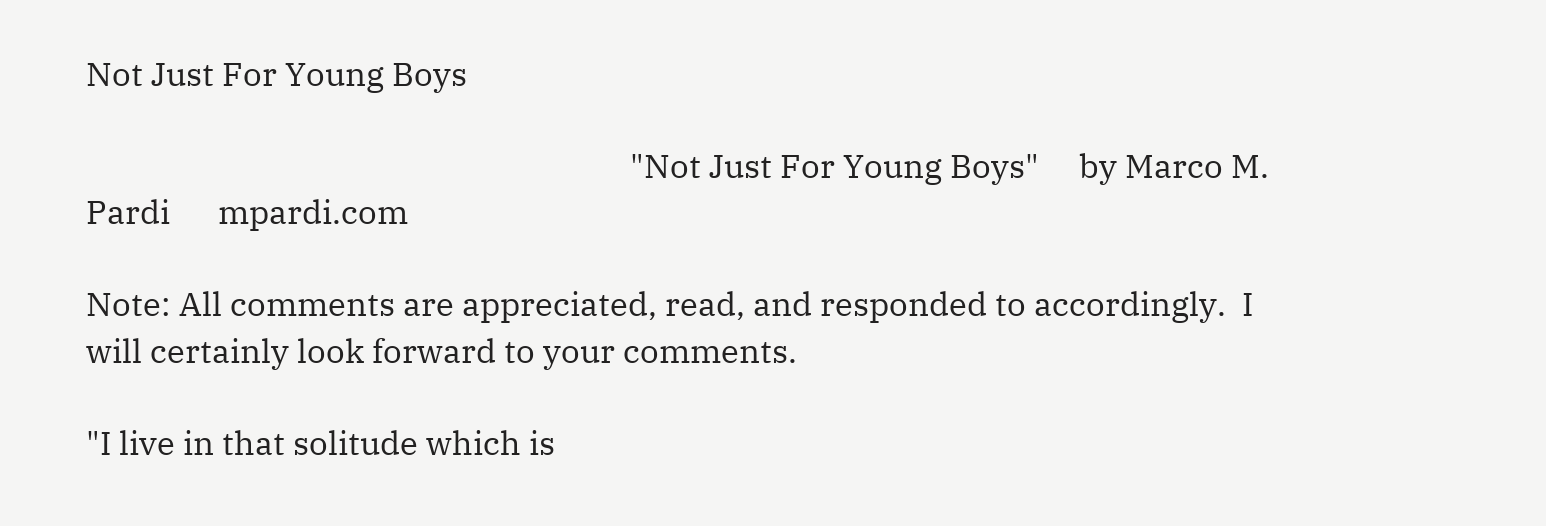Not Just For Young Boys

                                                                    "Not Just For Young Boys"     by Marco M. Pardi      mpardi.com

Note: All comments are appreciated, read, and responded to accordingly.  I will certainly look forward to your comments.

"I live in that solitude which is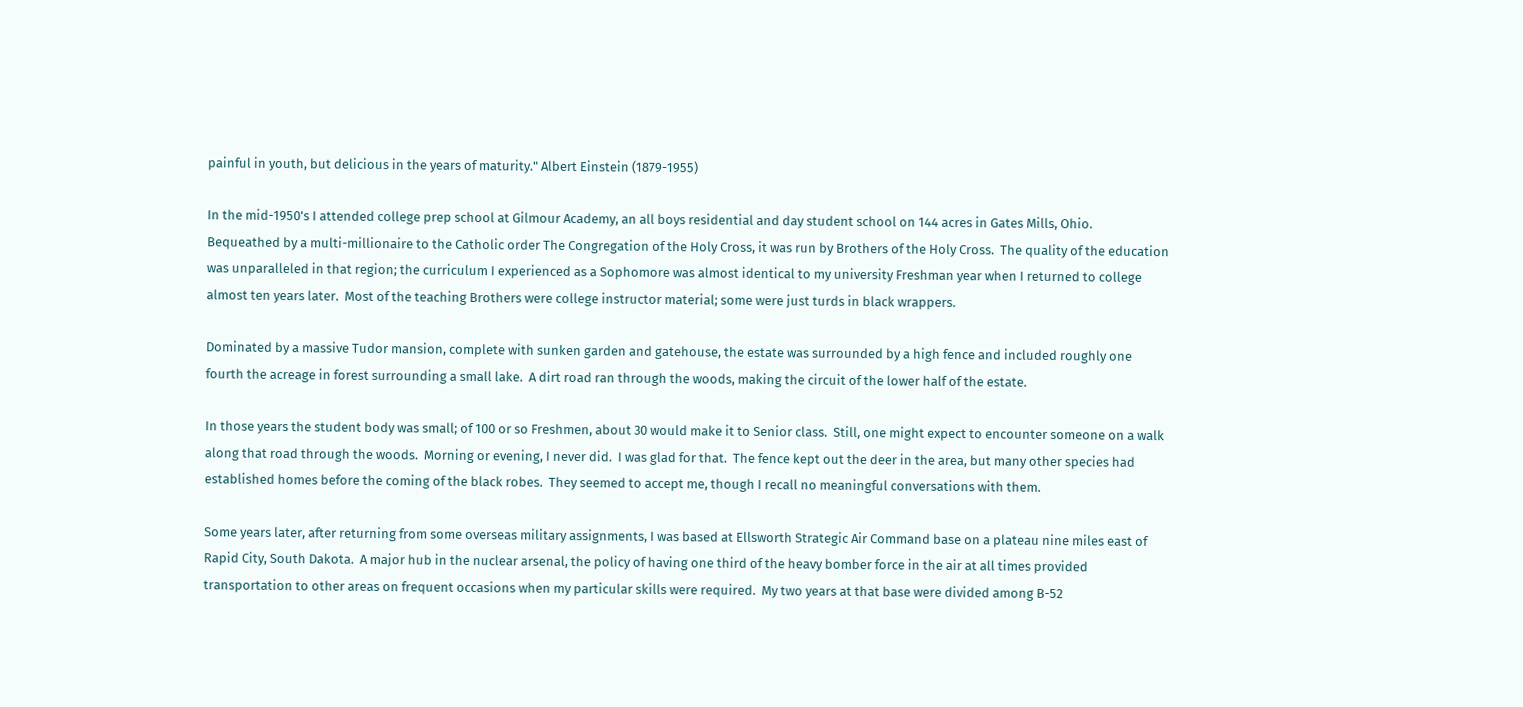painful in youth, but delicious in the years of maturity." Albert Einstein (1879-1955)

In the mid-1950's I attended college prep school at Gilmour Academy, an all boys residential and day student school on 144 acres in Gates Mills, Ohio.  Bequeathed by a multi-millionaire to the Catholic order The Congregation of the Holy Cross, it was run by Brothers of the Holy Cross.  The quality of the education was unparalleled in that region; the curriculum I experienced as a Sophomore was almost identical to my university Freshman year when I returned to college almost ten years later.  Most of the teaching Brothers were college instructor material; some were just turds in black wrappers.

Dominated by a massive Tudor mansion, complete with sunken garden and gatehouse, the estate was surrounded by a high fence and included roughly one fourth the acreage in forest surrounding a small lake.  A dirt road ran through the woods, making the circuit of the lower half of the estate.

In those years the student body was small; of 100 or so Freshmen, about 30 would make it to Senior class.  Still, one might expect to encounter someone on a walk along that road through the woods.  Morning or evening, I never did.  I was glad for that.  The fence kept out the deer in the area, but many other species had established homes before the coming of the black robes.  They seemed to accept me, though I recall no meaningful conversations with them.

Some years later, after returning from some overseas military assignments, I was based at Ellsworth Strategic Air Command base on a plateau nine miles east of Rapid City, South Dakota.  A major hub in the nuclear arsenal, the policy of having one third of the heavy bomber force in the air at all times provided transportation to other areas on frequent occasions when my particular skills were required.  My two years at that base were divided among B-52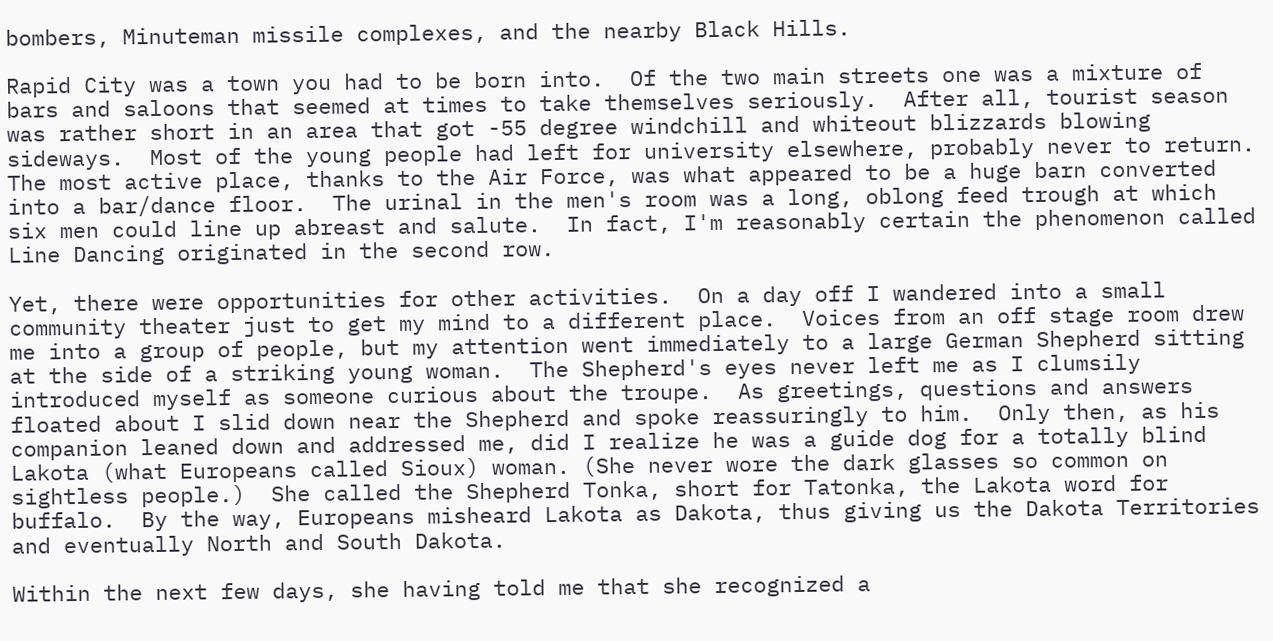bombers, Minuteman missile complexes, and the nearby Black Hills.

Rapid City was a town you had to be born into.  Of the two main streets one was a mixture of bars and saloons that seemed at times to take themselves seriously.  After all, tourist season was rather short in an area that got -55 degree windchill and whiteout blizzards blowing sideways.  Most of the young people had left for university elsewhere, probably never to return.  The most active place, thanks to the Air Force, was what appeared to be a huge barn converted into a bar/dance floor.  The urinal in the men's room was a long, oblong feed trough at which six men could line up abreast and salute.  In fact, I'm reasonably certain the phenomenon called Line Dancing originated in the second row.

Yet, there were opportunities for other activities.  On a day off I wandered into a small community theater just to get my mind to a different place.  Voices from an off stage room drew me into a group of people, but my attention went immediately to a large German Shepherd sitting at the side of a striking young woman.  The Shepherd's eyes never left me as I clumsily introduced myself as someone curious about the troupe.  As greetings, questions and answers floated about I slid down near the Shepherd and spoke reassuringly to him.  Only then, as his companion leaned down and addressed me, did I realize he was a guide dog for a totally blind Lakota (what Europeans called Sioux) woman. (She never wore the dark glasses so common on sightless people.)  She called the Shepherd Tonka, short for Tatonka, the Lakota word for buffalo.  By the way, Europeans misheard Lakota as Dakota, thus giving us the Dakota Territories and eventually North and South Dakota.

Within the next few days, she having told me that she recognized a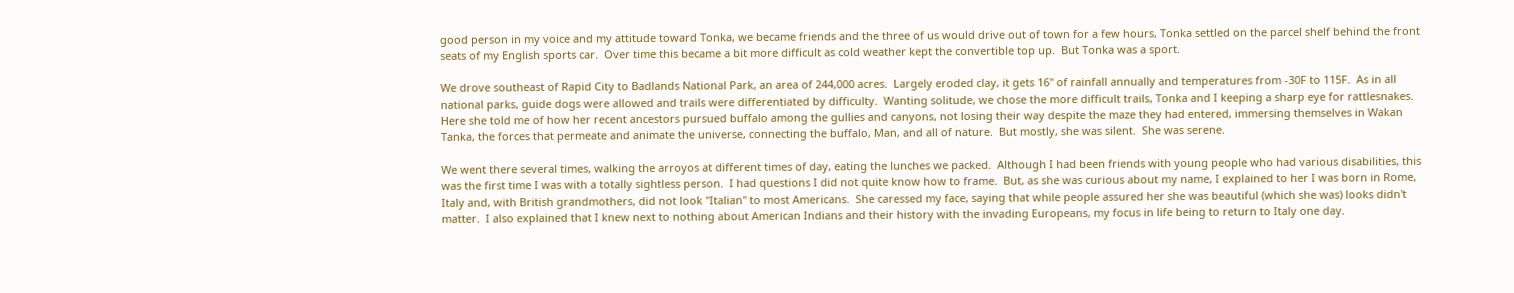good person in my voice and my attitude toward Tonka, we became friends and the three of us would drive out of town for a few hours, Tonka settled on the parcel shelf behind the front seats of my English sports car.  Over time this became a bit more difficult as cold weather kept the convertible top up.  But Tonka was a sport.

We drove southeast of Rapid City to Badlands National Park, an area of 244,000 acres.  Largely eroded clay, it gets 16" of rainfall annually and temperatures from -30F to 115F.  As in all national parks, guide dogs were allowed and trails were differentiated by difficulty.  Wanting solitude, we chose the more difficult trails, Tonka and I keeping a sharp eye for rattlesnakes.  Here she told me of how her recent ancestors pursued buffalo among the gullies and canyons, not losing their way despite the maze they had entered, immersing themselves in Wakan Tanka, the forces that permeate and animate the universe, connecting the buffalo, Man, and all of nature.  But mostly, she was silent.  She was serene.

We went there several times, walking the arroyos at different times of day, eating the lunches we packed.  Although I had been friends with young people who had various disabilities, this was the first time I was with a totally sightless person.  I had questions I did not quite know how to frame.  But, as she was curious about my name, I explained to her I was born in Rome, Italy and, with British grandmothers, did not look "Italian" to most Americans.  She caressed my face, saying that while people assured her she was beautiful (which she was) looks didn't matter.  I also explained that I knew next to nothing about American Indians and their history with the invading Europeans, my focus in life being to return to Italy one day.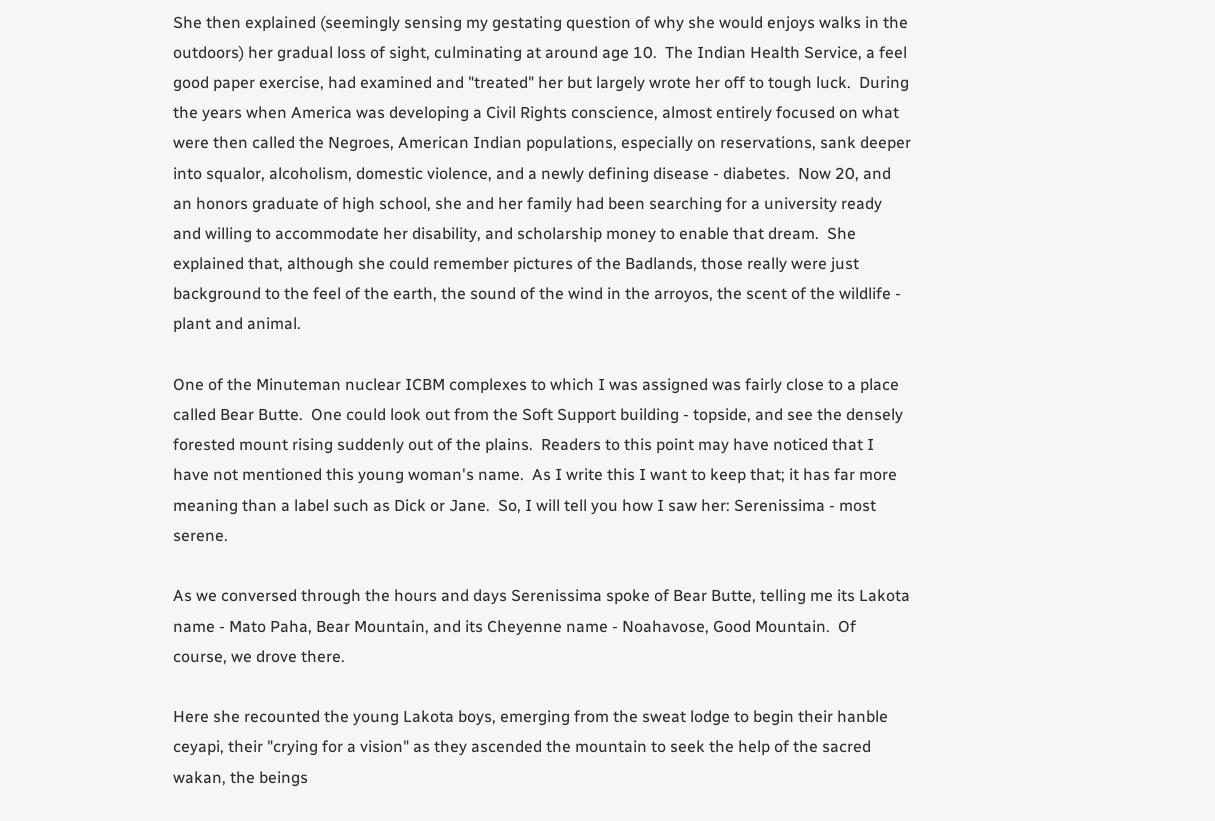She then explained (seemingly sensing my gestating question of why she would enjoys walks in the outdoors) her gradual loss of sight, culminating at around age 10.  The Indian Health Service, a feel good paper exercise, had examined and "treated" her but largely wrote her off to tough luck.  During the years when America was developing a Civil Rights conscience, almost entirely focused on what were then called the Negroes, American Indian populations, especially on reservations, sank deeper into squalor, alcoholism, domestic violence, and a newly defining disease - diabetes.  Now 20, and an honors graduate of high school, she and her family had been searching for a university ready and willing to accommodate her disability, and scholarship money to enable that dream.  She explained that, although she could remember pictures of the Badlands, those really were just background to the feel of the earth, the sound of the wind in the arroyos, the scent of the wildlife - plant and animal.

One of the Minuteman nuclear ICBM complexes to which I was assigned was fairly close to a place called Bear Butte.  One could look out from the Soft Support building - topside, and see the densely forested mount rising suddenly out of the plains.  Readers to this point may have noticed that I have not mentioned this young woman's name.  As I write this I want to keep that; it has far more meaning than a label such as Dick or Jane.  So, I will tell you how I saw her: Serenissima - most serene.

As we conversed through the hours and days Serenissima spoke of Bear Butte, telling me its Lakota name - Mato Paha, Bear Mountain, and its Cheyenne name - Noahavose, Good Mountain.  Of course, we drove there.

Here she recounted the young Lakota boys, emerging from the sweat lodge to begin their hanble ceyapi, their "crying for a vision" as they ascended the mountain to seek the help of the sacred wakan, the beings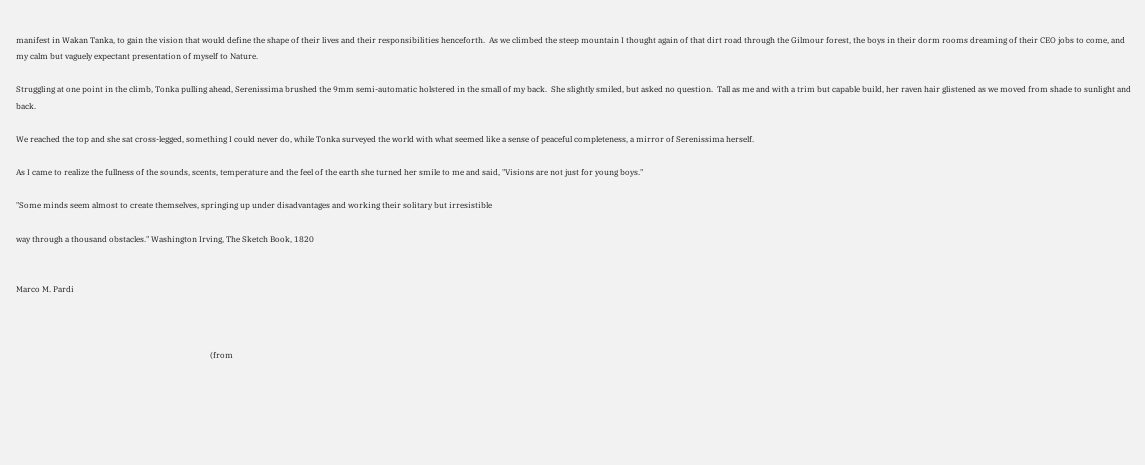manifest in Wakan Tanka, to gain the vision that would define the shape of their lives and their responsibilities henceforth.  As we climbed the steep mountain I thought again of that dirt road through the Gilmour forest, the boys in their dorm rooms dreaming of their CEO jobs to come, and my calm but vaguely expectant presentation of myself to Nature.

Struggling at one point in the climb, Tonka pulling ahead, Serenissima brushed the 9mm semi-automatic holstered in the small of my back.  She slightly smiled, but asked no question.  Tall as me and with a trim but capable build, her raven hair glistened as we moved from shade to sunlight and back.

We reached the top and she sat cross-legged, something I could never do, while Tonka surveyed the world with what seemed like a sense of peaceful completeness, a mirror of Serenissima herself.

As I came to realize the fullness of the sounds, scents, temperature and the feel of the earth she turned her smile to me and said, "Visions are not just for young boys."

"Some minds seem almost to create themselves, springing up under disadvantages and working their solitary but irresistible

way through a thousand obstacles." Washington Irving, The Sketch Book, 1820


Marco M. Pardi



                                                                                                 (from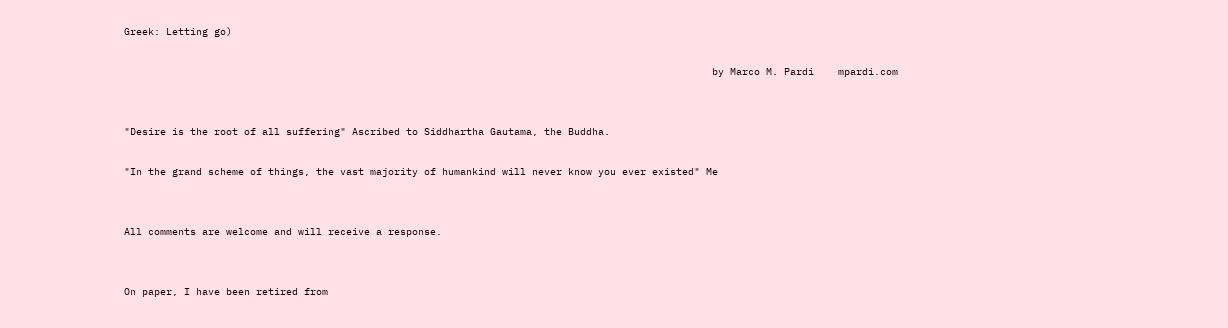Greek: Letting go)

                                                                                                  by Marco M. Pardi    mpardi.com


"Desire is the root of all suffering" Ascribed to Siddhartha Gautama, the Buddha.

"In the grand scheme of things, the vast majority of humankind will never know you ever existed" Me


All comments are welcome and will receive a response.


On paper, I have been retired from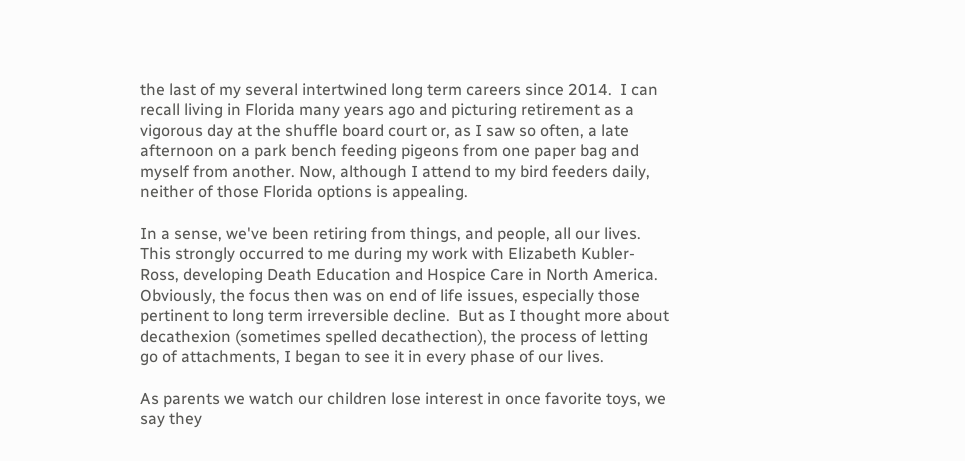the last of my several intertwined long term careers since 2014.  I can recall living in Florida many years ago and picturing retirement as a vigorous day at the shuffle board court or, as I saw so often, a late afternoon on a park bench feeding pigeons from one paper bag and myself from another. Now, although I attend to my bird feeders daily, neither of those Florida options is appealing.

In a sense, we've been retiring from things, and people, all our lives.  This strongly occurred to me during my work with Elizabeth Kubler-Ross, developing Death Education and Hospice Care in North America. Obviously, the focus then was on end of life issues, especially those pertinent to long term irreversible decline.  But as I thought more about decathexion (sometimes spelled decathection), the process of letting go of attachments, I began to see it in every phase of our lives.

As parents we watch our children lose interest in once favorite toys, we say they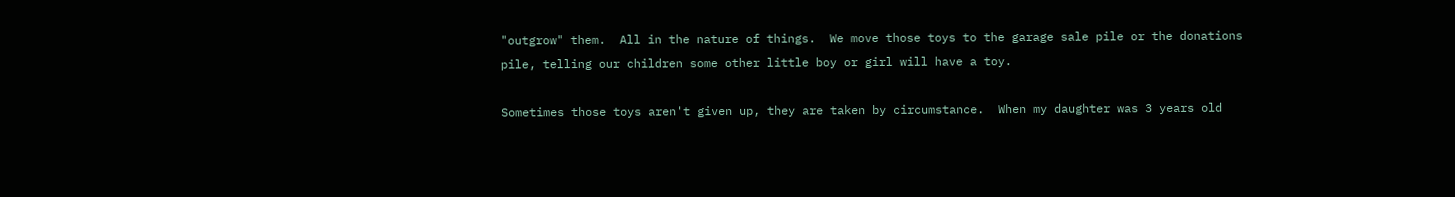"outgrow" them.  All in the nature of things.  We move those toys to the garage sale pile or the donations pile, telling our children some other little boy or girl will have a toy.

Sometimes those toys aren't given up, they are taken by circumstance.  When my daughter was 3 years old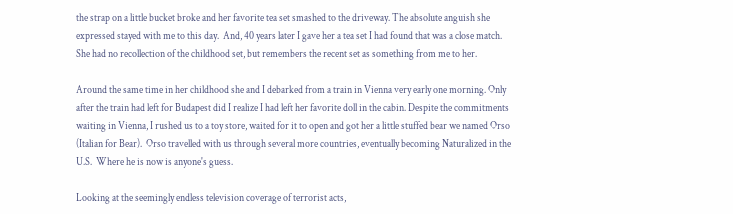the strap on a little bucket broke and her favorite tea set smashed to the driveway. The absolute anguish she expressed stayed with me to this day.  And, 40 years later I gave her a tea set I had found that was a close match. She had no recollection of the childhood set, but remembers the recent set as something from me to her.

Around the same time in her childhood she and I debarked from a train in Vienna very early one morning. Only after the train had left for Budapest did I realize I had left her favorite doll in the cabin. Despite the commitments waiting in Vienna, I rushed us to a toy store, waited for it to open and got her a little stuffed bear we named Orso (Italian for Bear).  Orso travelled with us through several more countries, eventually becoming Naturalized in the U.S.  Where he is now is anyone's guess.

Looking at the seemingly endless television coverage of terrorist acts,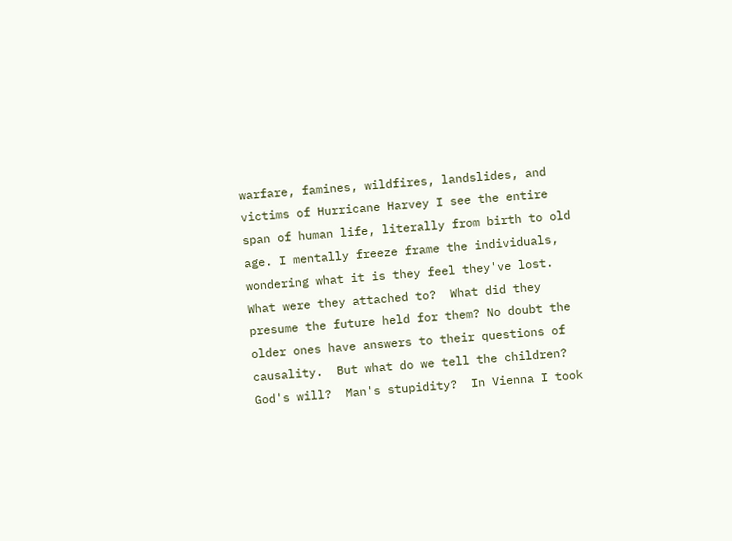warfare, famines, wildfires, landslides, and victims of Hurricane Harvey I see the entire span of human life, literally from birth to old age. I mentally freeze frame the individuals, wondering what it is they feel they've lost. What were they attached to?  What did they presume the future held for them? No doubt the older ones have answers to their questions of causality.  But what do we tell the children? God's will?  Man's stupidity?  In Vienna I took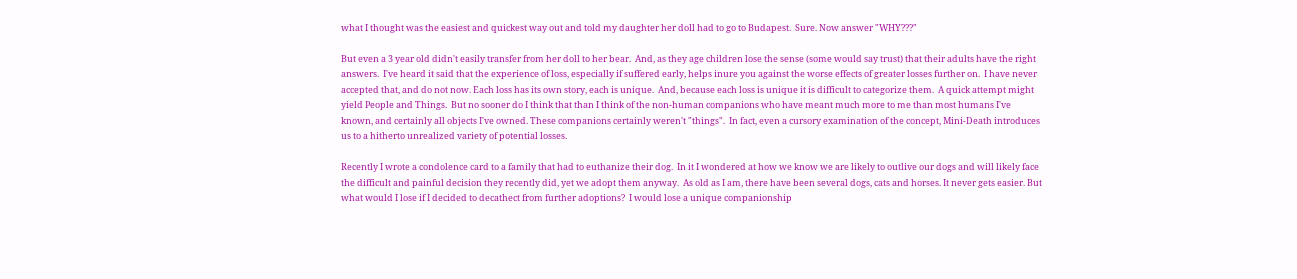what I thought was the easiest and quickest way out and told my daughter her doll had to go to Budapest.  Sure. Now answer "WHY???"

But even a 3 year old didn't easily transfer from her doll to her bear.  And, as they age children lose the sense (some would say trust) that their adults have the right answers.  I've heard it said that the experience of loss, especially if suffered early, helps inure you against the worse effects of greater losses further on.  I have never accepted that, and do not now. Each loss has its own story, each is unique.  And, because each loss is unique it is difficult to categorize them.  A quick attempt might yield People and Things.  But no sooner do I think that than I think of the non-human companions who have meant much more to me than most humans I've known, and certainly all objects I've owned. These companions certainly weren't "things".  In fact, even a cursory examination of the concept, Mini-Death introduces us to a hitherto unrealized variety of potential losses.

Recently I wrote a condolence card to a family that had to euthanize their dog.  In it I wondered at how we know we are likely to outlive our dogs and will likely face the difficult and painful decision they recently did, yet we adopt them anyway.  As old as I am, there have been several dogs, cats and horses. It never gets easier. But what would I lose if I decided to decathect from further adoptions?  I would lose a unique companionship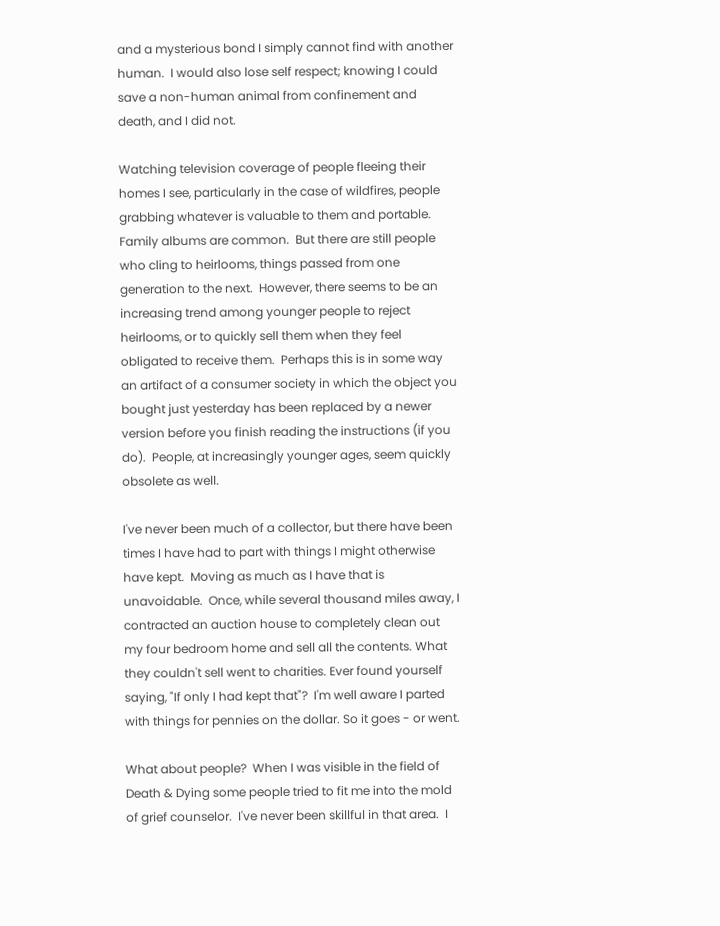and a mysterious bond I simply cannot find with another human.  I would also lose self respect; knowing I could save a non-human animal from confinement and death, and I did not.

Watching television coverage of people fleeing their homes I see, particularly in the case of wildfires, people grabbing whatever is valuable to them and portable. Family albums are common.  But there are still people who cling to heirlooms, things passed from one generation to the next.  However, there seems to be an increasing trend among younger people to reject heirlooms, or to quickly sell them when they feel obligated to receive them.  Perhaps this is in some way an artifact of a consumer society in which the object you bought just yesterday has been replaced by a newer version before you finish reading the instructions (if you do).  People, at increasingly younger ages, seem quickly obsolete as well.

I've never been much of a collector, but there have been times I have had to part with things I might otherwise have kept.  Moving as much as I have that is unavoidable.  Once, while several thousand miles away, I contracted an auction house to completely clean out my four bedroom home and sell all the contents. What they couldn't sell went to charities. Ever found yourself saying, "If only I had kept that"?  I'm well aware I parted with things for pennies on the dollar. So it goes - or went.

What about people?  When I was visible in the field of Death & Dying some people tried to fit me into the mold of grief counselor.  I've never been skillful in that area.  I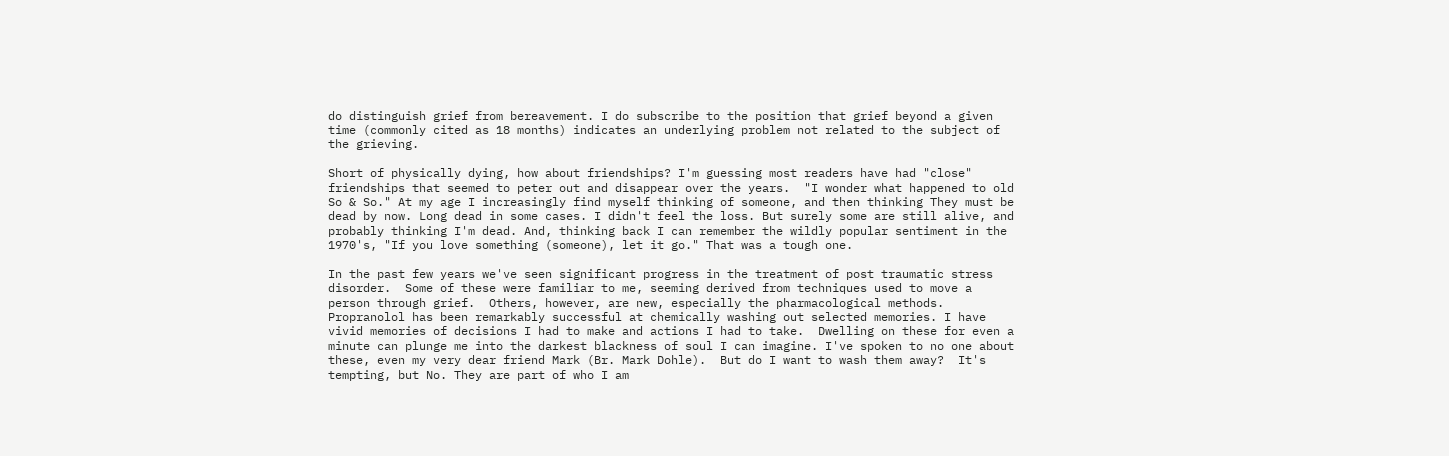do distinguish grief from bereavement. I do subscribe to the position that grief beyond a given time (commonly cited as 18 months) indicates an underlying problem not related to the subject of the grieving.

Short of physically dying, how about friendships? I'm guessing most readers have had "close" friendships that seemed to peter out and disappear over the years.  "I wonder what happened to old So & So." At my age I increasingly find myself thinking of someone, and then thinking They must be dead by now. Long dead in some cases. I didn't feel the loss. But surely some are still alive, and probably thinking I'm dead. And, thinking back I can remember the wildly popular sentiment in the 1970's, "If you love something (someone), let it go." That was a tough one.

In the past few years we've seen significant progress in the treatment of post traumatic stress disorder.  Some of these were familiar to me, seeming derived from techniques used to move a person through grief.  Others, however, are new, especially the pharmacological methods. Propranolol has been remarkably successful at chemically washing out selected memories. I have vivid memories of decisions I had to make and actions I had to take.  Dwelling on these for even a minute can plunge me into the darkest blackness of soul I can imagine. I've spoken to no one about these, even my very dear friend Mark (Br. Mark Dohle).  But do I want to wash them away?  It's tempting, but No. They are part of who I am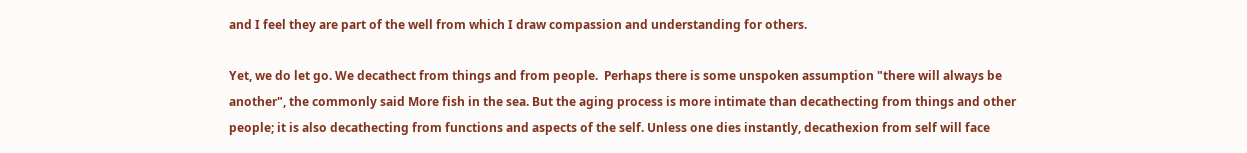and I feel they are part of the well from which I draw compassion and understanding for others.

Yet, we do let go. We decathect from things and from people.  Perhaps there is some unspoken assumption "there will always be another", the commonly said More fish in the sea. But the aging process is more intimate than decathecting from things and other people; it is also decathecting from functions and aspects of the self. Unless one dies instantly, decathexion from self will face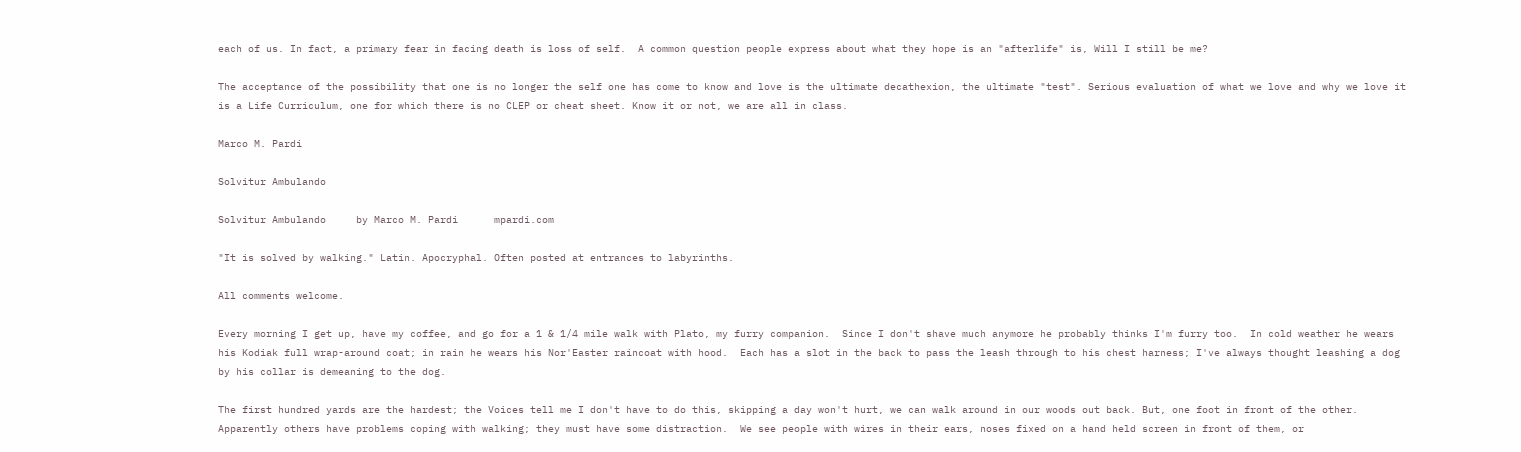each of us. In fact, a primary fear in facing death is loss of self.  A common question people express about what they hope is an "afterlife" is, Will I still be me?

The acceptance of the possibility that one is no longer the self one has come to know and love is the ultimate decathexion, the ultimate "test". Serious evaluation of what we love and why we love it is a Life Curriculum, one for which there is no CLEP or cheat sheet. Know it or not, we are all in class.

Marco M. Pardi

Solvitur Ambulando

Solvitur Ambulando     by Marco M. Pardi      mpardi.com

"It is solved by walking." Latin. Apocryphal. Often posted at entrances to labyrinths.

All comments welcome.

Every morning I get up, have my coffee, and go for a 1 & 1/4 mile walk with Plato, my furry companion.  Since I don't shave much anymore he probably thinks I'm furry too.  In cold weather he wears his Kodiak full wrap-around coat; in rain he wears his Nor'Easter raincoat with hood.  Each has a slot in the back to pass the leash through to his chest harness; I've always thought leashing a dog by his collar is demeaning to the dog.

The first hundred yards are the hardest; the Voices tell me I don't have to do this, skipping a day won't hurt, we can walk around in our woods out back. But, one foot in front of the other.  Apparently others have problems coping with walking; they must have some distraction.  We see people with wires in their ears, noses fixed on a hand held screen in front of them, or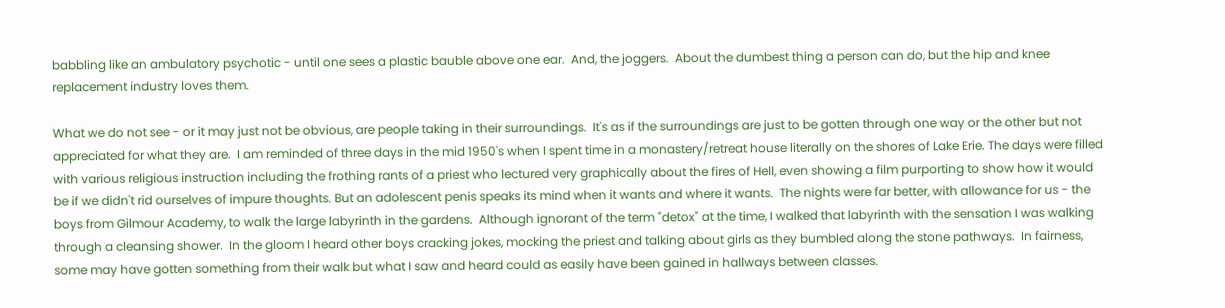babbling like an ambulatory psychotic - until one sees a plastic bauble above one ear.  And, the joggers.  About the dumbest thing a person can do, but the hip and knee replacement industry loves them.

What we do not see - or it may just not be obvious, are people taking in their surroundings.  It's as if the surroundings are just to be gotten through one way or the other but not appreciated for what they are.  I am reminded of three days in the mid 1950's when I spent time in a monastery/retreat house literally on the shores of Lake Erie. The days were filled with various religious instruction including the frothing rants of a priest who lectured very graphically about the fires of Hell, even showing a film purporting to show how it would be if we didn't rid ourselves of impure thoughts. But an adolescent penis speaks its mind when it wants and where it wants.  The nights were far better, with allowance for us - the boys from Gilmour Academy, to walk the large labyrinth in the gardens.  Although ignorant of the term "detox" at the time, I walked that labyrinth with the sensation I was walking through a cleansing shower.  In the gloom I heard other boys cracking jokes, mocking the priest and talking about girls as they bumbled along the stone pathways.  In fairness, some may have gotten something from their walk but what I saw and heard could as easily have been gained in hallways between classes.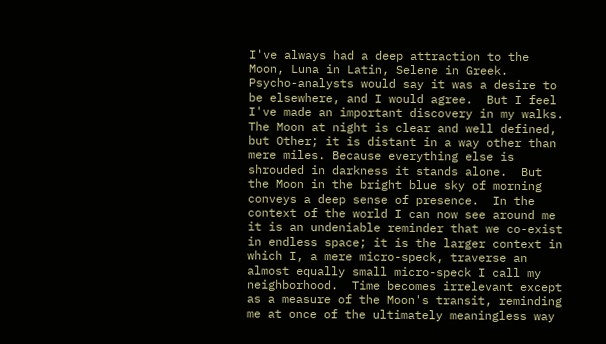I've always had a deep attraction to the Moon, Luna in Latin, Selene in Greek.  Psycho-analysts would say it was a desire to be elsewhere, and I would agree.  But I feel I've made an important discovery in my walks.  The Moon at night is clear and well defined, but Other; it is distant in a way other than mere miles. Because everything else is shrouded in darkness it stands alone.  But the Moon in the bright blue sky of morning conveys a deep sense of presence.  In the context of the world I can now see around me it is an undeniable reminder that we co-exist in endless space; it is the larger context in which I, a mere micro-speck, traverse an almost equally small micro-speck I call my neighborhood.  Time becomes irrelevant except as a measure of the Moon's transit, reminding me at once of the ultimately meaningless way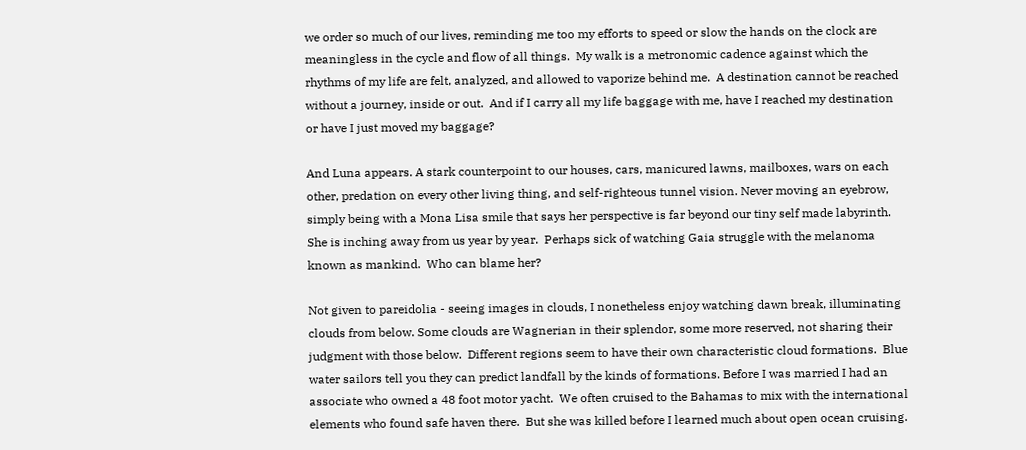we order so much of our lives, reminding me too my efforts to speed or slow the hands on the clock are meaningless in the cycle and flow of all things.  My walk is a metronomic cadence against which the rhythms of my life are felt, analyzed, and allowed to vaporize behind me.  A destination cannot be reached without a journey, inside or out.  And if I carry all my life baggage with me, have I reached my destination or have I just moved my baggage?

And Luna appears. A stark counterpoint to our houses, cars, manicured lawns, mailboxes, wars on each other, predation on every other living thing, and self-righteous tunnel vision. Never moving an eyebrow, simply being with a Mona Lisa smile that says her perspective is far beyond our tiny self made labyrinth. She is inching away from us year by year.  Perhaps sick of watching Gaia struggle with the melanoma known as mankind.  Who can blame her?

Not given to pareidolia - seeing images in clouds, I nonetheless enjoy watching dawn break, illuminating clouds from below. Some clouds are Wagnerian in their splendor, some more reserved, not sharing their judgment with those below.  Different regions seem to have their own characteristic cloud formations.  Blue water sailors tell you they can predict landfall by the kinds of formations. Before I was married I had an associate who owned a 48 foot motor yacht.  We often cruised to the Bahamas to mix with the international elements who found safe haven there.  But she was killed before I learned much about open ocean cruising.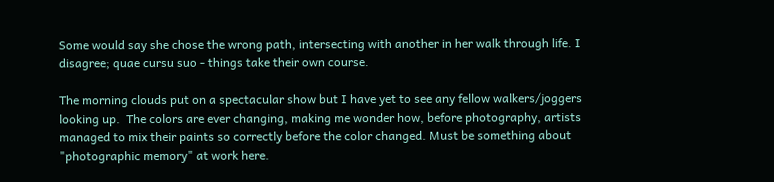Some would say she chose the wrong path, intersecting with another in her walk through life. I disagree; quae cursu suo - things take their own course.

The morning clouds put on a spectacular show but I have yet to see any fellow walkers/joggers looking up.  The colors are ever changing, making me wonder how, before photography, artists managed to mix their paints so correctly before the color changed. Must be something about "photographic memory" at work here.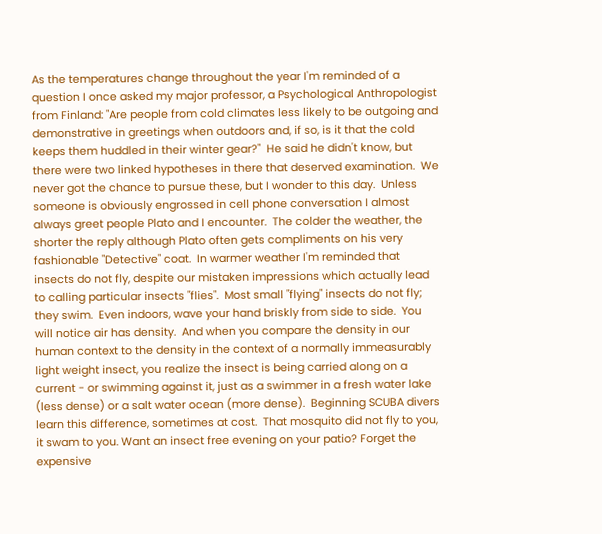As the temperatures change throughout the year I'm reminded of a question I once asked my major professor, a Psychological Anthropologist from Finland: "Are people from cold climates less likely to be outgoing and demonstrative in greetings when outdoors and, if so, is it that the cold keeps them huddled in their winter gear?"  He said he didn't know, but there were two linked hypotheses in there that deserved examination.  We never got the chance to pursue these, but I wonder to this day.  Unless someone is obviously engrossed in cell phone conversation I almost always greet people Plato and I encounter.  The colder the weather, the shorter the reply although Plato often gets compliments on his very fashionable "Detective" coat.  In warmer weather I'm reminded that insects do not fly, despite our mistaken impressions which actually lead to calling particular insects "flies".  Most small "flying" insects do not fly; they swim.  Even indoors, wave your hand briskly from side to side.  You will notice air has density.  And when you compare the density in our human context to the density in the context of a normally immeasurably light weight insect, you realize the insect is being carried along on a current - or swimming against it, just as a swimmer in a fresh water lake (less dense) or a salt water ocean (more dense).  Beginning SCUBA divers learn this difference, sometimes at cost.  That mosquito did not fly to you, it swam to you. Want an insect free evening on your patio? Forget the expensive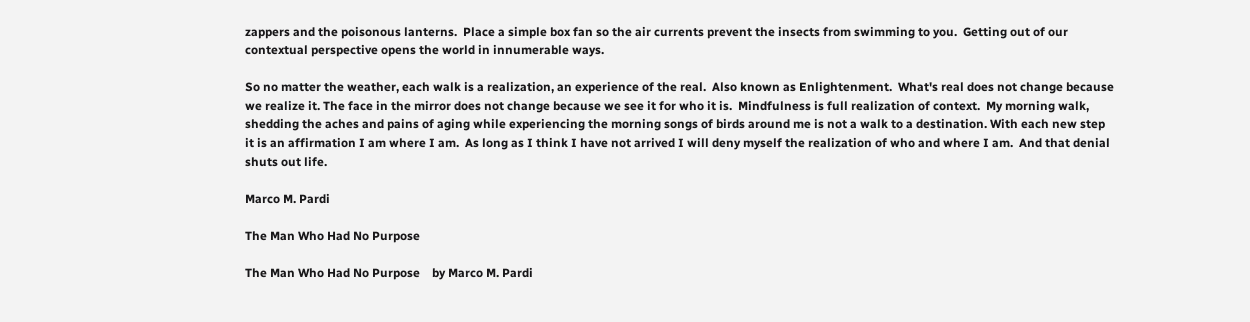zappers and the poisonous lanterns.  Place a simple box fan so the air currents prevent the insects from swimming to you.  Getting out of our contextual perspective opens the world in innumerable ways.

So no matter the weather, each walk is a realization, an experience of the real.  Also known as Enlightenment.  What's real does not change because we realize it. The face in the mirror does not change because we see it for who it is.  Mindfulness is full realization of context.  My morning walk, shedding the aches and pains of aging while experiencing the morning songs of birds around me is not a walk to a destination. With each new step it is an affirmation I am where I am.  As long as I think I have not arrived I will deny myself the realization of who and where I am.  And that denial shuts out life.

Marco M. Pardi

The Man Who Had No Purpose

The Man Who Had No Purpose    by Marco M. Pardi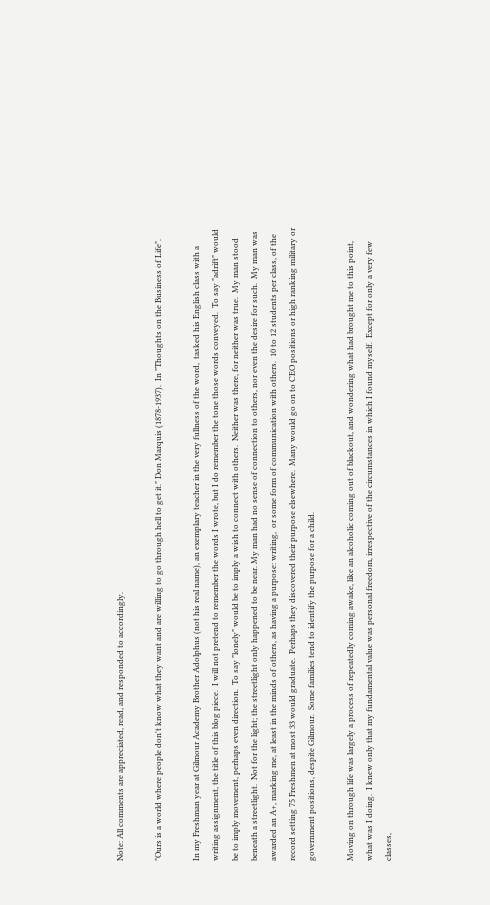Note: All comments are appreciated, read, and responded to accordingly.

"Ours is a world where people don't know what they want and are willing to go through hell to get it." Don Marquis (1878-1937).  In "Thoughts on the Business of Life".

In my Freshman year at Gilmour Academy Brother Adolphus (not his real name), an exemplary teacher in the very fullness of the word,  tasked his English class with a writing assignment, the title of this blog piece.  I will not pretend to remember the words I wrote, but I do remember the tone those words conveyed.  To say "adrift" would be to imply movement, perhaps even direction.  To say "lonely" would be to imply a wish to connect with others.  Neither was there, for neither was true.  My man stood beneath a streetlight.  Not for the light; the streetlight only happened to be near. My man had no sense of connection to others, nor even the desire for such.  My man was awarded an A+, marking me, at least in the minds of others, as having a purpose: writing,  or some form of communication with others.  10 to 12 students per class, of the record setting 75 Freshmen at most 33 would graduate.  Perhaps they discovered their purpose elsewhere.  Many would go on to CEO positions or high ranking military or government positions, despite Gilmour.  Some families tend to identify the purpose for a child.

Moving on through life was largely a process of repeatedly coming awake, like an alcoholic coming out of blackout, and wondering what had brought me to this point, what was I doing.  I knew only that my fundamental value was personal freedom, irrespective of the circumstances in which I found myself.  Except for only a very few classes,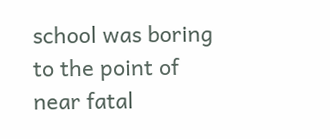school was boring to the point of near fatal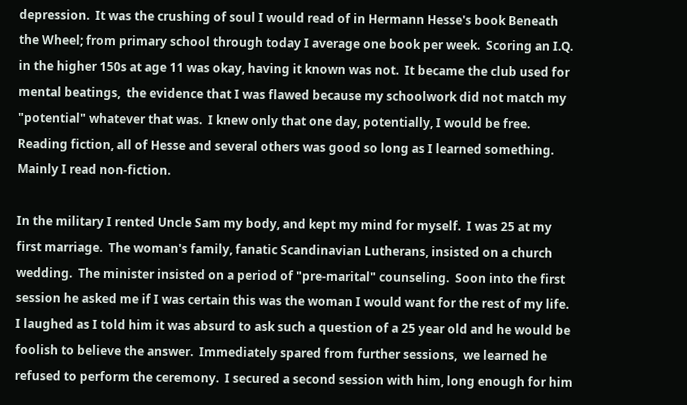depression.  It was the crushing of soul I would read of in Hermann Hesse's book Beneath the Wheel; from primary school through today I average one book per week.  Scoring an I.Q. in the higher 150s at age 11 was okay, having it known was not.  It became the club used for mental beatings,  the evidence that I was flawed because my schoolwork did not match my "potential" whatever that was.  I knew only that one day, potentially, I would be free.  Reading fiction, all of Hesse and several others was good so long as I learned something.  Mainly I read non-fiction.

In the military I rented Uncle Sam my body, and kept my mind for myself.  I was 25 at my first marriage.  The woman's family, fanatic Scandinavian Lutherans, insisted on a church wedding.  The minister insisted on a period of "pre-marital" counseling.  Soon into the first session he asked me if I was certain this was the woman I would want for the rest of my life.  I laughed as I told him it was absurd to ask such a question of a 25 year old and he would be foolish to believe the answer.  Immediately spared from further sessions,  we learned he refused to perform the ceremony.  I secured a second session with him, long enough for him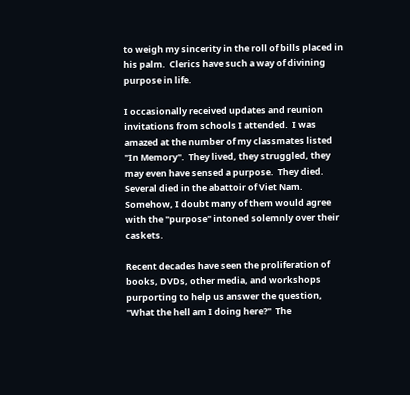to weigh my sincerity in the roll of bills placed in his palm.  Clerics have such a way of divining purpose in life.

I occasionally received updates and reunion invitations from schools I attended.  I was amazed at the number of my classmates listed "In Memory".  They lived, they struggled, they may even have sensed a purpose.  They died.  Several died in the abattoir of Viet Nam.  Somehow, I doubt many of them would agree with the "purpose" intoned solemnly over their caskets.

Recent decades have seen the proliferation of books, DVDs, other media, and workshops purporting to help us answer the question, "What the hell am I doing here?"  The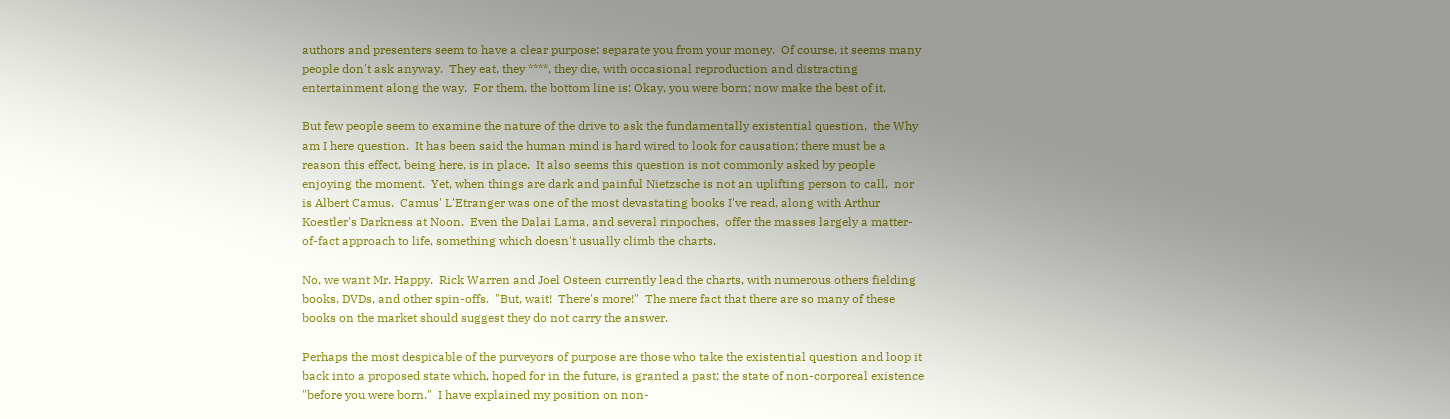authors and presenters seem to have a clear purpose: separate you from your money.  Of course, it seems many people don't ask anyway.  They eat, they ****, they die, with occasional reproduction and distracting entertainment along the way.  For them, the bottom line is: Okay, you were born; now make the best of it.

But few people seem to examine the nature of the drive to ask the fundamentally existential question,  the Why am I here question.  It has been said the human mind is hard wired to look for causation; there must be a reason this effect, being here, is in place.  It also seems this question is not commonly asked by people enjoying the moment.  Yet, when things are dark and painful Nietzsche is not an uplifting person to call,  nor is Albert Camus.  Camus' L'Etranger was one of the most devastating books I've read, along with Arthur Koestler's Darkness at Noon.  Even the Dalai Lama, and several rinpoches,  offer the masses largely a matter-of-fact approach to life, something which doesn't usually climb the charts.

No, we want Mr. Happy.  Rick Warren and Joel Osteen currently lead the charts, with numerous others fielding books, DVDs, and other spin-offs.  "But, wait!  There's more!"  The mere fact that there are so many of these books on the market should suggest they do not carry the answer.

Perhaps the most despicable of the purveyors of purpose are those who take the existential question and loop it back into a proposed state which, hoped for in the future, is granted a past; the state of non-corporeal existence "before you were born."  I have explained my position on non-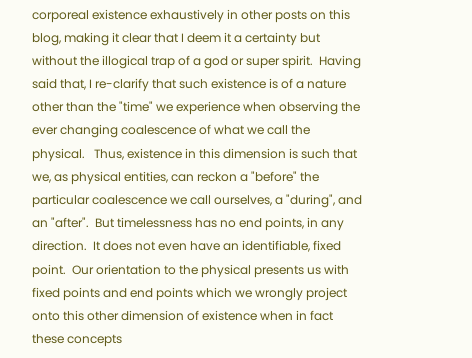corporeal existence exhaustively in other posts on this blog, making it clear that I deem it a certainty but without the illogical trap of a god or super spirit.  Having said that, I re-clarify that such existence is of a nature other than the "time" we experience when observing the ever changing coalescence of what we call the physical.   Thus, existence in this dimension is such that we, as physical entities, can reckon a "before" the particular coalescence we call ourselves, a "during", and an "after".  But timelessness has no end points, in any direction.  It does not even have an identifiable, fixed point.  Our orientation to the physical presents us with fixed points and end points which we wrongly project onto this other dimension of existence when in fact these concepts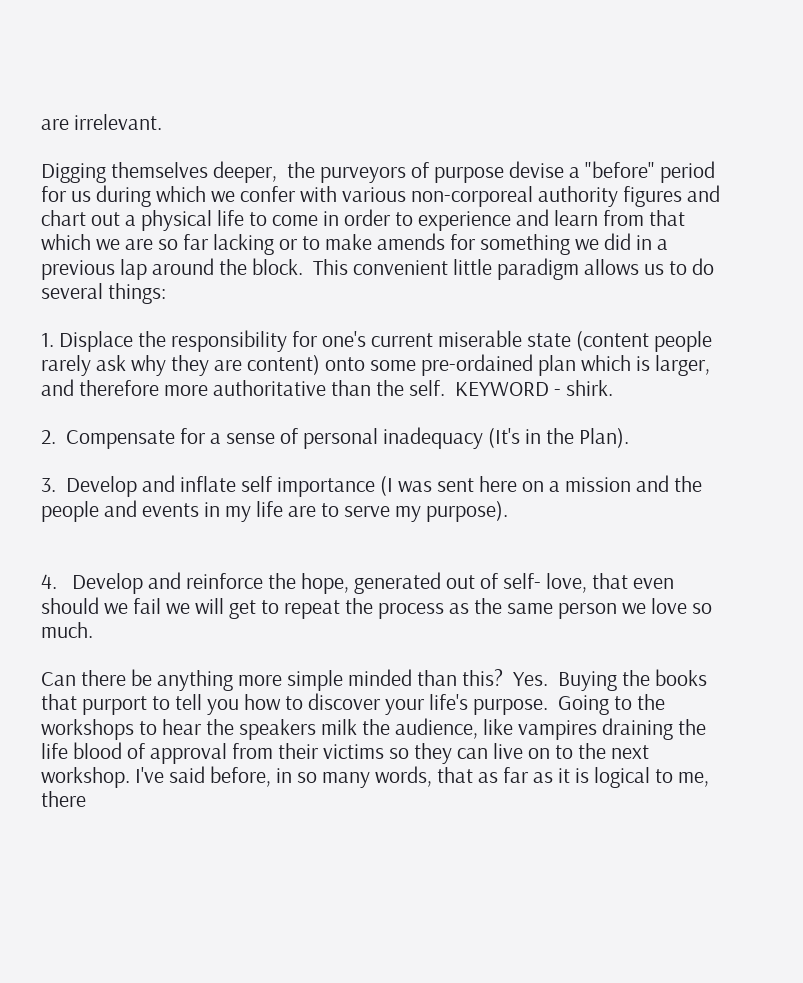are irrelevant.

Digging themselves deeper,  the purveyors of purpose devise a "before" period for us during which we confer with various non-corporeal authority figures and chart out a physical life to come in order to experience and learn from that which we are so far lacking or to make amends for something we did in a previous lap around the block.  This convenient little paradigm allows us to do several things:

1. Displace the responsibility for one's current miserable state (content people rarely ask why they are content) onto some pre-ordained plan which is larger, and therefore more authoritative than the self.  KEYWORD - shirk.

2.  Compensate for a sense of personal inadequacy (It's in the Plan).

3.  Develop and inflate self importance (I was sent here on a mission and the people and events in my life are to serve my purpose).


4.   Develop and reinforce the hope, generated out of self- love, that even should we fail we will get to repeat the process as the same person we love so much.

Can there be anything more simple minded than this?  Yes.  Buying the books that purport to tell you how to discover your life's purpose.  Going to the workshops to hear the speakers milk the audience, like vampires draining the life blood of approval from their victims so they can live on to the next workshop. I've said before, in so many words, that as far as it is logical to me, there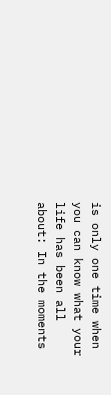is only one time when you can know what your life has been all about: In the moments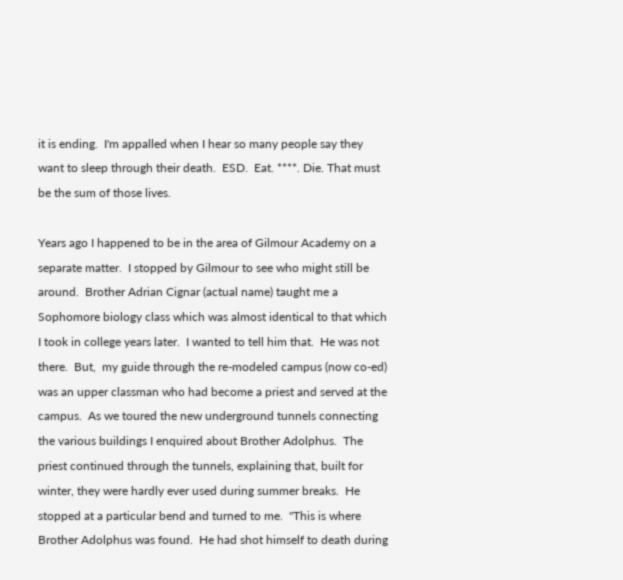it is ending.  I'm appalled when I hear so many people say they want to sleep through their death.  ESD.  Eat. ****. Die. That must be the sum of those lives.

Years ago I happened to be in the area of Gilmour Academy on a separate matter.  I stopped by Gilmour to see who might still be around.  Brother Adrian Cignar (actual name) taught me a Sophomore biology class which was almost identical to that which I took in college years later.  I wanted to tell him that.  He was not there.  But,  my guide through the re-modeled campus (now co-ed) was an upper classman who had become a priest and served at the campus.  As we toured the new underground tunnels connecting the various buildings I enquired about Brother Adolphus.  The priest continued through the tunnels, explaining that, built for winter, they were hardly ever used during summer breaks.  He stopped at a particular bend and turned to me.  "This is where Brother Adolphus was found.  He had shot himself to death during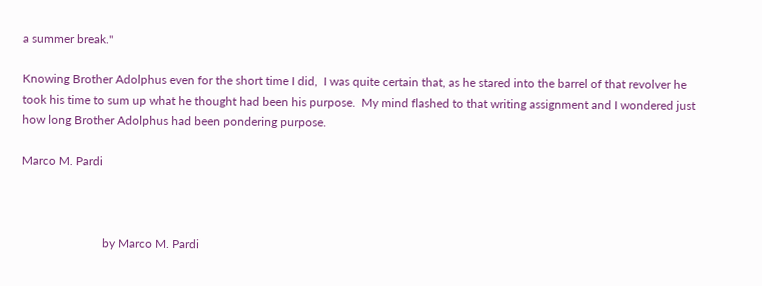a summer break."

Knowing Brother Adolphus even for the short time I did,  I was quite certain that, as he stared into the barrel of that revolver he took his time to sum up what he thought had been his purpose.  My mind flashed to that writing assignment and I wondered just how long Brother Adolphus had been pondering purpose.

Marco M. Pardi



                           by Marco M. Pardi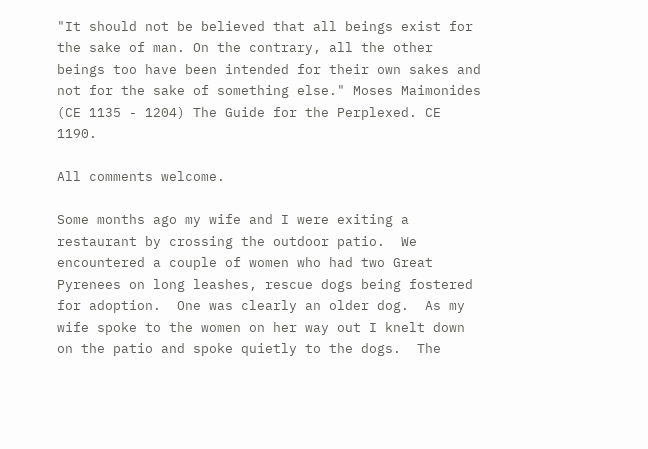"It should not be believed that all beings exist for the sake of man. On the contrary, all the other beings too have been intended for their own sakes and not for the sake of something else." Moses Maimonides (CE 1135 - 1204) The Guide for the Perplexed. CE 1190.

All comments welcome.

Some months ago my wife and I were exiting a restaurant by crossing the outdoor patio.  We encountered a couple of women who had two Great Pyrenees on long leashes, rescue dogs being fostered for adoption.  One was clearly an older dog.  As my wife spoke to the women on her way out I knelt down on the patio and spoke quietly to the dogs.  The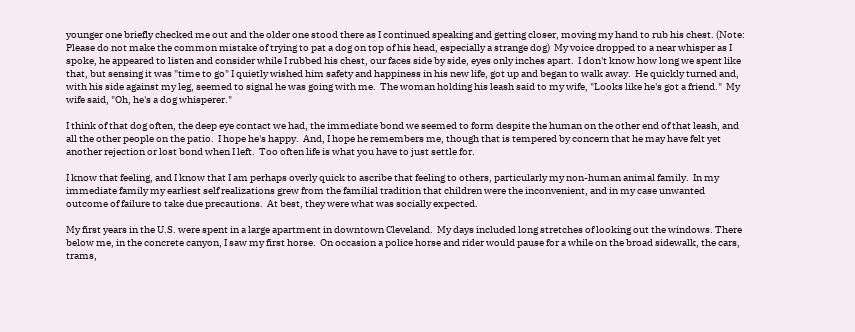younger one briefly checked me out and the older one stood there as I continued speaking and getting closer, moving my hand to rub his chest. (Note: Please do not make the common mistake of trying to pat a dog on top of his head, especially a strange dog)  My voice dropped to a near whisper as I spoke, he appeared to listen and consider while I rubbed his chest, our faces side by side, eyes only inches apart.  I don't know how long we spent like that, but sensing it was "time to go" I quietly wished him safety and happiness in his new life, got up and began to walk away.  He quickly turned and, with his side against my leg, seemed to signal he was going with me.  The woman holding his leash said to my wife, "Looks like he's got a friend."  My wife said, "Oh, he's a dog whisperer."

I think of that dog often, the deep eye contact we had, the immediate bond we seemed to form despite the human on the other end of that leash, and all the other people on the patio.  I hope he's happy.  And, I hope he remembers me, though that is tempered by concern that he may have felt yet another rejection or lost bond when I left.  Too often life is what you have to just settle for.

I know that feeling, and I know that I am perhaps overly quick to ascribe that feeling to others, particularly my non-human animal family.  In my immediate family my earliest self realizations grew from the familial tradition that children were the inconvenient, and in my case unwanted outcome of failure to take due precautions.  At best, they were what was socially expected.

My first years in the U.S. were spent in a large apartment in downtown Cleveland.  My days included long stretches of looking out the windows. There below me, in the concrete canyon, I saw my first horse.  On occasion a police horse and rider would pause for a while on the broad sidewalk, the cars, trams,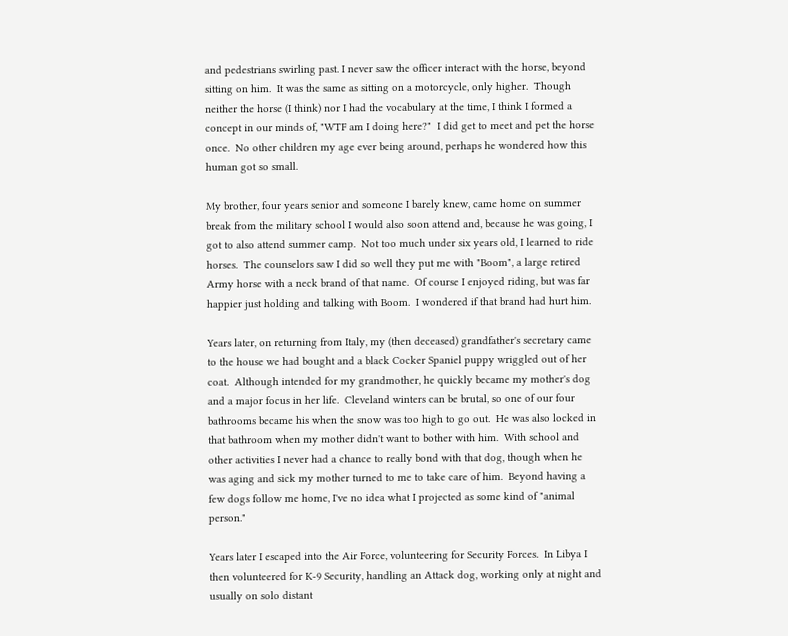and pedestrians swirling past. I never saw the officer interact with the horse, beyond sitting on him.  It was the same as sitting on a motorcycle, only higher.  Though neither the horse (I think) nor I had the vocabulary at the time, I think I formed a concept in our minds of, "WTF am I doing here?"  I did get to meet and pet the horse once.  No other children my age ever being around, perhaps he wondered how this human got so small.

My brother, four years senior and someone I barely knew, came home on summer break from the military school I would also soon attend and, because he was going, I got to also attend summer camp.  Not too much under six years old, I learned to ride horses.  The counselors saw I did so well they put me with "Boom", a large retired Army horse with a neck brand of that name.  Of course I enjoyed riding, but was far happier just holding and talking with Boom.  I wondered if that brand had hurt him.

Years later, on returning from Italy, my (then deceased) grandfather's secretary came to the house we had bought and a black Cocker Spaniel puppy wriggled out of her coat.  Although intended for my grandmother, he quickly became my mother's dog and a major focus in her life.  Cleveland winters can be brutal, so one of our four bathrooms became his when the snow was too high to go out.  He was also locked in that bathroom when my mother didn't want to bother with him.  With school and other activities I never had a chance to really bond with that dog, though when he was aging and sick my mother turned to me to take care of him.  Beyond having a few dogs follow me home, I've no idea what I projected as some kind of "animal person."

Years later I escaped into the Air Force, volunteering for Security Forces.  In Libya I then volunteered for K-9 Security, handling an Attack dog, working only at night and usually on solo distant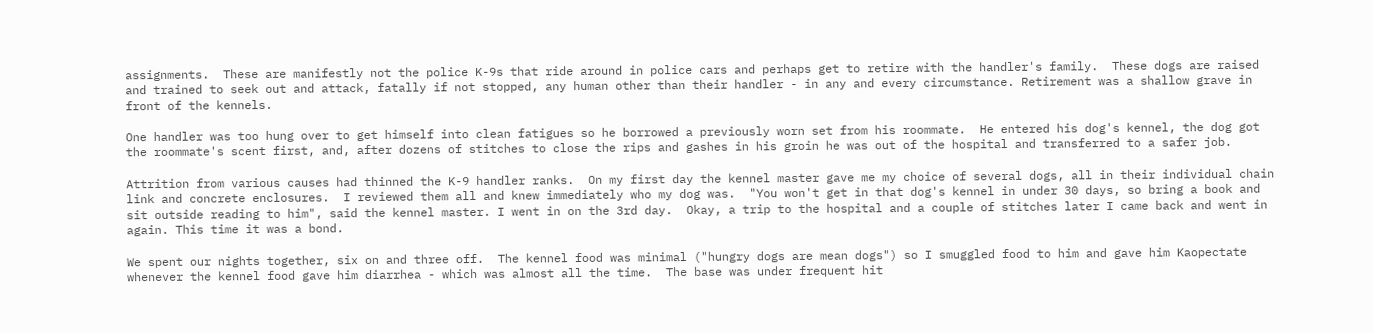assignments.  These are manifestly not the police K-9s that ride around in police cars and perhaps get to retire with the handler's family.  These dogs are raised and trained to seek out and attack, fatally if not stopped, any human other than their handler - in any and every circumstance. Retirement was a shallow grave in front of the kennels.

One handler was too hung over to get himself into clean fatigues so he borrowed a previously worn set from his roommate.  He entered his dog's kennel, the dog got the roommate's scent first, and, after dozens of stitches to close the rips and gashes in his groin he was out of the hospital and transferred to a safer job.

Attrition from various causes had thinned the K-9 handler ranks.  On my first day the kennel master gave me my choice of several dogs, all in their individual chain link and concrete enclosures.  I reviewed them all and knew immediately who my dog was.  "You won't get in that dog's kennel in under 30 days, so bring a book and sit outside reading to him", said the kennel master. I went in on the 3rd day.  Okay, a trip to the hospital and a couple of stitches later I came back and went in again. This time it was a bond.

We spent our nights together, six on and three off.  The kennel food was minimal ("hungry dogs are mean dogs") so I smuggled food to him and gave him Kaopectate whenever the kennel food gave him diarrhea - which was almost all the time.  The base was under frequent hit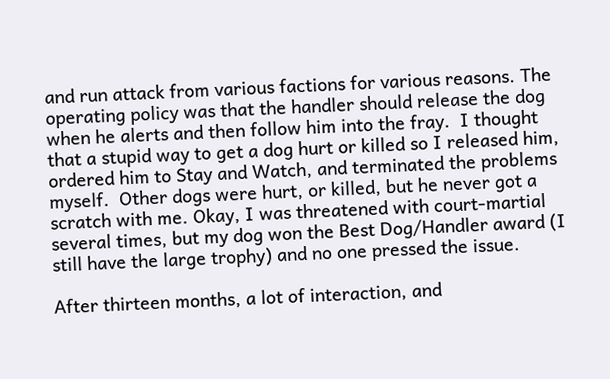and run attack from various factions for various reasons. The operating policy was that the handler should release the dog when he alerts and then follow him into the fray.  I thought that a stupid way to get a dog hurt or killed so I released him, ordered him to Stay and Watch, and terminated the problems myself.  Other dogs were hurt, or killed, but he never got a scratch with me. Okay, I was threatened with court-martial several times, but my dog won the Best Dog/Handler award (I still have the large trophy) and no one pressed the issue.

After thirteen months, a lot of interaction, and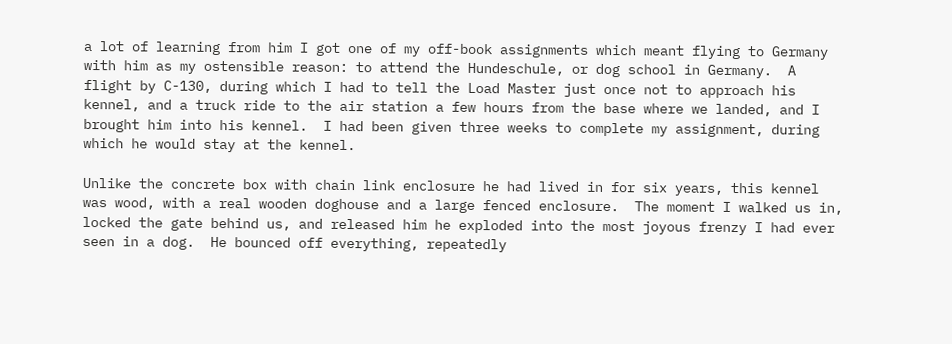a lot of learning from him I got one of my off-book assignments which meant flying to Germany with him as my ostensible reason: to attend the Hundeschule, or dog school in Germany.  A flight by C-130, during which I had to tell the Load Master just once not to approach his kennel, and a truck ride to the air station a few hours from the base where we landed, and I brought him into his kennel.  I had been given three weeks to complete my assignment, during which he would stay at the kennel.

Unlike the concrete box with chain link enclosure he had lived in for six years, this kennel was wood, with a real wooden doghouse and a large fenced enclosure.  The moment I walked us in, locked the gate behind us, and released him he exploded into the most joyous frenzy I had ever seen in a dog.  He bounced off everything, repeatedly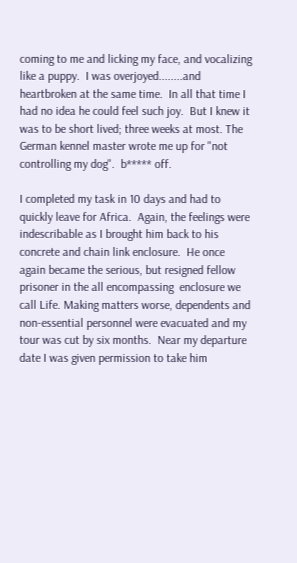coming to me and licking my face, and vocalizing like a puppy.  I was overjoyed........and heartbroken at the same time.  In all that time I had no idea he could feel such joy.  But I knew it was to be short lived; three weeks at most. The German kennel master wrote me up for "not controlling my dog".  b***** off.

I completed my task in 10 days and had to quickly leave for Africa.  Again, the feelings were indescribable as I brought him back to his concrete and chain link enclosure.  He once again became the serious, but resigned fellow prisoner in the all encompassing  enclosure we call Life. Making matters worse, dependents and non-essential personnel were evacuated and my tour was cut by six months.  Near my departure date I was given permission to take him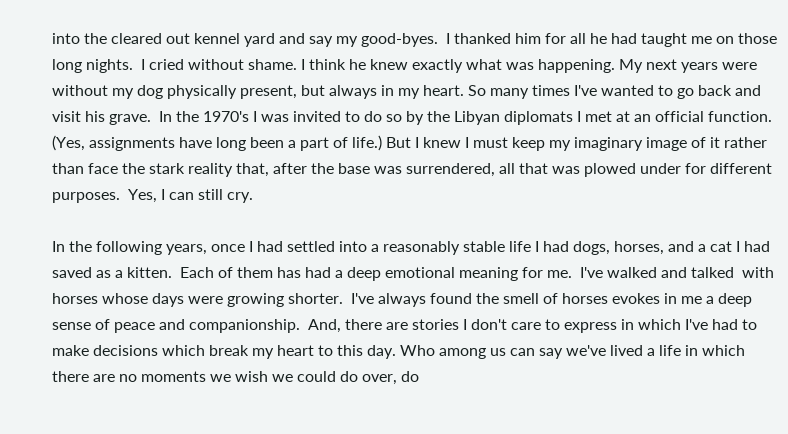into the cleared out kennel yard and say my good-byes.  I thanked him for all he had taught me on those long nights.  I cried without shame. I think he knew exactly what was happening. My next years were without my dog physically present, but always in my heart. So many times I've wanted to go back and visit his grave.  In the 1970's I was invited to do so by the Libyan diplomats I met at an official function. (Yes, assignments have long been a part of life.) But I knew I must keep my imaginary image of it rather than face the stark reality that, after the base was surrendered, all that was plowed under for different purposes.  Yes, I can still cry.

In the following years, once I had settled into a reasonably stable life I had dogs, horses, and a cat I had saved as a kitten.  Each of them has had a deep emotional meaning for me.  I've walked and talked  with horses whose days were growing shorter.  I've always found the smell of horses evokes in me a deep sense of peace and companionship.  And, there are stories I don't care to express in which I've had to make decisions which break my heart to this day. Who among us can say we've lived a life in which there are no moments we wish we could do over, do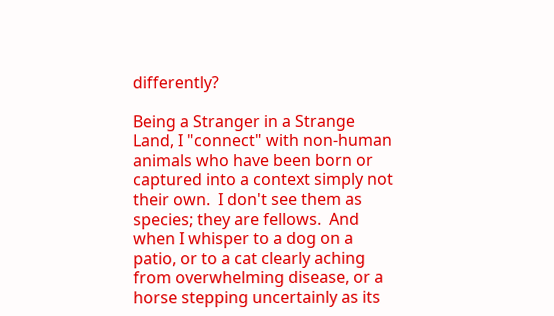differently?

Being a Stranger in a Strange Land, I "connect" with non-human animals who have been born or captured into a context simply not their own.  I don't see them as species; they are fellows.  And when I whisper to a dog on a patio, or to a cat clearly aching from overwhelming disease, or a horse stepping uncertainly as its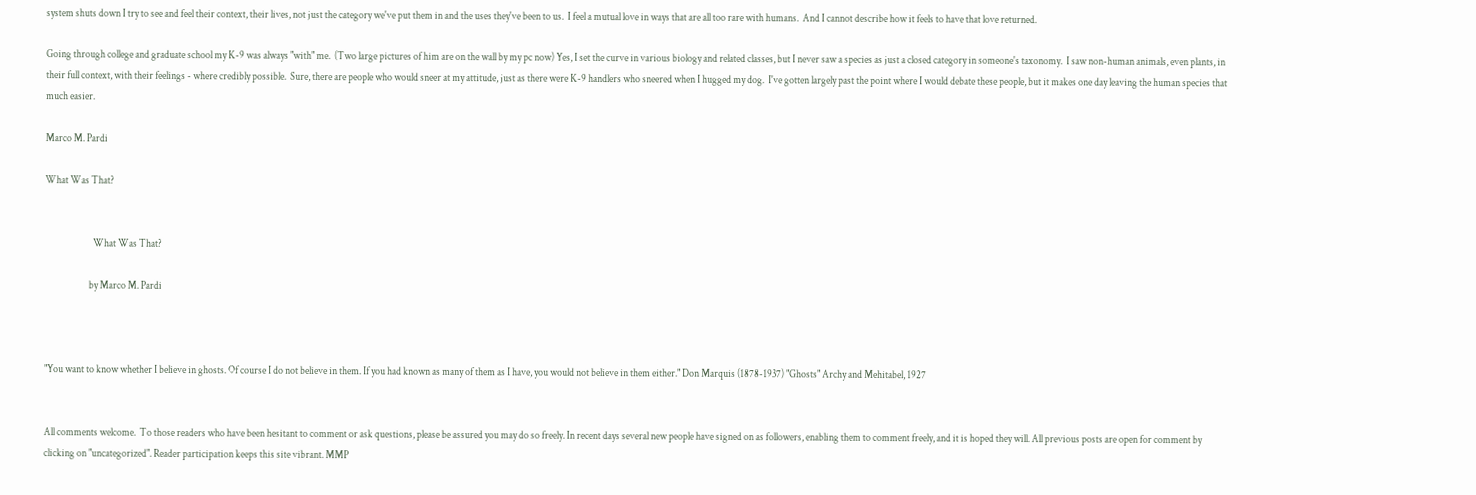system shuts down I try to see and feel their context, their lives, not just the category we've put them in and the uses they've been to us.  I feel a mutual love in ways that are all too rare with humans.  And I cannot describe how it feels to have that love returned.

Going through college and graduate school my K-9 was always "with" me.  (Two large pictures of him are on the wall by my pc now) Yes, I set the curve in various biology and related classes, but I never saw a species as just a closed category in someone's taxonomy.  I saw non-human animals, even plants, in their full context, with their feelings - where credibly possible.  Sure, there are people who would sneer at my attitude, just as there were K-9 handlers who sneered when I hugged my dog.  I've gotten largely past the point where I would debate these people, but it makes one day leaving the human species that much easier.

Marco M. Pardi

What Was That?


                        What Was That?

                      by Marco M. Pardi



"You want to know whether I believe in ghosts. Of course I do not believe in them. If you had known as many of them as I have, you would not believe in them either." Don Marquis (1878-1937) "Ghosts" Archy and Mehitabel, 1927


All comments welcome.  To those readers who have been hesitant to comment or ask questions, please be assured you may do so freely. In recent days several new people have signed on as followers, enabling them to comment freely, and it is hoped they will. All previous posts are open for comment by clicking on "uncategorized". Reader participation keeps this site vibrant. MMP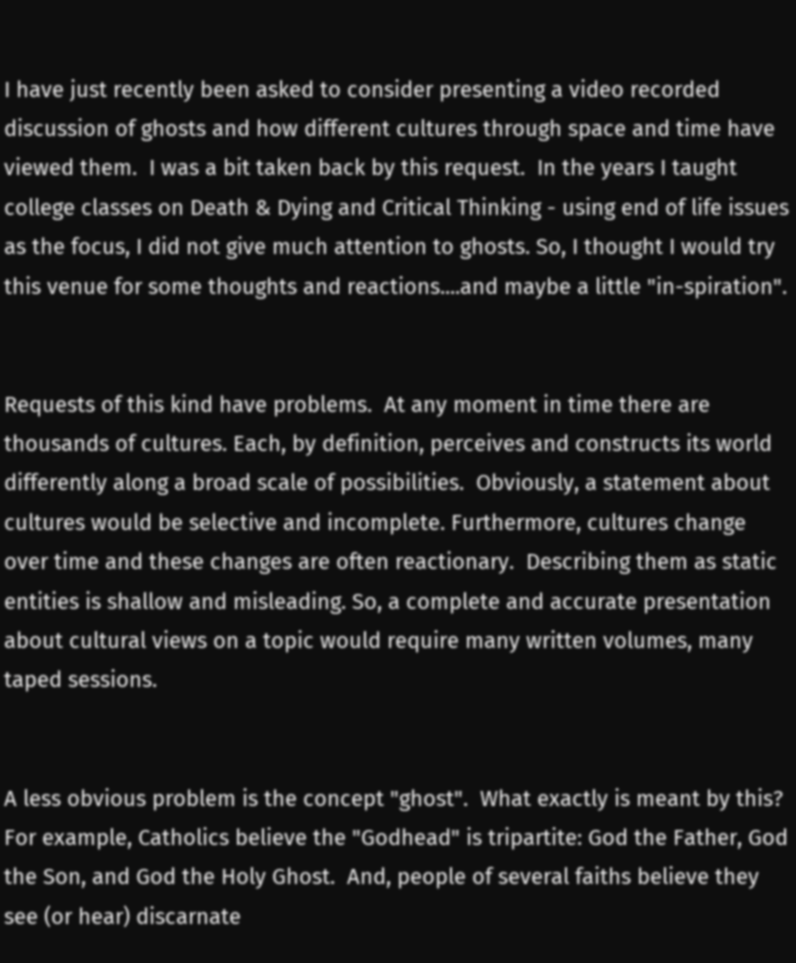I have just recently been asked to consider presenting a video recorded discussion of ghosts and how different cultures through space and time have viewed them.  I was a bit taken back by this request.  In the years I taught college classes on Death & Dying and Critical Thinking - using end of life issues as the focus, I did not give much attention to ghosts. So, I thought I would try this venue for some thoughts and reactions....and maybe a little "in-spiration".


Requests of this kind have problems.  At any moment in time there are thousands of cultures. Each, by definition, perceives and constructs its world differently along a broad scale of possibilities.  Obviously, a statement about cultures would be selective and incomplete. Furthermore, cultures change over time and these changes are often reactionary.  Describing them as static entities is shallow and misleading. So, a complete and accurate presentation about cultural views on a topic would require many written volumes, many taped sessions.


A less obvious problem is the concept "ghost".  What exactly is meant by this?  For example, Catholics believe the "Godhead" is tripartite: God the Father, God the Son, and God the Holy Ghost.  And, people of several faiths believe they see (or hear) discarnate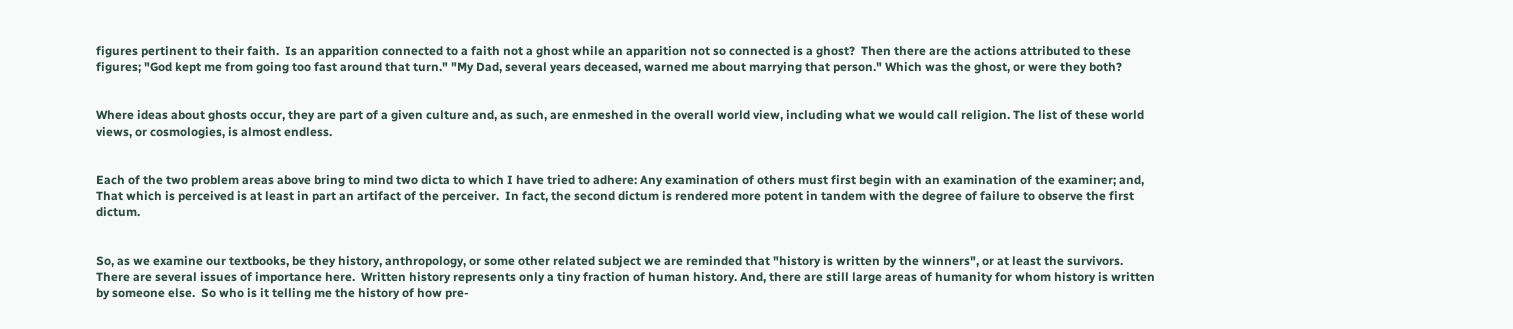figures pertinent to their faith.  Is an apparition connected to a faith not a ghost while an apparition not so connected is a ghost?  Then there are the actions attributed to these figures; "God kept me from going too fast around that turn." "My Dad, several years deceased, warned me about marrying that person." Which was the ghost, or were they both?


Where ideas about ghosts occur, they are part of a given culture and, as such, are enmeshed in the overall world view, including what we would call religion. The list of these world views, or cosmologies, is almost endless.


Each of the two problem areas above bring to mind two dicta to which I have tried to adhere: Any examination of others must first begin with an examination of the examiner; and, That which is perceived is at least in part an artifact of the perceiver.  In fact, the second dictum is rendered more potent in tandem with the degree of failure to observe the first dictum.


So, as we examine our textbooks, be they history, anthropology, or some other related subject we are reminded that "history is written by the winners", or at least the survivors.  There are several issues of importance here.  Written history represents only a tiny fraction of human history. And, there are still large areas of humanity for whom history is written by someone else.  So who is it telling me the history of how pre-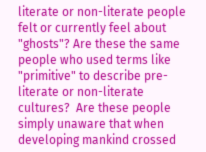literate or non-literate people felt or currently feel about "ghosts"? Are these the same people who used terms like "primitive" to describe pre-literate or non-literate cultures?  Are these people simply unaware that when developing mankind crossed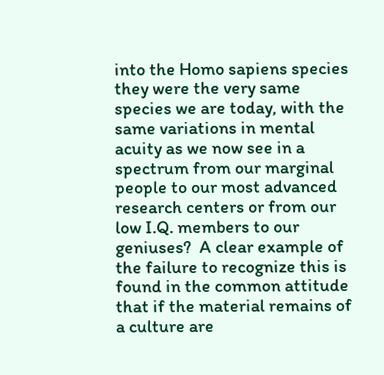into the Homo sapiens species they were the very same species we are today, with the same variations in mental acuity as we now see in a spectrum from our marginal people to our most advanced research centers or from our low I.Q. members to our geniuses?  A clear example of the failure to recognize this is found in the common attitude that if the material remains of a culture are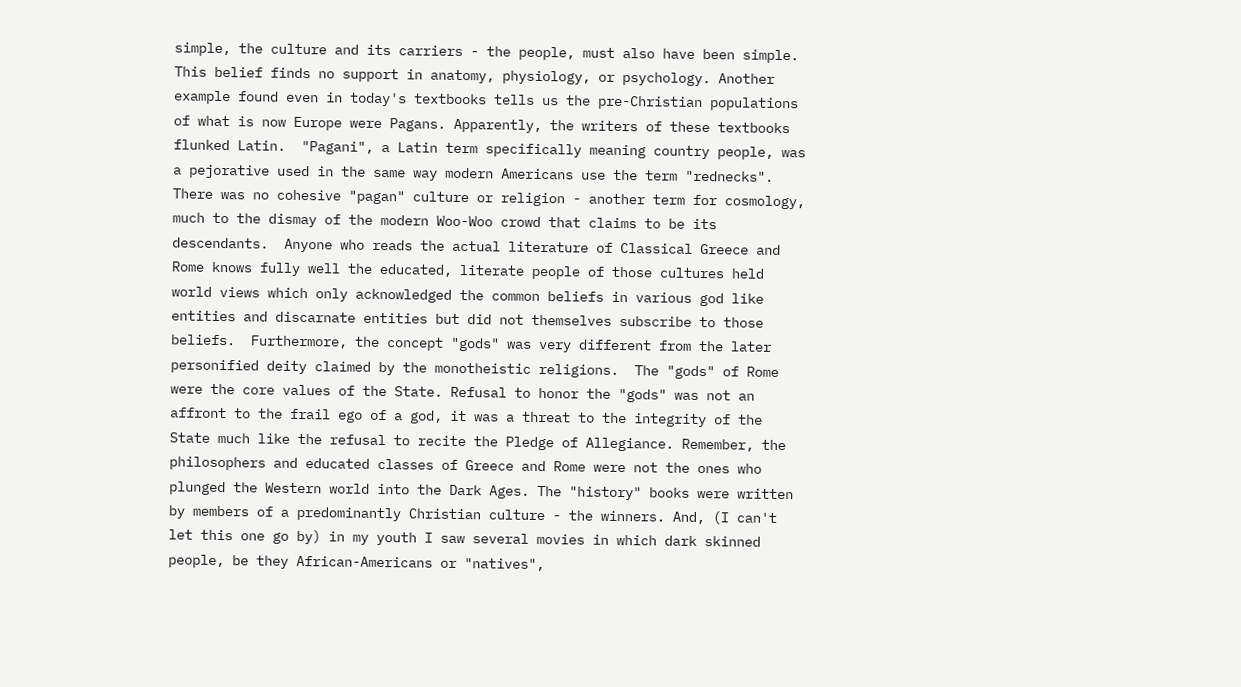simple, the culture and its carriers - the people, must also have been simple. This belief finds no support in anatomy, physiology, or psychology. Another example found even in today's textbooks tells us the pre-Christian populations of what is now Europe were Pagans. Apparently, the writers of these textbooks flunked Latin.  "Pagani", a Latin term specifically meaning country people, was a pejorative used in the same way modern Americans use the term "rednecks".  There was no cohesive "pagan" culture or religion - another term for cosmology, much to the dismay of the modern Woo-Woo crowd that claims to be its descendants.  Anyone who reads the actual literature of Classical Greece and Rome knows fully well the educated, literate people of those cultures held world views which only acknowledged the common beliefs in various god like entities and discarnate entities but did not themselves subscribe to those beliefs.  Furthermore, the concept "gods" was very different from the later personified deity claimed by the monotheistic religions.  The "gods" of Rome were the core values of the State. Refusal to honor the "gods" was not an affront to the frail ego of a god, it was a threat to the integrity of the State much like the refusal to recite the Pledge of Allegiance. Remember, the philosophers and educated classes of Greece and Rome were not the ones who plunged the Western world into the Dark Ages. The "history" books were written by members of a predominantly Christian culture - the winners. And, (I can't let this one go by) in my youth I saw several movies in which dark skinned people, be they African-Americans or "natives",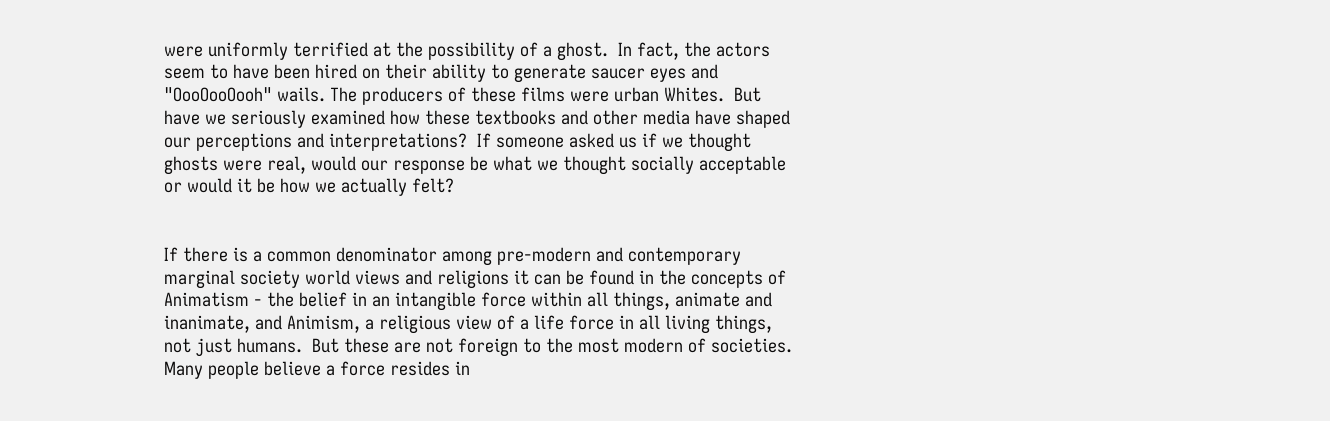were uniformly terrified at the possibility of a ghost.  In fact, the actors seem to have been hired on their ability to generate saucer eyes and "OooOooOooh" wails. The producers of these films were urban Whites.  But have we seriously examined how these textbooks and other media have shaped our perceptions and interpretations?  If someone asked us if we thought ghosts were real, would our response be what we thought socially acceptable or would it be how we actually felt?


If there is a common denominator among pre-modern and contemporary marginal society world views and religions it can be found in the concepts of Animatism - the belief in an intangible force within all things, animate and inanimate, and Animism, a religious view of a life force in all living things, not just humans.  But these are not foreign to the most modern of societies.  Many people believe a force resides in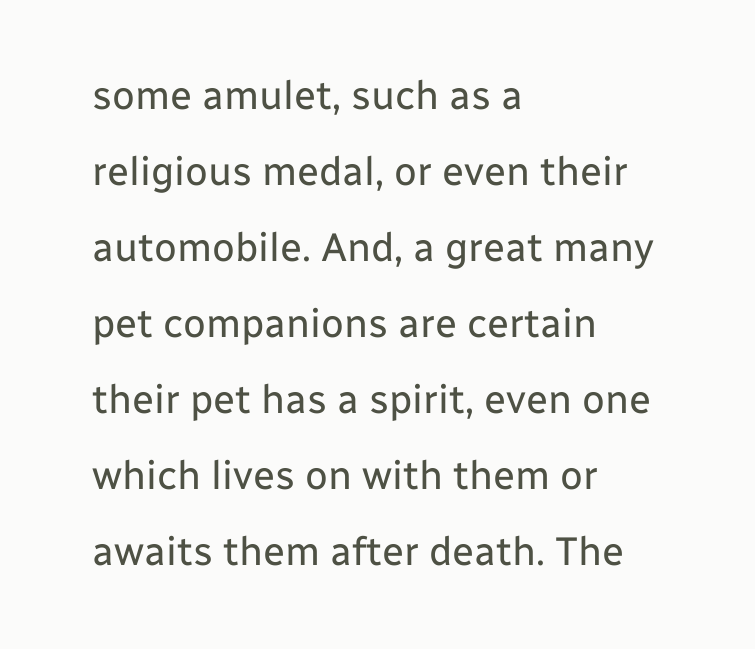some amulet, such as a religious medal, or even their automobile. And, a great many pet companions are certain their pet has a spirit, even one which lives on with them or awaits them after death. The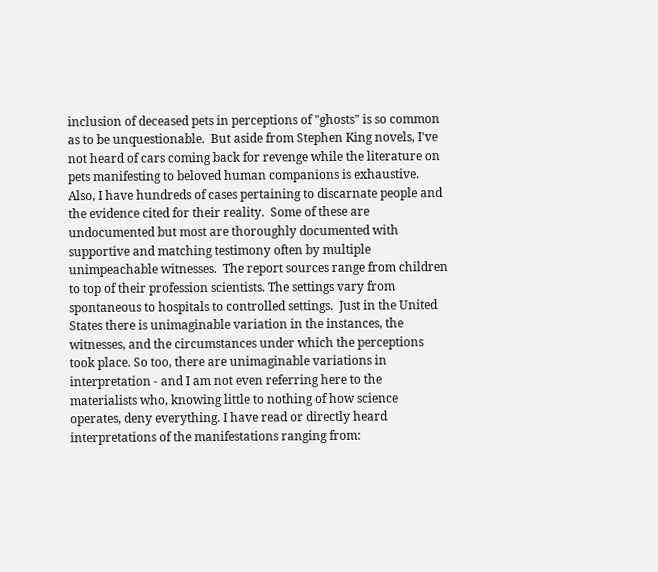inclusion of deceased pets in perceptions of "ghosts" is so common as to be unquestionable.  But aside from Stephen King novels, I've not heard of cars coming back for revenge while the literature on pets manifesting to beloved human companions is exhaustive.  Also, I have hundreds of cases pertaining to discarnate people and the evidence cited for their reality.  Some of these are undocumented but most are thoroughly documented with supportive and matching testimony often by multiple unimpeachable witnesses.  The report sources range from children to top of their profession scientists. The settings vary from spontaneous to hospitals to controlled settings.  Just in the United States there is unimaginable variation in the instances, the witnesses, and the circumstances under which the perceptions took place. So too, there are unimaginable variations in interpretation - and I am not even referring here to the materialists who, knowing little to nothing of how science operates, deny everything. I have read or directly heard interpretations of the manifestations ranging from: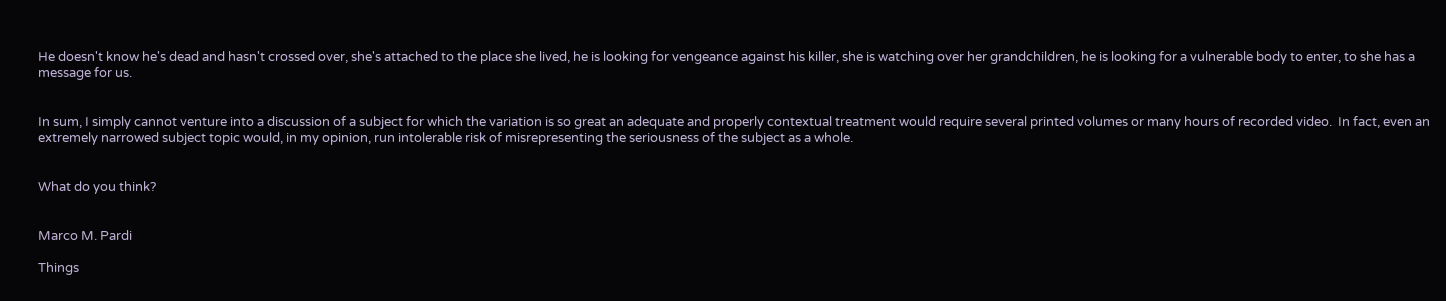He doesn't know he's dead and hasn't crossed over, she's attached to the place she lived, he is looking for vengeance against his killer, she is watching over her grandchildren, he is looking for a vulnerable body to enter, to she has a message for us.


In sum, I simply cannot venture into a discussion of a subject for which the variation is so great an adequate and properly contextual treatment would require several printed volumes or many hours of recorded video.  In fact, even an extremely narrowed subject topic would, in my opinion, run intolerable risk of misrepresenting the seriousness of the subject as a whole.


What do you think?


Marco M. Pardi

Things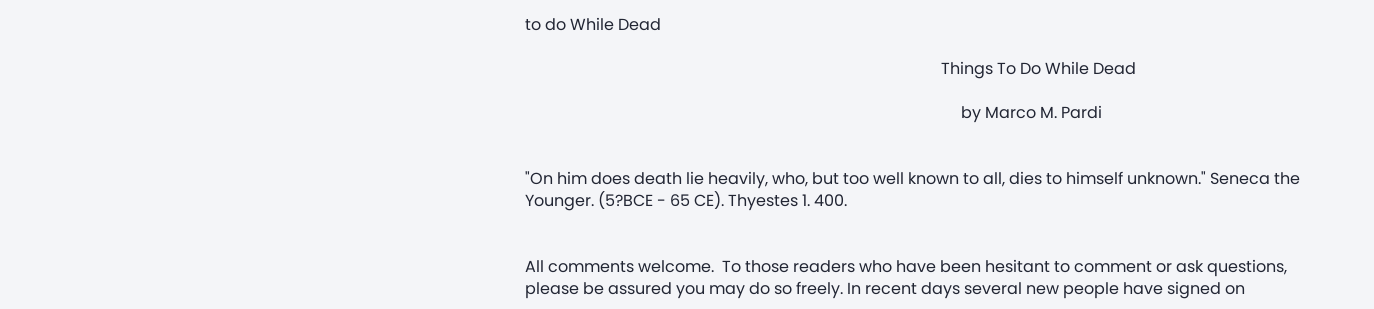to do While Dead

                                                                                                        Things To Do While Dead

                                                                                                             by Marco M. Pardi


"On him does death lie heavily, who, but too well known to all, dies to himself unknown." Seneca the Younger. (5?BCE - 65 CE). Thyestes 1. 400.


All comments welcome.  To those readers who have been hesitant to comment or ask questions, please be assured you may do so freely. In recent days several new people have signed on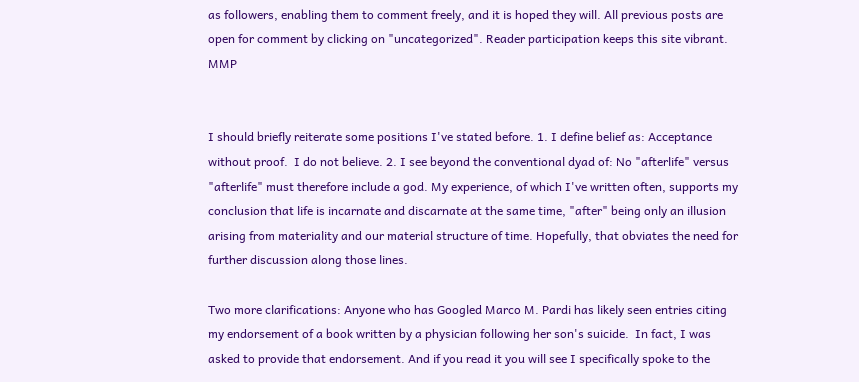as followers, enabling them to comment freely, and it is hoped they will. All previous posts are open for comment by clicking on "uncategorized". Reader participation keeps this site vibrant. MMP


I should briefly reiterate some positions I've stated before. 1. I define belief as: Acceptance without proof.  I do not believe. 2. I see beyond the conventional dyad of: No "afterlife" versus "afterlife" must therefore include a god. My experience, of which I've written often, supports my conclusion that life is incarnate and discarnate at the same time, "after" being only an illusion arising from materiality and our material structure of time. Hopefully, that obviates the need for further discussion along those lines.

Two more clarifications: Anyone who has Googled Marco M. Pardi has likely seen entries citing my endorsement of a book written by a physician following her son's suicide.  In fact, I was asked to provide that endorsement. And if you read it you will see I specifically spoke to the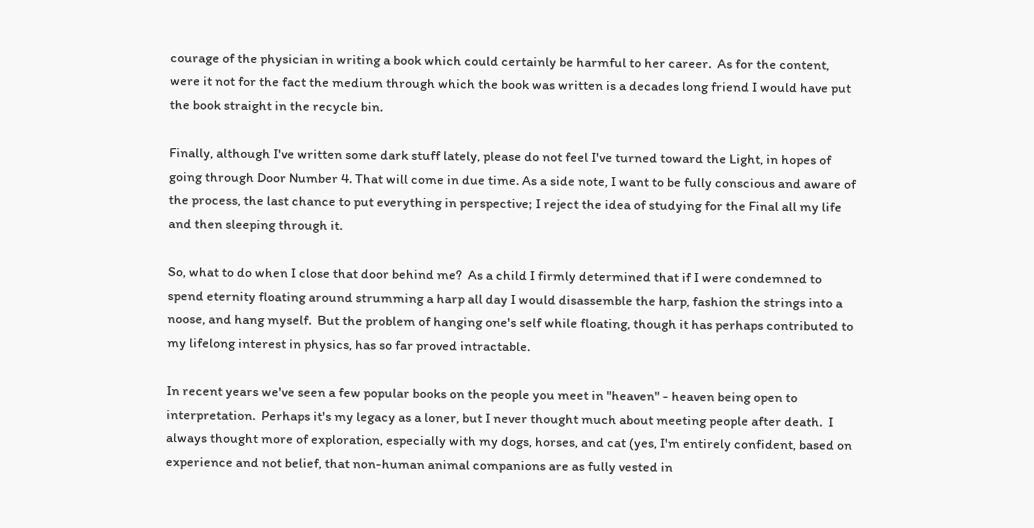courage of the physician in writing a book which could certainly be harmful to her career.  As for the content, were it not for the fact the medium through which the book was written is a decades long friend I would have put the book straight in the recycle bin.

Finally, although I've written some dark stuff lately, please do not feel I've turned toward the Light, in hopes of going through Door Number 4. That will come in due time. As a side note, I want to be fully conscious and aware of the process, the last chance to put everything in perspective; I reject the idea of studying for the Final all my life and then sleeping through it.

So, what to do when I close that door behind me?  As a child I firmly determined that if I were condemned to spend eternity floating around strumming a harp all day I would disassemble the harp, fashion the strings into a noose, and hang myself.  But the problem of hanging one's self while floating, though it has perhaps contributed to my lifelong interest in physics, has so far proved intractable.

In recent years we've seen a few popular books on the people you meet in "heaven" - heaven being open to interpretation.  Perhaps it's my legacy as a loner, but I never thought much about meeting people after death.  I always thought more of exploration, especially with my dogs, horses, and cat (yes, I'm entirely confident, based on experience and not belief, that non-human animal companions are as fully vested in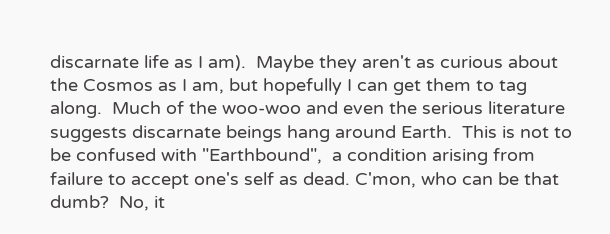discarnate life as I am).  Maybe they aren't as curious about the Cosmos as I am, but hopefully I can get them to tag along.  Much of the woo-woo and even the serious literature suggests discarnate beings hang around Earth.  This is not to be confused with "Earthbound",  a condition arising from failure to accept one's self as dead. C'mon, who can be that dumb?  No, it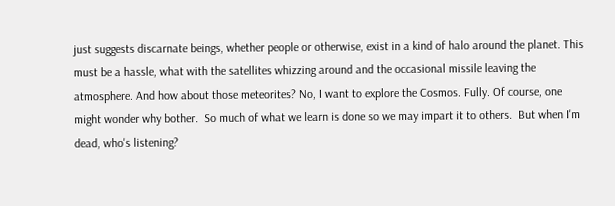just suggests discarnate beings, whether people or otherwise, exist in a kind of halo around the planet. This must be a hassle, what with the satellites whizzing around and the occasional missile leaving the atmosphere. And how about those meteorites? No, I want to explore the Cosmos. Fully. Of course, one might wonder why bother.  So much of what we learn is done so we may impart it to others.  But when I'm dead, who's listening?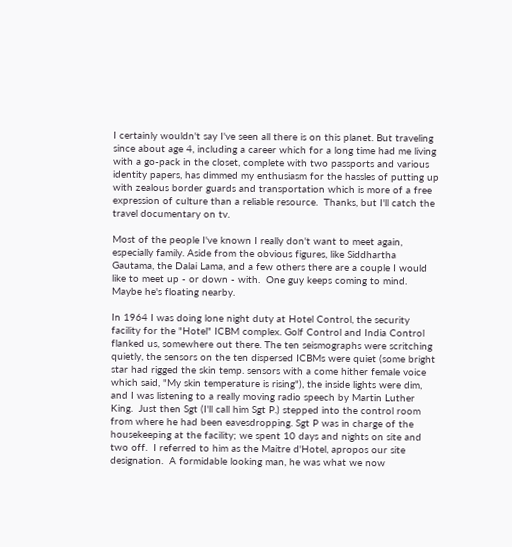I certainly wouldn't say I've seen all there is on this planet. But traveling since about age 4, including a career which for a long time had me living with a go-pack in the closet, complete with two passports and various identity papers, has dimmed my enthusiasm for the hassles of putting up with zealous border guards and transportation which is more of a free expression of culture than a reliable resource.  Thanks, but I'll catch the travel documentary on tv.

Most of the people I've known I really don't want to meet again, especially family. Aside from the obvious figures, like Siddhartha Gautama, the Dalai Lama, and a few others there are a couple I would like to meet up - or down - with.  One guy keeps coming to mind. Maybe he's floating nearby.

In 1964 I was doing lone night duty at Hotel Control, the security facility for the "Hotel" ICBM complex. Golf Control and India Control flanked us, somewhere out there. The ten seismographs were scritching quietly, the sensors on the ten dispersed ICBMs were quiet (some bright star had rigged the skin temp. sensors with a come hither female voice which said, "My skin temperature is rising"), the inside lights were dim, and I was listening to a really moving radio speech by Martin Luther King.  Just then Sgt (I'll call him Sgt P.) stepped into the control room from where he had been eavesdropping. Sgt P was in charge of the housekeeping at the facility; we spent 10 days and nights on site and two off.  I referred to him as the Maitre d'Hotel, apropos our site designation.  A formidable looking man, he was what we now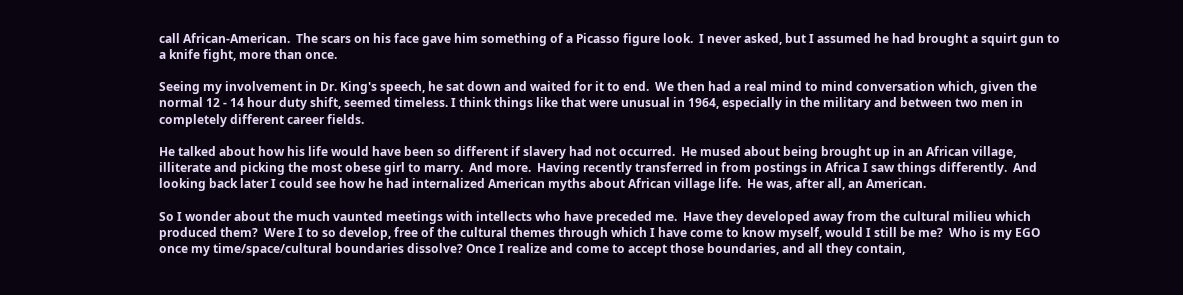call African-American.  The scars on his face gave him something of a Picasso figure look.  I never asked, but I assumed he had brought a squirt gun to a knife fight, more than once.

Seeing my involvement in Dr. King's speech, he sat down and waited for it to end.  We then had a real mind to mind conversation which, given the normal 12 - 14 hour duty shift, seemed timeless. I think things like that were unusual in 1964, especially in the military and between two men in completely different career fields.

He talked about how his life would have been so different if slavery had not occurred.  He mused about being brought up in an African village, illiterate and picking the most obese girl to marry.  And more.  Having recently transferred in from postings in Africa I saw things differently.  And looking back later I could see how he had internalized American myths about African village life.  He was, after all, an American.

So I wonder about the much vaunted meetings with intellects who have preceded me.  Have they developed away from the cultural milieu which produced them?  Were I to so develop, free of the cultural themes through which I have come to know myself, would I still be me?  Who is my EGO once my time/space/cultural boundaries dissolve? Once I realize and come to accept those boundaries, and all they contain,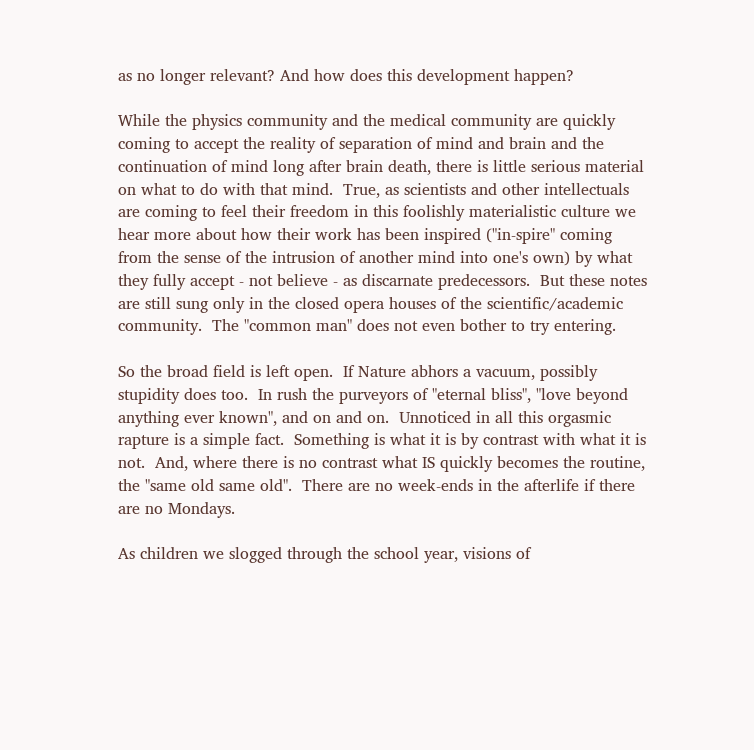as no longer relevant? And how does this development happen?

While the physics community and the medical community are quickly coming to accept the reality of separation of mind and brain and the continuation of mind long after brain death, there is little serious material on what to do with that mind.  True, as scientists and other intellectuals are coming to feel their freedom in this foolishly materialistic culture we hear more about how their work has been inspired ("in-spire" coming from the sense of the intrusion of another mind into one's own) by what they fully accept - not believe - as discarnate predecessors.  But these notes are still sung only in the closed opera houses of the scientific/academic community.  The "common man" does not even bother to try entering.

So the broad field is left open.  If Nature abhors a vacuum, possibly stupidity does too.  In rush the purveyors of "eternal bliss", "love beyond anything ever known", and on and on.  Unnoticed in all this orgasmic rapture is a simple fact.  Something is what it is by contrast with what it is not.  And, where there is no contrast what IS quickly becomes the routine, the "same old same old".  There are no week-ends in the afterlife if there are no Mondays.

As children we slogged through the school year, visions of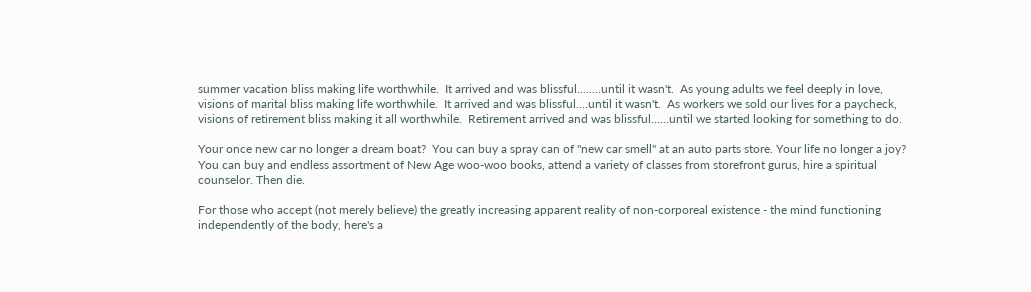summer vacation bliss making life worthwhile.  It arrived and was blissful........until it wasn't.  As young adults we feel deeply in love, visions of marital bliss making life worthwhile.  It arrived and was blissful....until it wasn't.  As workers we sold our lives for a paycheck, visions of retirement bliss making it all worthwhile.  Retirement arrived and was blissful......until we started looking for something to do.

Your once new car no longer a dream boat?  You can buy a spray can of "new car smell" at an auto parts store. Your life no longer a joy?  You can buy and endless assortment of New Age woo-woo books, attend a variety of classes from storefront gurus, hire a spiritual counselor. Then die.

For those who accept (not merely believe) the greatly increasing apparent reality of non-corporeal existence - the mind functioning independently of the body, here's a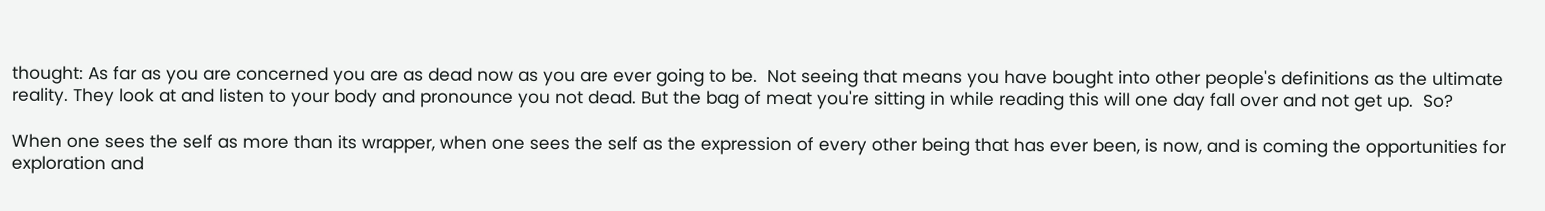thought: As far as you are concerned you are as dead now as you are ever going to be.  Not seeing that means you have bought into other people's definitions as the ultimate reality. They look at and listen to your body and pronounce you not dead. But the bag of meat you're sitting in while reading this will one day fall over and not get up.  So?

When one sees the self as more than its wrapper, when one sees the self as the expression of every other being that has ever been, is now, and is coming the opportunities for exploration and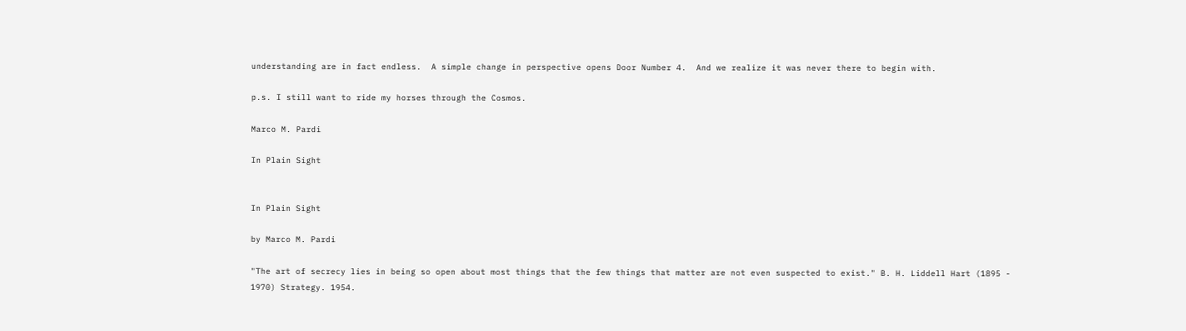understanding are in fact endless.  A simple change in perspective opens Door Number 4.  And we realize it was never there to begin with.

p.s. I still want to ride my horses through the Cosmos.

Marco M. Pardi

In Plain Sight


In Plain Sight

by Marco M. Pardi

"The art of secrecy lies in being so open about most things that the few things that matter are not even suspected to exist." B. H. Liddell Hart (1895 - 1970) Strategy. 1954.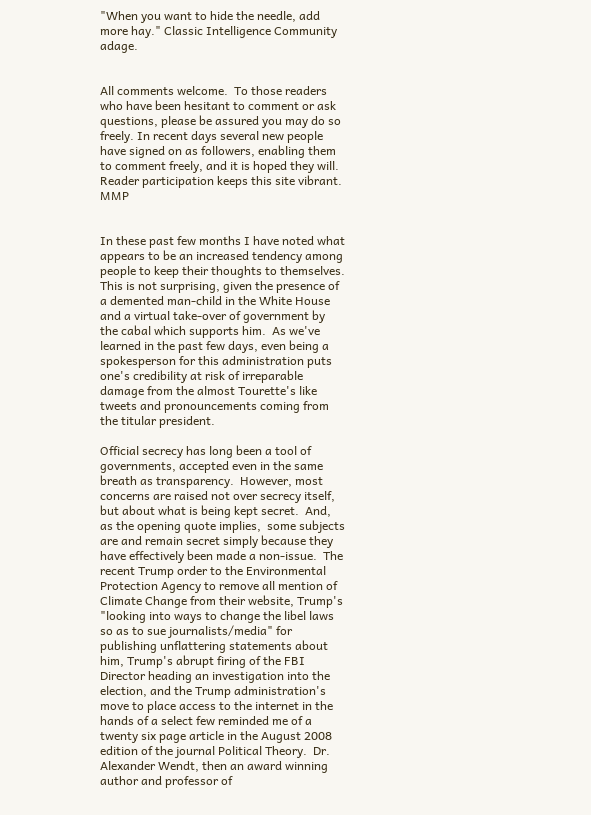"When you want to hide the needle, add more hay." Classic Intelligence Community adage.


All comments welcome.  To those readers who have been hesitant to comment or ask questions, please be assured you may do so freely. In recent days several new people have signed on as followers, enabling them to comment freely, and it is hoped they will.  Reader participation keeps this site vibrant. MMP


In these past few months I have noted what appears to be an increased tendency among people to keep their thoughts to themselves.  This is not surprising, given the presence of a demented man-child in the White House and a virtual take-over of government by the cabal which supports him.  As we've learned in the past few days, even being a spokesperson for this administration puts one's credibility at risk of irreparable damage from the almost Tourette's like tweets and pronouncements coming from the titular president.

Official secrecy has long been a tool of governments, accepted even in the same breath as transparency.  However, most concerns are raised not over secrecy itself, but about what is being kept secret.  And, as the opening quote implies,  some subjects are and remain secret simply because they have effectively been made a non-issue.  The recent Trump order to the Environmental Protection Agency to remove all mention of Climate Change from their website, Trump's "looking into ways to change the libel laws so as to sue journalists/media" for publishing unflattering statements about him, Trump's abrupt firing of the FBI Director heading an investigation into the election, and the Trump administration's move to place access to the internet in the hands of a select few reminded me of a twenty six page article in the August 2008 edition of the journal Political Theory.  Dr. Alexander Wendt, then an award winning author and professor of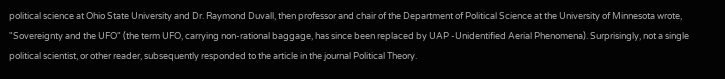political science at Ohio State University and Dr. Raymond Duvall, then professor and chair of the Department of Political Science at the University of Minnesota wrote, "Sovereignty and the UFO" (the term UFO, carrying non-rational baggage, has since been replaced by UAP -Unidentified Aerial Phenomena). Surprisingly, not a single political scientist, or other reader, subsequently responded to the article in the journal Political Theory.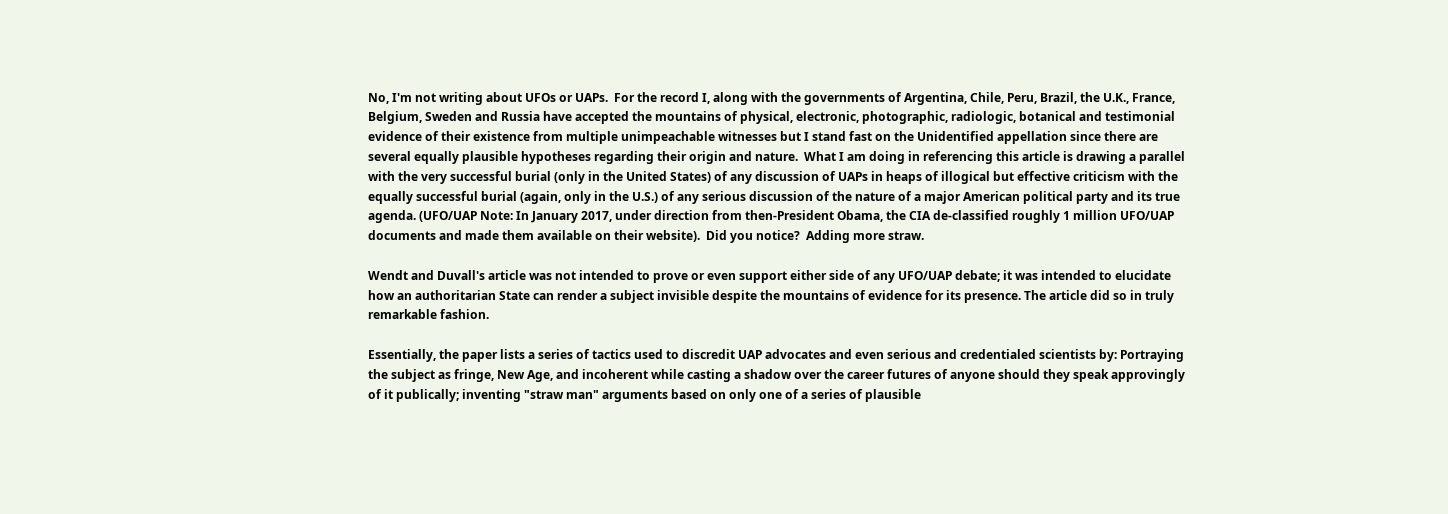No, I'm not writing about UFOs or UAPs.  For the record I, along with the governments of Argentina, Chile, Peru, Brazil, the U.K., France, Belgium, Sweden and Russia have accepted the mountains of physical, electronic, photographic, radiologic, botanical and testimonial evidence of their existence from multiple unimpeachable witnesses but I stand fast on the Unidentified appellation since there are several equally plausible hypotheses regarding their origin and nature.  What I am doing in referencing this article is drawing a parallel with the very successful burial (only in the United States) of any discussion of UAPs in heaps of illogical but effective criticism with the equally successful burial (again, only in the U.S.) of any serious discussion of the nature of a major American political party and its true agenda. (UFO/UAP Note: In January 2017, under direction from then-President Obama, the CIA de-classified roughly 1 million UFO/UAP documents and made them available on their website).  Did you notice?  Adding more straw.

Wendt and Duvall's article was not intended to prove or even support either side of any UFO/UAP debate; it was intended to elucidate how an authoritarian State can render a subject invisible despite the mountains of evidence for its presence. The article did so in truly remarkable fashion.

Essentially, the paper lists a series of tactics used to discredit UAP advocates and even serious and credentialed scientists by: Portraying the subject as fringe, New Age, and incoherent while casting a shadow over the career futures of anyone should they speak approvingly of it publically; inventing "straw man" arguments based on only one of a series of plausible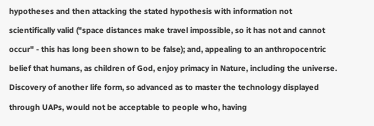hypotheses and then attacking the stated hypothesis with information not scientifically valid ("space distances make travel impossible, so it has not and cannot occur" - this has long been shown to be false); and, appealing to an anthropocentric belief that humans, as children of God, enjoy primacy in Nature, including the universe.  Discovery of another life form, so advanced as to master the technology displayed through UAPs, would not be acceptable to people who, having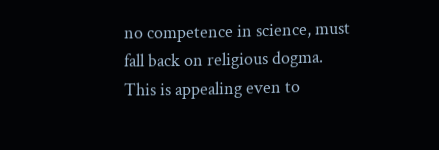no competence in science, must fall back on religious dogma.  This is appealing even to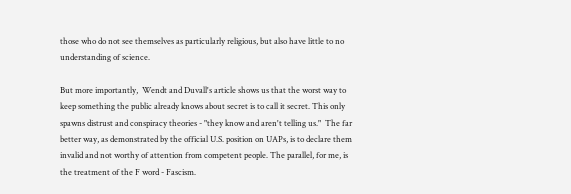those who do not see themselves as particularly religious, but also have little to no understanding of science.

But more importantly,  Wendt and Duvall's article shows us that the worst way to keep something the public already knows about secret is to call it secret. This only spawns distrust and conspiracy theories - "they know and aren't telling us."  The far better way, as demonstrated by the official U.S. position on UAPs, is to declare them invalid and not worthy of attention from competent people. The parallel, for me, is the treatment of the F word - Fascism.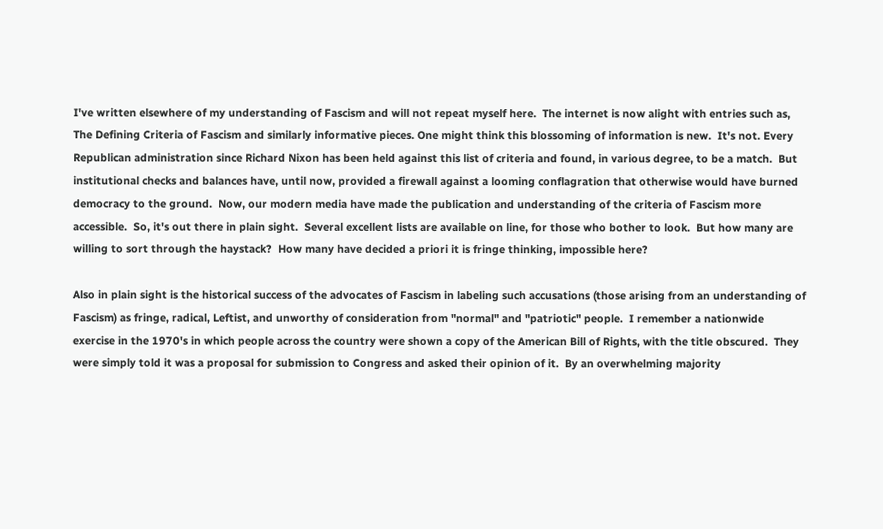I've written elsewhere of my understanding of Fascism and will not repeat myself here.  The internet is now alight with entries such as, The Defining Criteria of Fascism and similarly informative pieces. One might think this blossoming of information is new.  It's not. Every Republican administration since Richard Nixon has been held against this list of criteria and found, in various degree, to be a match.  But institutional checks and balances have, until now, provided a firewall against a looming conflagration that otherwise would have burned democracy to the ground.  Now, our modern media have made the publication and understanding of the criteria of Fascism more accessible.  So, it's out there in plain sight.  Several excellent lists are available on line, for those who bother to look.  But how many are willing to sort through the haystack?  How many have decided a priori it is fringe thinking, impossible here?

Also in plain sight is the historical success of the advocates of Fascism in labeling such accusations (those arising from an understanding of Fascism) as fringe, radical, Leftist, and unworthy of consideration from "normal" and "patriotic" people.  I remember a nationwide exercise in the 1970's in which people across the country were shown a copy of the American Bill of Rights, with the title obscured.  They were simply told it was a proposal for submission to Congress and asked their opinion of it.  By an overwhelming majority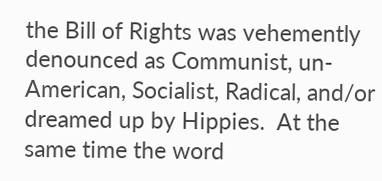the Bill of Rights was vehemently denounced as Communist, un-American, Socialist, Radical, and/or dreamed up by Hippies.  At the same time the word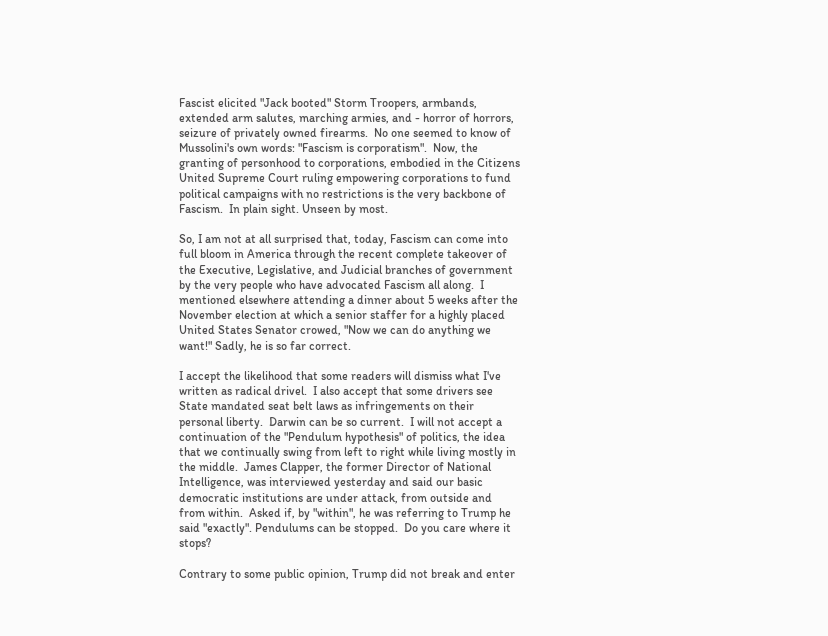Fascist elicited "Jack booted" Storm Troopers, armbands, extended arm salutes, marching armies, and - horror of horrors, seizure of privately owned firearms.  No one seemed to know of Mussolini's own words: "Fascism is corporatism".  Now, the granting of personhood to corporations, embodied in the Citizens United Supreme Court ruling empowering corporations to fund political campaigns with no restrictions is the very backbone of Fascism.  In plain sight. Unseen by most.

So, I am not at all surprised that, today, Fascism can come into full bloom in America through the recent complete takeover of the Executive, Legislative, and Judicial branches of government by the very people who have advocated Fascism all along.  I mentioned elsewhere attending a dinner about 5 weeks after the November election at which a senior staffer for a highly placed United States Senator crowed, "Now we can do anything we want!" Sadly, he is so far correct.

I accept the likelihood that some readers will dismiss what I've written as radical drivel.  I also accept that some drivers see State mandated seat belt laws as infringements on their personal liberty.  Darwin can be so current.  I will not accept a continuation of the "Pendulum hypothesis" of politics, the idea that we continually swing from left to right while living mostly in the middle.  James Clapper, the former Director of National Intelligence, was interviewed yesterday and said our basic democratic institutions are under attack, from outside and from within.  Asked if, by "within", he was referring to Trump he said "exactly". Pendulums can be stopped.  Do you care where it stops?

Contrary to some public opinion, Trump did not break and enter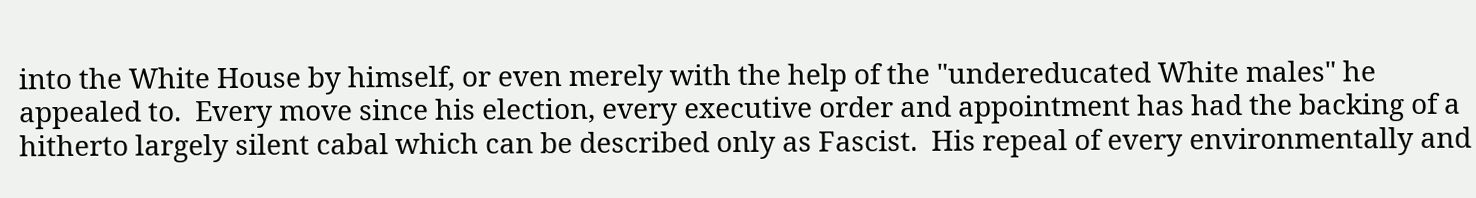into the White House by himself, or even merely with the help of the "undereducated White males" he appealed to.  Every move since his election, every executive order and appointment has had the backing of a hitherto largely silent cabal which can be described only as Fascist.  His repeal of every environmentally and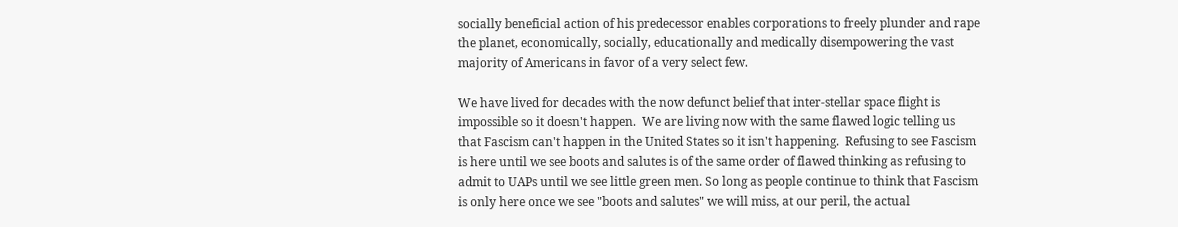socially beneficial action of his predecessor enables corporations to freely plunder and rape the planet, economically, socially, educationally and medically disempowering the vast majority of Americans in favor of a very select few.

We have lived for decades with the now defunct belief that inter-stellar space flight is impossible so it doesn't happen.  We are living now with the same flawed logic telling us that Fascism can't happen in the United States so it isn't happening.  Refusing to see Fascism is here until we see boots and salutes is of the same order of flawed thinking as refusing to admit to UAPs until we see little green men. So long as people continue to think that Fascism is only here once we see "boots and salutes" we will miss, at our peril, the actual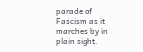parade of Fascism as it marches by in plain sight.